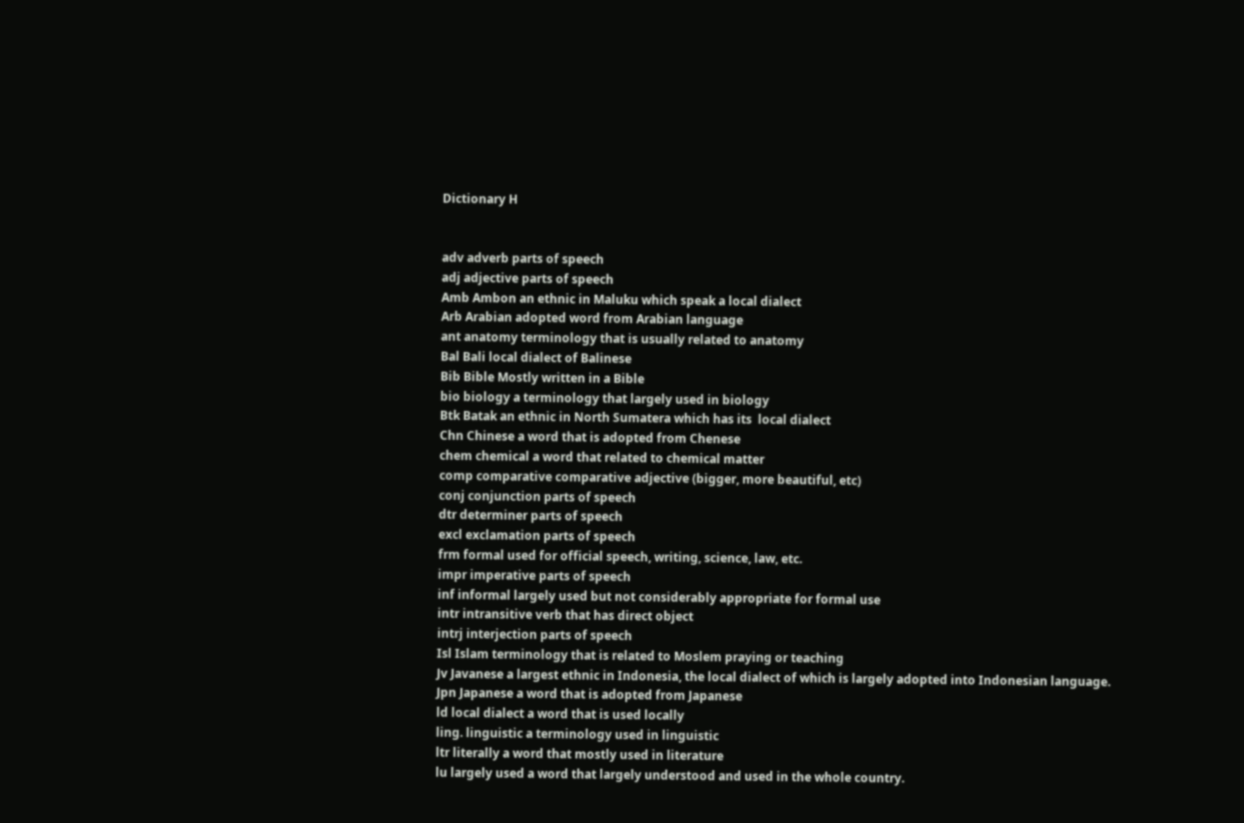Dictionary H


adv adverb parts of speech
adj adjective parts of speech
Amb Ambon an ethnic in Maluku which speak a local dialect
Arb Arabian adopted word from Arabian language
ant anatomy terminology that is usually related to anatomy
Bal Bali local dialect of Balinese
Bib Bible Mostly written in a Bible
bio biology a terminology that largely used in biology
Btk Batak an ethnic in North Sumatera which has its  local dialect
Chn Chinese a word that is adopted from Chenese
chem chemical a word that related to chemical matter
comp comparative comparative adjective (bigger, more beautiful, etc)
conj conjunction parts of speech
dtr determiner parts of speech
excl exclamation parts of speech
frm formal used for official speech, writing, science, law, etc.
impr imperative parts of speech
inf informal largely used but not considerably appropriate for formal use
intr intransitive verb that has direct object
intrj interjection parts of speech
Isl Islam terminology that is related to Moslem praying or teaching
Jv Javanese a largest ethnic in Indonesia, the local dialect of which is largely adopted into Indonesian language.
Jpn Japanese a word that is adopted from Japanese
ld local dialect a word that is used locally
ling. linguistic a terminology used in linguistic
ltr literally a word that mostly used in literature
lu largely used a word that largely understood and used in the whole country.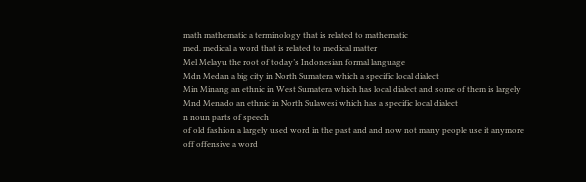math mathematic a terminology that is related to mathematic
med. medical a word that is related to medical matter
Mel Melayu the root of today’s Indonesian formal language
Mdn Medan a big city in North Sumatera which a specific local dialect
Min Minang an ethnic in West Sumatera which has local dialect and some of them is largely
Mnd Menado an ethnic in North Sulawesi which has a specific local dialect
n noun parts of speech
of old fashion a largely used word in the past and and now not many people use it anymore
off offensive a word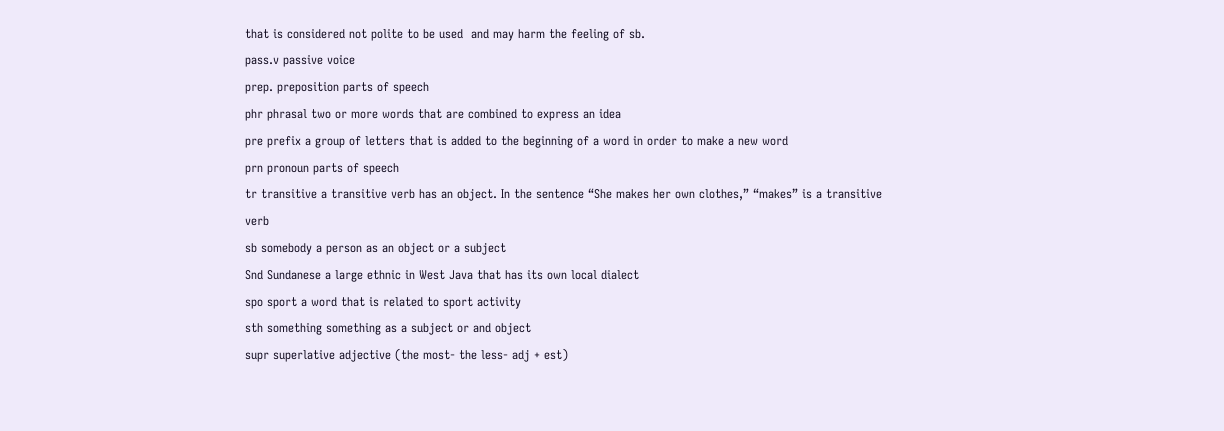that is considered not polite to be used  and may harm the feeling of sb.
pass.v passive voice
prep. preposition parts of speech
phr phrasal two or more words that are combined to express an idea
pre prefix a group of letters that is added to the beginning of a word in order to make a new word
prn pronoun parts of speech
tr transitive a transitive verb has an object. In the sentence “She makes her own clothes,” “makes” is a transitive verb
sb somebody a person as an object or a subject
Snd Sundanese a large ethnic in West Java that has its own local dialect
spo sport a word that is related to sport activity
sth something something as a subject or and object
supr superlative adjective (the most- the less- adj + est)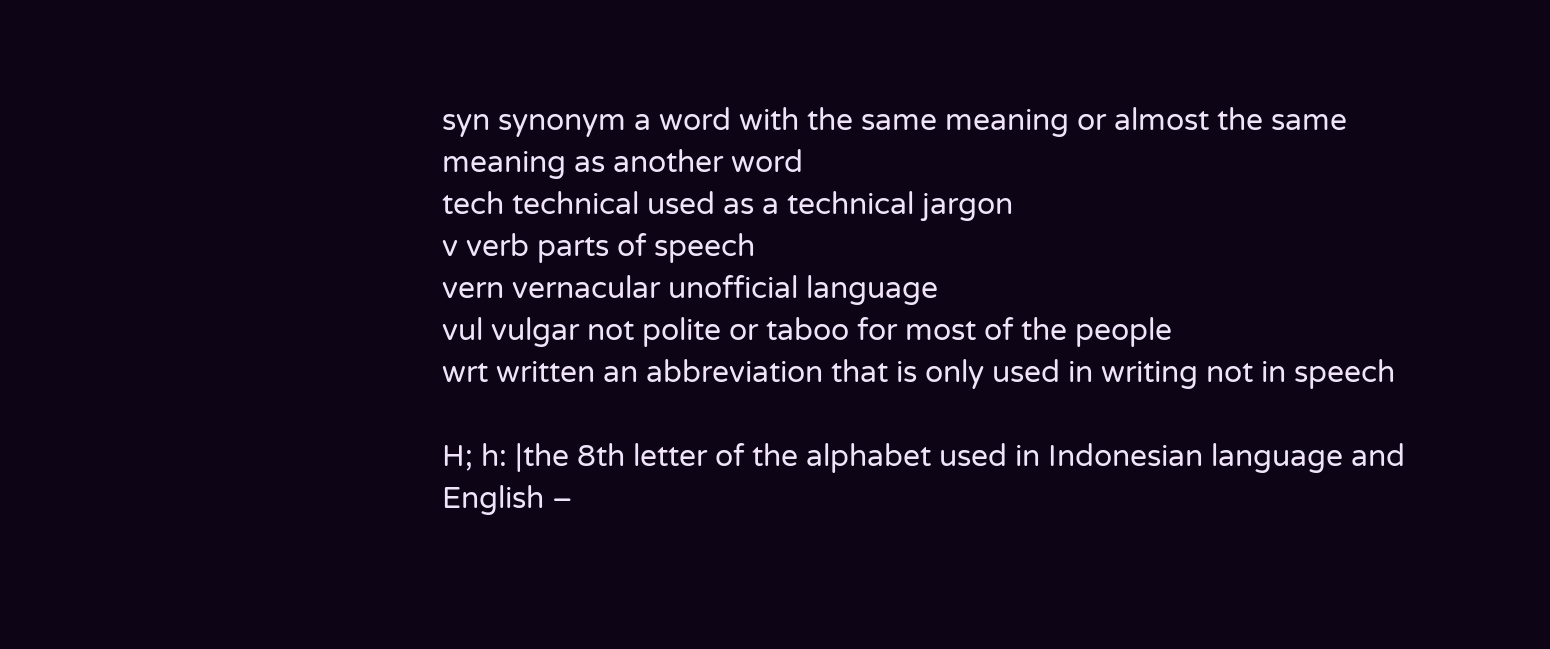syn synonym a word with the same meaning or almost the same meaning as another word
tech technical used as a technical jargon
v verb parts of speech
vern vernacular unofficial language
vul vulgar not polite or taboo for most of the people
wrt written an abbreviation that is only used in writing not in speech

H; h: |the 8th letter of the alphabet used in Indonesian language and English –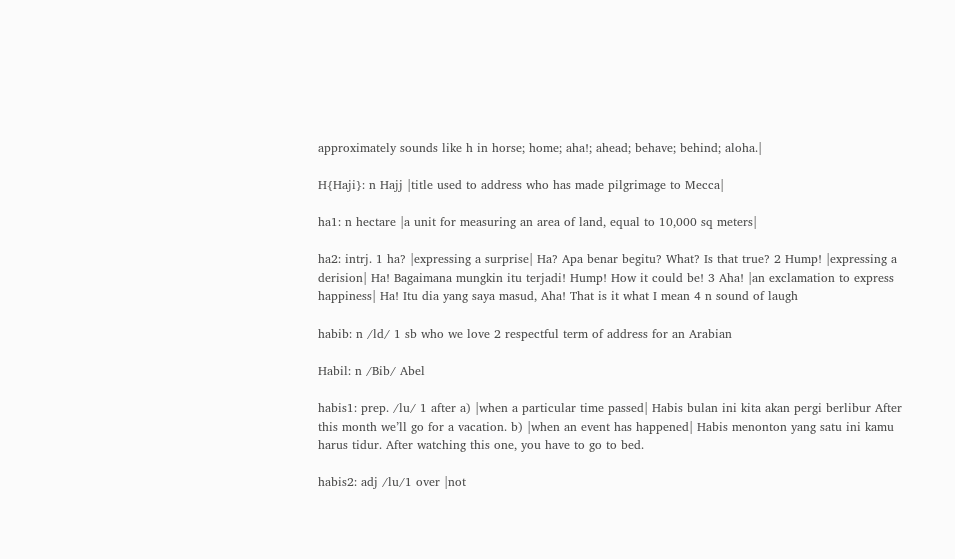approximately sounds like h in horse; home; aha!; ahead; behave; behind; aloha.|

H{Haji}: n Hajj |title used to address who has made pilgrimage to Mecca|

ha1: n hectare |a unit for measuring an area of land, equal to 10,000 sq meters|

ha2: intrj. 1 ha? |expressing a surprise| Ha? Apa benar begitu? What? Is that true? 2 Hump! |expressing a derision| Ha! Bagaimana mungkin itu terjadi! Hump! How it could be! 3 Aha! |an exclamation to express happiness| Ha! Itu dia yang saya masud, Aha! That is it what I mean 4 n sound of laugh

habib: n /ld/ 1 sb who we love 2 respectful term of address for an Arabian

Habil: n /Bib/ Abel

habis1: prep. /lu/ 1 after a) |when a particular time passed| Habis bulan ini kita akan pergi berlibur After this month we’ll go for a vacation. b) |when an event has happened| Habis menonton yang satu ini kamu harus tidur. After watching this one, you have to go to bed.

habis2: adj /lu/1 over |not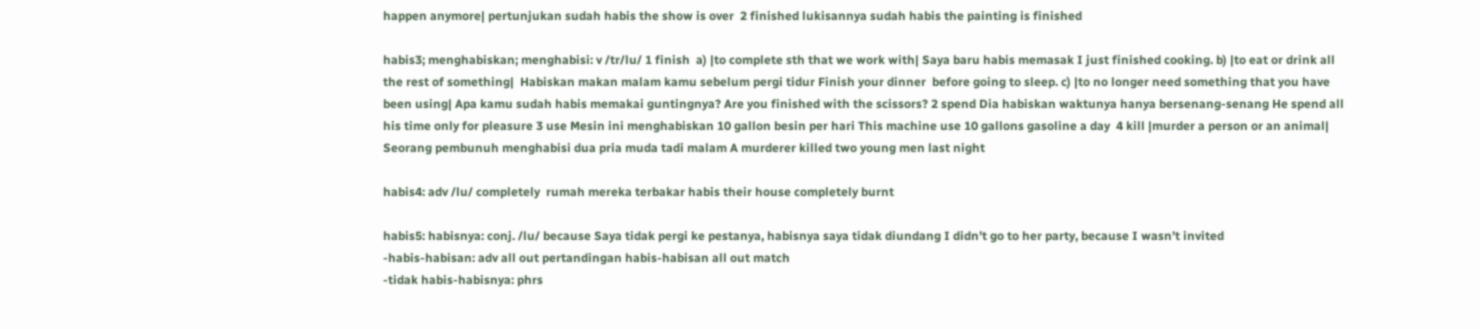happen anymore| pertunjukan sudah habis the show is over  2 finished lukisannya sudah habis the painting is finished

habis3; menghabiskan; menghabisi: v /tr/lu/ 1 finish  a) |to complete sth that we work with| Saya baru habis memasak I just finished cooking. b) |to eat or drink all the rest of something|  Habiskan makan malam kamu sebelum pergi tidur Finish your dinner  before going to sleep. c) |to no longer need something that you have been using| Apa kamu sudah habis memakai guntingnya? Are you finished with the scissors? 2 spend Dia habiskan waktunya hanya bersenang-senang He spend all his time only for pleasure 3 use Mesin ini menghabiskan 10 gallon besin per hari This machine use 10 gallons gasoline a day  4 kill |murder a person or an animal| Seorang pembunuh menghabisi dua pria muda tadi malam A murderer killed two young men last night

habis4: adv /lu/ completely  rumah mereka terbakar habis their house completely burnt

habis5: habisnya: conj. /lu/ because Saya tidak pergi ke pestanya, habisnya saya tidak diundang I didn’t go to her party, because I wasn’t invited
-habis-habisan: adv all out pertandingan habis-habisan all out match
-tidak habis-habisnya: phrs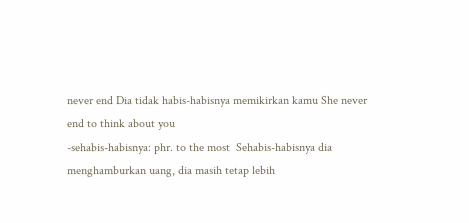never end Dia tidak habis-habisnya memikirkan kamu She never end to think about you
-sehabis-habisnya: phr. to the most  Sehabis-habisnya dia menghamburkan uang, dia masih tetap lebih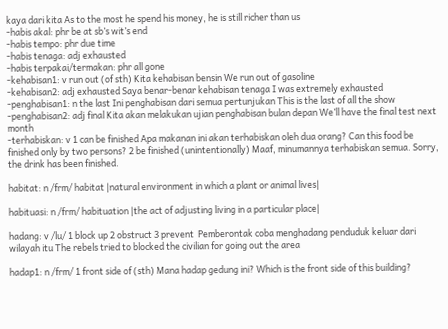kaya dari kita As to the most he spend his money, he is still richer than us
-habis akal: phr be at sb’s wit’s end
-habis tempo: phr due time
-habis tenaga: adj exhausted
-habis terpakai/termakan: phr all gone
-kehabisan1: v run out (of sth) Kita kehabisan bensin We run out of gasoline
-kehabisan2: adj exhausted Saya benar-benar kehabisan tenaga I was extremely exhausted
-penghabisan1: n the last Ini penghabisan dari semua pertunjukan This is the last of all the show
-penghabisan2: adj final Kita akan melakukan ujian penghabisan bulan depan We’ll have the final test next month
-terhabiskan: v 1 can be finished Apa makanan ini akan terhabiskan oleh dua orang? Can this food be finished only by two persons? 2 be finished (unintentionally) Maaf, minumannya terhabiskan semua. Sorry, the drink has been finished.

habitat: n /frm/ habitat |natural environment in which a plant or animal lives|

habituasi: n /frm/ habituation |the act of adjusting living in a particular place|

hadang: v /lu/ 1 block up 2 obstruct 3 prevent  Pemberontak coba menghadang penduduk keluar dari wilayah itu The rebels tried to blocked the civilian for going out the area

hadap1: n /frm/ 1 front side of (sth) Mana hadap gedung ini? Which is the front side of this building?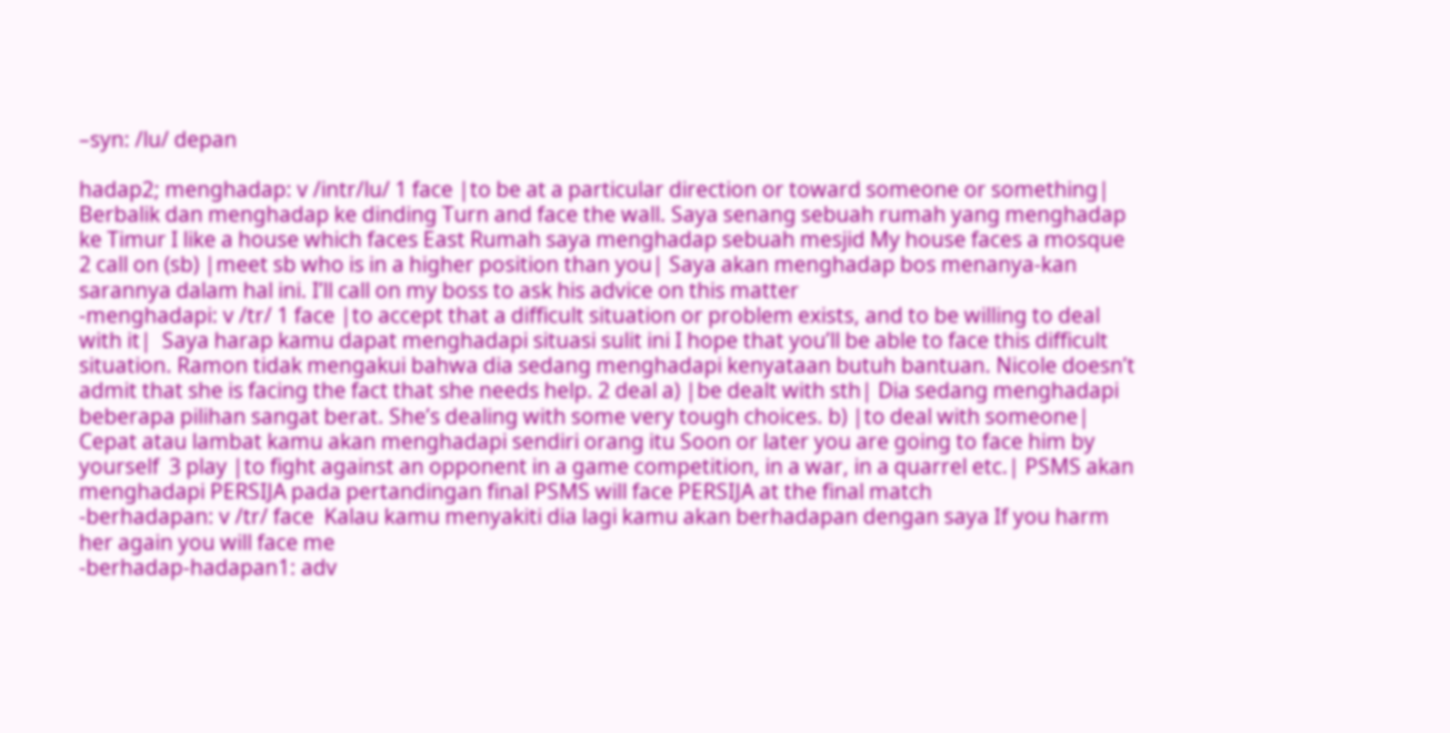–syn: /lu/ depan

hadap2; menghadap: v /intr/lu/ 1 face |to be at a particular direction or toward someone or something|  Berbalik dan menghadap ke dinding Turn and face the wall. Saya senang sebuah rumah yang menghadap ke Timur I like a house which faces East Rumah saya menghadap sebuah mesjid My house faces a mosque  2 call on (sb) |meet sb who is in a higher position than you| Saya akan menghadap bos menanya-kan sarannya dalam hal ini. I’ll call on my boss to ask his advice on this matter
-menghadapi: v /tr/ 1 face |to accept that a difficult situation or problem exists, and to be willing to deal with it|  Saya harap kamu dapat menghadapi situasi sulit ini I hope that you’ll be able to face this difficult situation. Ramon tidak mengakui bahwa dia sedang menghadapi kenyataan butuh bantuan. Nicole doesn’t admit that she is facing the fact that she needs help. 2 deal a) |be dealt with sth| Dia sedang menghadapi  beberapa pilihan sangat berat. She’s dealing with some very tough choices. b) |to deal with someone|  Cepat atau lambat kamu akan menghadapi sendiri orang itu Soon or later you are going to face him by yourself  3 play |to fight against an opponent in a game competition, in a war, in a quarrel etc.| PSMS akan menghadapi PERSIJA pada pertandingan final PSMS will face PERSIJA at the final match
-berhadapan: v /tr/ face  Kalau kamu menyakiti dia lagi kamu akan berhadapan dengan saya If you harm her again you will face me
-berhadap-hadapan1: adv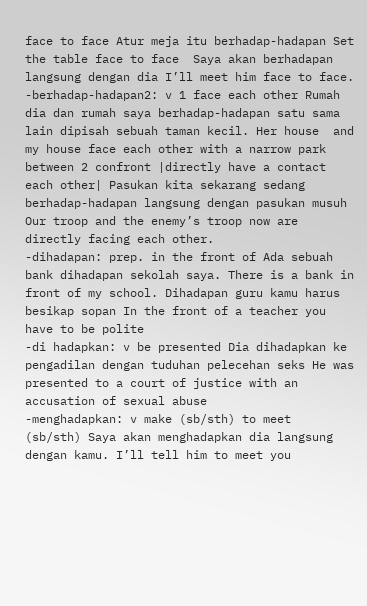face to face Atur meja itu berhadap-hadapan Set the table face to face  Saya akan berhadapan langsung dengan dia I’ll meet him face to face.
-berhadap-hadapan2: v 1 face each other Rumah dia dan rumah saya berhadap-hadapan satu sama lain dipisah sebuah taman kecil. Her house  and my house face each other with a narrow park between 2 confront |directly have a contact each other| Pasukan kita sekarang sedang berhadap-hadapan langsung dengan pasukan musuh Our troop and the enemy’s troop now are directly facing each other.
-dihadapan: prep. in the front of Ada sebuah bank dihadapan sekolah saya. There is a bank in front of my school. Dihadapan guru kamu harus besikap sopan In the front of a teacher you have to be polite
-di hadapkan: v be presented Dia dihadapkan ke pengadilan dengan tuduhan pelecehan seks He was presented to a court of justice with an accusation of sexual abuse
-menghadapkan: v make (sb/sth) to meet  (sb/sth) Saya akan menghadapkan dia langsung dengan kamu. I’ll tell him to meet you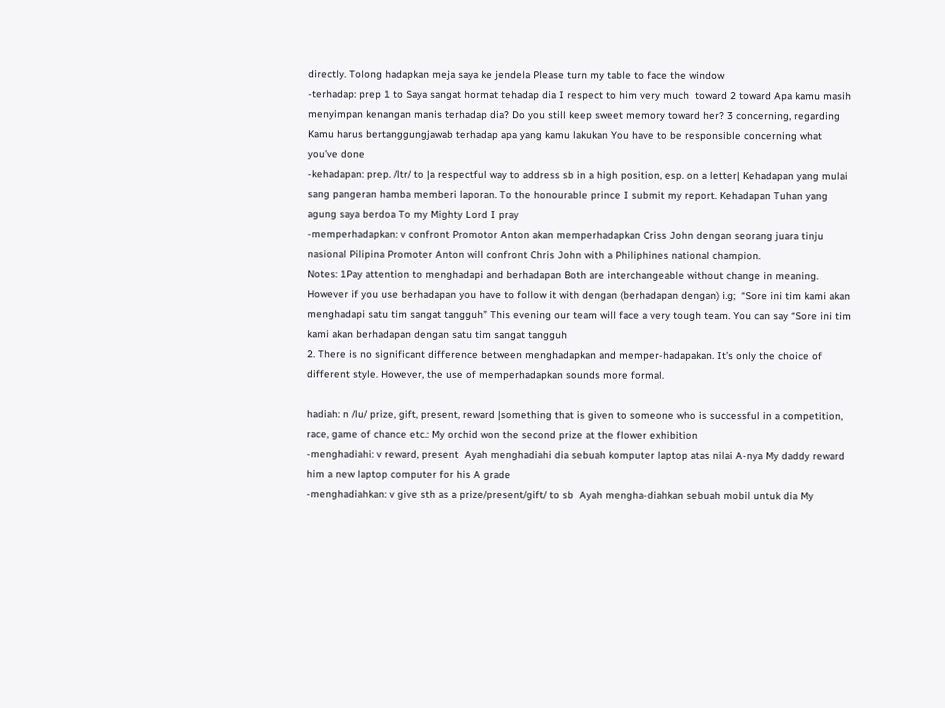directly. Tolong hadapkan meja saya ke jendela Please turn my table to face the window
-terhadap: prep 1 to Saya sangat hormat tehadap dia I respect to him very much  toward 2 toward Apa kamu masih menyimpan kenangan manis terhadap dia? Do you still keep sweet memory toward her? 3 concerning, regarding Kamu harus bertanggungjawab terhadap apa yang kamu lakukan You have to be responsible concerning what you’ve done
-kehadapan: prep. /ltr/ to |a respectful way to address sb in a high position, esp. on a letter| Kehadapan yang mulai sang pangeran hamba memberi laporan. To the honourable prince I submit my report. Kehadapan Tuhan yang agung saya berdoa To my Mighty Lord I pray
-memperhadapkan: v confront Promotor Anton akan memperhadapkan Criss John dengan seorang juara tinju nasional Pilipina Promoter Anton will confront Chris John with a Philiphines national champion.
Notes: 1Pay attention to menghadapi and berhadapan Both are interchangeable without change in meaning. However if you use berhadapan you have to follow it with dengan (berhadapan dengan) i.g;  “Sore ini tim kami akan menghadapi satu tim sangat tangguh” This evening our team will face a very tough team. You can say “Sore ini tim kami akan berhadapan dengan satu tim sangat tangguh
2. There is no significant difference between menghadapkan and memper-hadapakan. It’s only the choice of different style. However, the use of memperhadapkan sounds more formal.

hadiah: n /lu/ prize, gift, present, reward |something that is given to someone who is successful in a competition, race, game of chance etc.: My orchid won the second prize at the flower exhibition
-menghadiahi: v reward, present  Ayah menghadiahi dia sebuah komputer laptop atas nilai A-nya My daddy reward him a new laptop computer for his A grade
-menghadiahkan: v give sth as a prize/present/gift/ to sb  Ayah mengha-diahkan sebuah mobil untuk dia My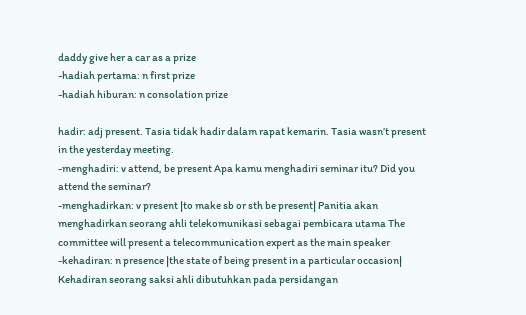daddy give her a car as a prize
-hadiah pertama: n first prize
-hadiah hiburan: n consolation prize

hadir: adj present. Tasia tidak hadir dalam rapat kemarin. Tasia wasn’t present in the yesterday meeting.
-menghadiri: v attend, be present Apa kamu menghadiri seminar itu? Did you attend the seminar?
-menghadirkan: v present |to make sb or sth be present| Panitia akan menghadirkan seorang ahli telekomunikasi sebagai pembicara utama The committee will present a telecommunication expert as the main speaker
-kehadiran: n presence |the state of being present in a particular occasion| Kehadiran seorang saksi ahli dibutuhkan pada persidangan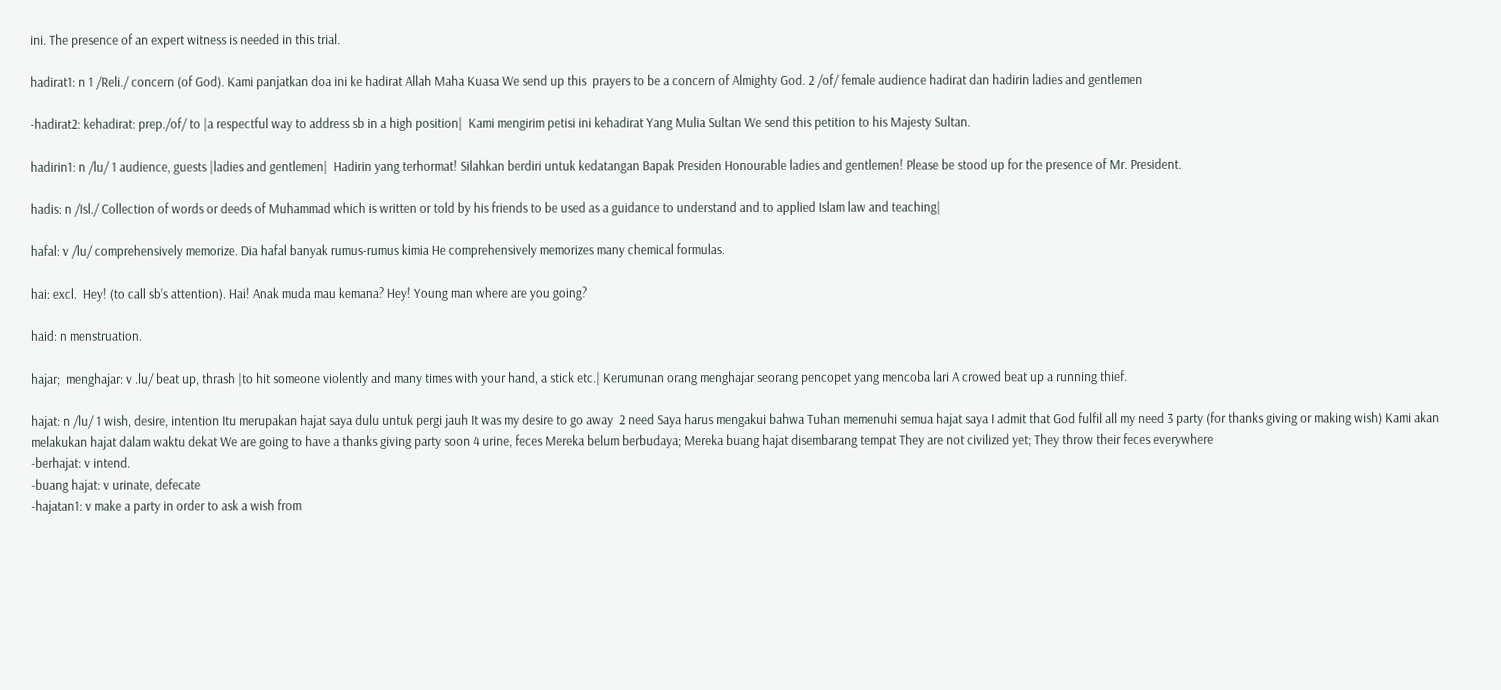ini. The presence of an expert witness is needed in this trial.

hadirat1: n 1 /Reli./ concern (of God). Kami panjatkan doa ini ke hadirat Allah Maha Kuasa We send up this  prayers to be a concern of Almighty God. 2 /of/ female audience hadirat dan hadirin ladies and gentlemen

-hadirat2: kehadirat: prep./of/ to |a respectful way to address sb in a high position|  Kami mengirim petisi ini kehadirat Yang Mulia Sultan We send this petition to his Majesty Sultan.

hadirin1: n /lu/ 1 audience, guests |ladies and gentlemen|  Hadirin yang terhormat! Silahkan berdiri untuk kedatangan Bapak Presiden Honourable ladies and gentlemen! Please be stood up for the presence of Mr. President.

hadis: n /Isl./ Collection of words or deeds of Muhammad which is written or told by his friends to be used as a guidance to understand and to applied Islam law and teaching|

hafal: v /lu/ comprehensively memorize. Dia hafal banyak rumus-rumus kimia He comprehensively memorizes many chemical formulas.

hai: excl.  Hey! (to call sb’s attention). Hai! Anak muda mau kemana? Hey! Young man where are you going?

haid: n menstruation.

hajar;  menghajar: v .lu/ beat up, thrash |to hit someone violently and many times with your hand, a stick etc.| Kerumunan orang menghajar seorang pencopet yang mencoba lari A crowed beat up a running thief.

hajat: n /lu/ 1 wish, desire, intention Itu merupakan hajat saya dulu untuk pergi jauh It was my desire to go away  2 need Saya harus mengakui bahwa Tuhan memenuhi semua hajat saya I admit that God fulfil all my need 3 party (for thanks giving or making wish) Kami akan melakukan hajat dalam waktu dekat We are going to have a thanks giving party soon 4 urine, feces Mereka belum berbudaya; Mereka buang hajat disembarang tempat They are not civilized yet; They throw their feces everywhere
-berhajat: v intend.
-buang hajat: v urinate, defecate
-hajatan1: v make a party in order to ask a wish from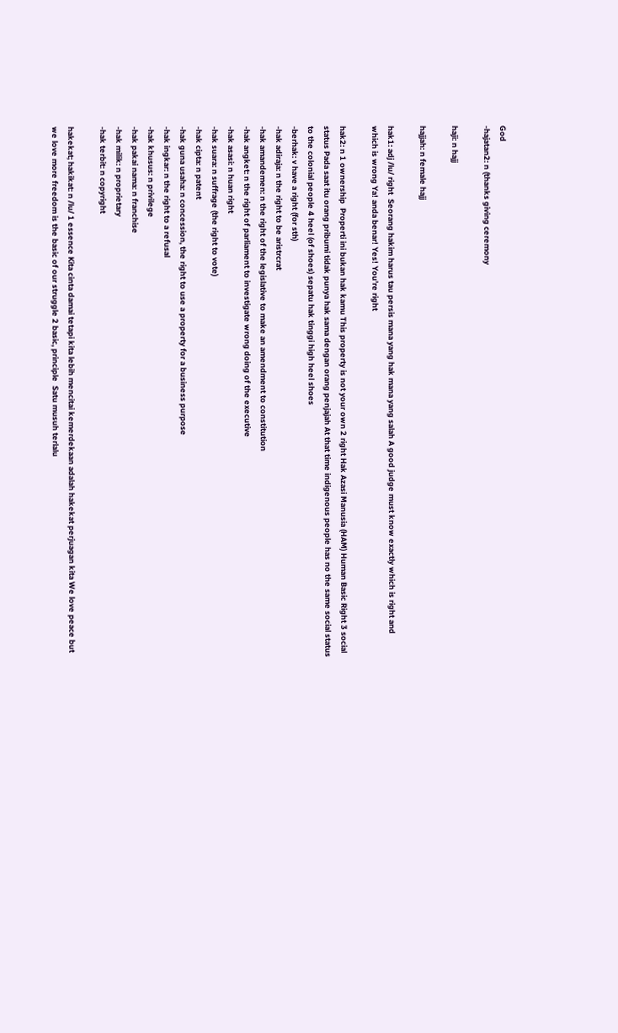God
-hajatan2: n (thanks giving ceremony

haji: n hajj

hajjah: n female hajj

hak1: adj /lu/ right  Seorang hakim harus tau persis mana yang hak mana yang salah A good judge must know exactly which is right and which is wrong Ya! anda benar! Yes! You’re right

hak2: n 1 ownership  Properti ini bukan hak kamu This property is not your own 2 right Hak Azasi Manusia (HAM) Human Basic Right 3 social status Pada saat itu orang pribumi tidak punya hak sama dengan orang penjajah At that time indigenous people has no the same social status to the colonial people 4 heel (of shoes) sepatu hak tinggi high heel shoes
-berhak: v have a right (for sth)
-hak adiraja: n the right to be aristrcrat
-hak amandemen: n the right of the legislative to make an amendment to constitution
-hak angket: n the right of parliament to investigate wrong doing of the executive
-hak asasi: n huan right
-hak suara: n suffrage (the right to vote)
-hak cipta: n patent
-hak guna usaha: n concession, the right to use a property for a business purpose
-hak ingkar: n the right to a refusal
-hak khusus: n privilege
-hak pakai nama: n franchise
-hak milik: n proprietary
-hak terbit: n copyright

hakekat; hakikat: n /lu/ 1 essence Kita cinta damai tetapi kita lebih mencitai kemerdekaan adalah hakekat perjuagan kita We love peace but we love more freedom is the basic of our struggle 2 basic, principle  Satu musuh terlalu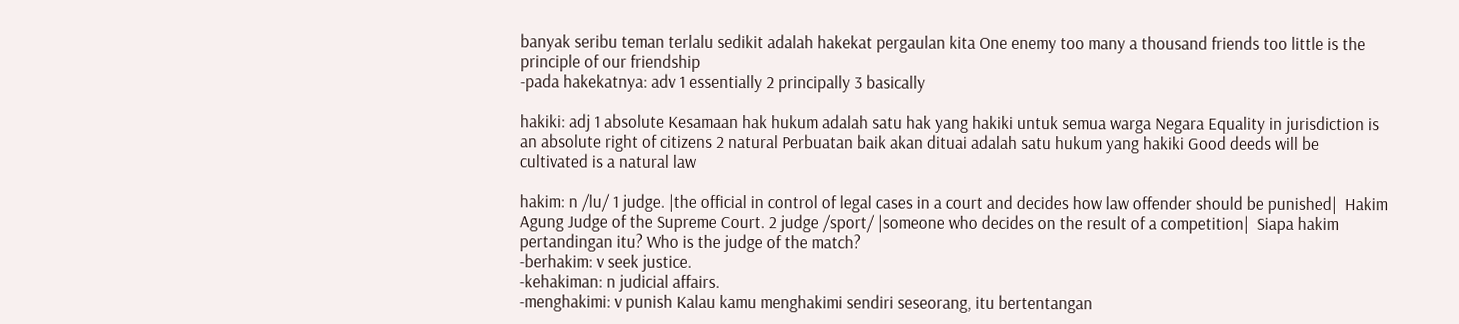banyak seribu teman terlalu sedikit adalah hakekat pergaulan kita One enemy too many a thousand friends too little is the principle of our friendship
-pada hakekatnya: adv 1 essentially 2 principally 3 basically

hakiki: adj 1 absolute Kesamaan hak hukum adalah satu hak yang hakiki untuk semua warga Negara Equality in jurisdiction is an absolute right of citizens 2 natural Perbuatan baik akan dituai adalah satu hukum yang hakiki Good deeds will be cultivated is a natural law

hakim: n /lu/ 1 judge. |the official in control of legal cases in a court and decides how law offender should be punished|  Hakim Agung Judge of the Supreme Court. 2 judge /sport/ |someone who decides on the result of a competition|  Siapa hakim pertandingan itu? Who is the judge of the match?
-berhakim: v seek justice.
-kehakiman: n judicial affairs.
-menghakimi: v punish Kalau kamu menghakimi sendiri seseorang, itu bertentangan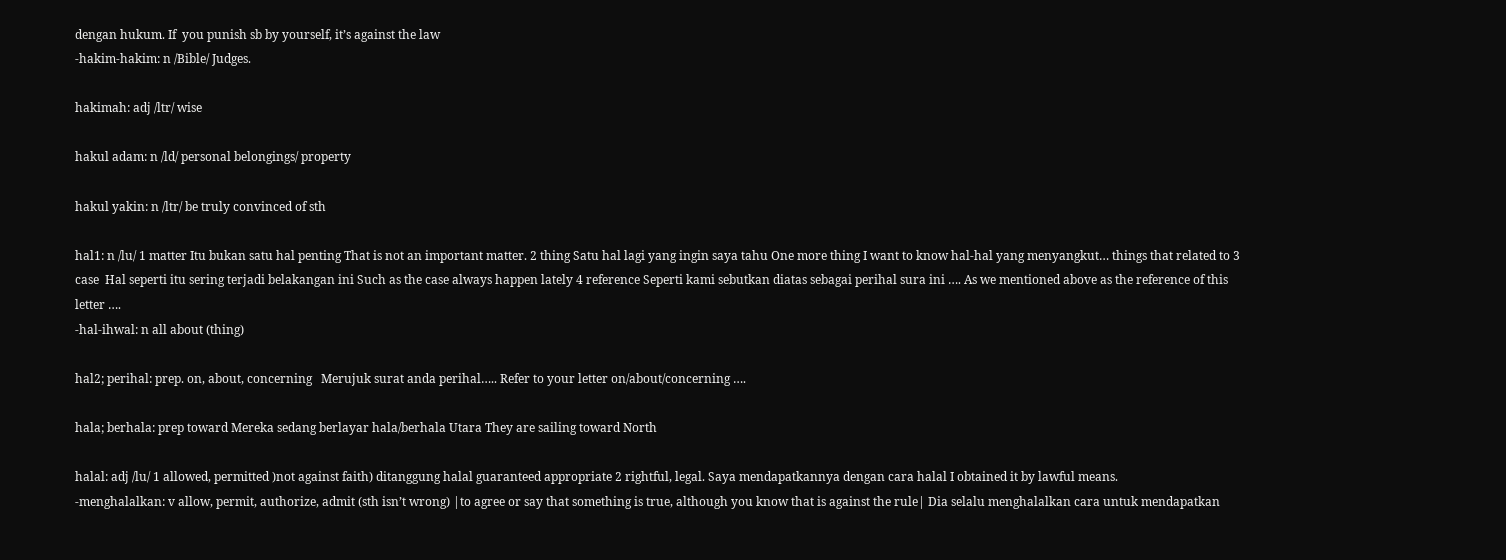dengan hukum. If  you punish sb by yourself, it’s against the law
-hakim-hakim: n /Bible/ Judges.

hakimah: adj /ltr/ wise

hakul adam: n /ld/ personal belongings/ property

hakul yakin: n /ltr/ be truly convinced of sth

hal1: n /lu/ 1 matter Itu bukan satu hal penting That is not an important matter. 2 thing Satu hal lagi yang ingin saya tahu One more thing I want to know hal-hal yang menyangkut… things that related to 3 case  Hal seperti itu sering terjadi belakangan ini Such as the case always happen lately 4 reference Seperti kami sebutkan diatas sebagai perihal sura ini …. As we mentioned above as the reference of this letter ….
-hal-ihwal: n all about (thing)

hal2; perihal: prep. on, about, concerning   Merujuk surat anda perihal….. Refer to your letter on/about/concerning ….

hala; berhala: prep toward Mereka sedang berlayar hala/berhala Utara They are sailing toward North

halal: adj /lu/ 1 allowed, permitted )not against faith) ditanggung halal guaranteed appropriate 2 rightful, legal. Saya mendapatkannya dengan cara halal I obtained it by lawful means.
-menghalalkan: v allow, permit, authorize, admit (sth isn’t wrong) |to agree or say that something is true, although you know that is against the rule| Dia selalu menghalalkan cara untuk mendapatkan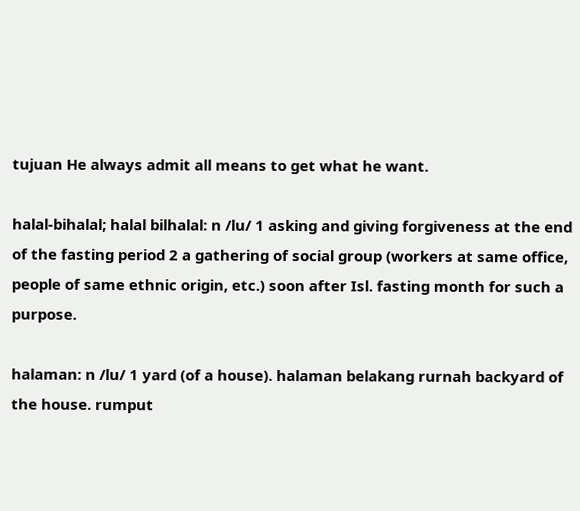tujuan He always admit all means to get what he want.

halal-bihalal; halal bilhalal: n /lu/ 1 asking and giving forgiveness at the end of the fasting period 2 a gathering of social group (workers at same office, people of same ethnic origin, etc.) soon after Isl. fasting month for such a purpose.

halaman: n /lu/ 1 yard (of a house). halaman belakang rurnah backyard of the house. rumput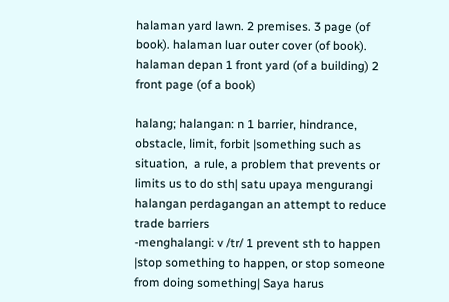halaman yard lawn. 2 premises. 3 page (of book). halaman luar outer cover (of book). halaman depan 1 front yard (of a building) 2  front page (of a book)

halang; halangan: n 1 barrier, hindrance, obstacle, limit, forbit |something such as situation,  a rule, a problem that prevents or limits us to do sth| satu upaya mengurangi halangan perdagangan an attempt to reduce trade barriers
-menghalangi: v /tr/ 1 prevent sth to happen |stop something to happen, or stop someone from doing something| Saya harus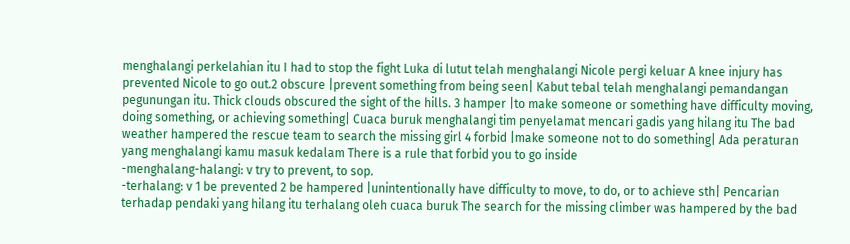menghalangi perkelahian itu I had to stop the fight Luka di lutut telah menghalangi Nicole pergi keluar A knee injury has prevented Nicole to go out.2 obscure |prevent something from being seen| Kabut tebal telah menghalangi pemandangan pegunungan itu. Thick clouds obscured the sight of the hills. 3 hamper |to make someone or something have difficulty moving, doing something, or achieving something| Cuaca buruk menghalangi tim penyelamat mencari gadis yang hilang itu The bad weather hampered the rescue team to search the missing girl 4 forbid |make someone not to do something| Ada peraturan yang menghalangi kamu masuk kedalam There is a rule that forbid you to go inside
-menghalang-halangi: v try to prevent, to sop.
-terhalang: v 1 be prevented 2 be hampered |unintentionally have difficulty to move, to do, or to achieve sth| Pencarian terhadap pendaki yang hilang itu terhalang oleh cuaca buruk The search for the missing climber was hampered by the bad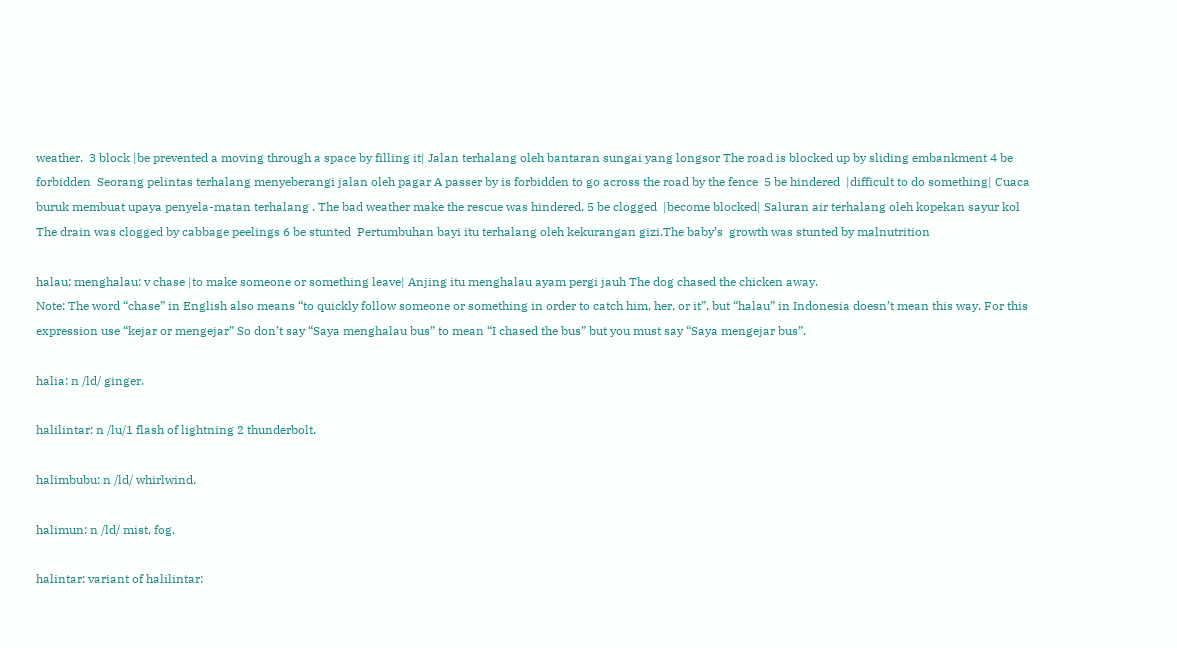weather.  3 block |be prevented a moving through a space by filling it| Jalan terhalang oleh bantaran sungai yang longsor The road is blocked up by sliding embankment 4 be forbidden  Seorang pelintas terhalang menyeberangi jalan oleh pagar A passer by is forbidden to go across the road by the fence  5 be hindered  |difficult to do something| Cuaca buruk membuat upaya penyela-matan terhalang . The bad weather make the rescue was hindered. 5 be clogged  |become blocked| Saluran air terhalang oleh kopekan sayur kol The drain was clogged by cabbage peelings 6 be stunted  Pertumbuhan bayi itu terhalang oleh kekurangan gizi.The baby’s  growth was stunted by malnutrition

halau; menghalau: v chase |to make someone or something leave| Anjing itu menghalau ayam pergi jauh The dog chased the chicken away.
Note: The word “chase” in English also means “to quickly follow someone or something in order to catch him, her, or it”, but “halau” in Indonesia doesn’t mean this way. For this expression use “kejar or mengejar” So don’t say “Saya menghalau bus” to mean “I chased the bus” but you must say “Saya mengejar bus”.

halia: n /ld/ ginger.

halilintar: n /lu/1 flash of lightning 2 thunderbolt.

halimbubu: n /ld/ whirlwind.

halimun: n /ld/ mist, fog.

halintar: variant of halilintar: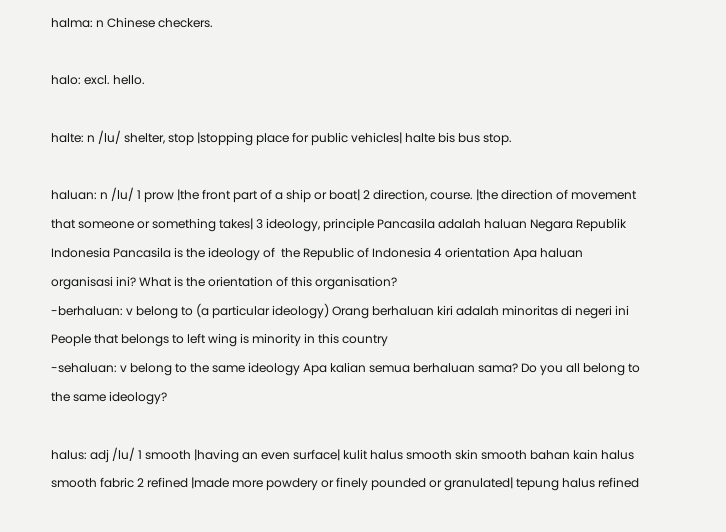halma: n Chinese checkers.

halo: excl. hello.

halte: n /lu/ shelter, stop |stopping place for public vehicles| halte bis bus stop.

haluan: n /lu/ 1 prow |the front part of a ship or boat| 2 direction, course. |the direction of movement that someone or something takes| 3 ideology, principle Pancasila adalah haluan Negara Republik Indonesia Pancasila is the ideology of  the Republic of Indonesia 4 orientation Apa haluan organisasi ini? What is the orientation of this organisation?
-berhaluan: v belong to (a particular ideology) Orang berhaluan kiri adalah minoritas di negeri ini People that belongs to left wing is minority in this country
-sehaluan: v belong to the same ideology Apa kalian semua berhaluan sama? Do you all belong to the same ideology?

halus: adj /lu/ 1 smooth |having an even surface| kulit halus smooth skin smooth bahan kain halus smooth fabric 2 refined |made more powdery or finely pounded or granulated| tepung halus refined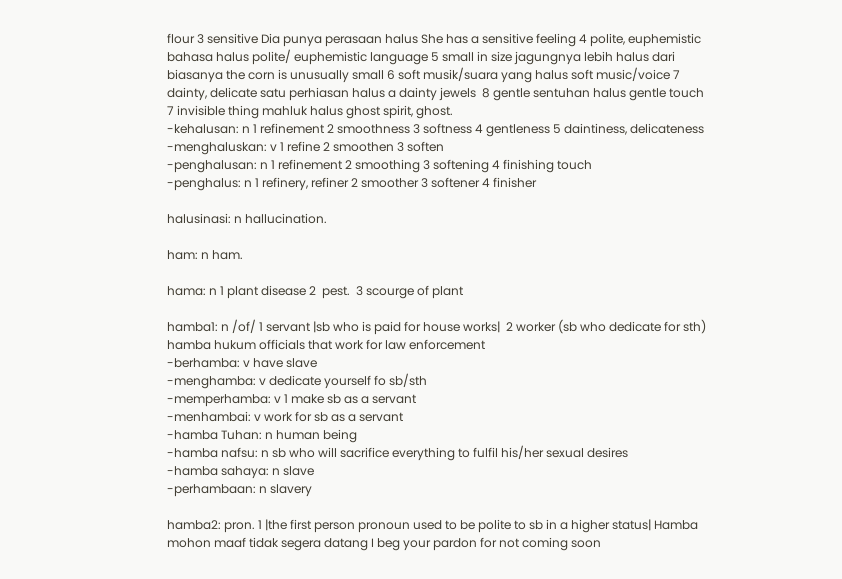flour 3 sensitive Dia punya perasaan halus She has a sensitive feeling 4 polite, euphemistic bahasa halus polite/ euphemistic language 5 small in size jagungnya lebih halus dari biasanya the corn is unusually small 6 soft musik/suara yang halus soft music/voice 7 dainty, delicate satu perhiasan halus a dainty jewels  8 gentle sentuhan halus gentle touch 7 invisible thing mahluk halus ghost spirit, ghost.
-kehalusan: n 1 refinement 2 smoothness 3 softness 4 gentleness 5 daintiness, delicateness
-menghaluskan: v 1 refine 2 smoothen 3 soften
-penghalusan: n 1 refinement 2 smoothing 3 softening 4 finishing touch
-penghalus: n 1 refinery, refiner 2 smoother 3 softener 4 finisher

halusinasi: n hallucination.

ham: n ham.

hama: n 1 plant disease 2  pest.  3 scourge of plant

hamba1: n /of/ 1 servant |sb who is paid for house works|  2 worker (sb who dedicate for sth) hamba hukum officials that work for law enforcement
-berhamba: v have slave
-menghamba: v dedicate yourself fo sb/sth
-memperhamba: v 1 make sb as a servant
-menhambai: v work for sb as a servant
-hamba Tuhan: n human being
-hamba nafsu: n sb who will sacrifice everything to fulfil his/her sexual desires
-hamba sahaya: n slave
-perhambaan: n slavery

hamba2: pron. 1 |the first person pronoun used to be polite to sb in a higher status| Hamba mohon maaf tidak segera datang I beg your pardon for not coming soon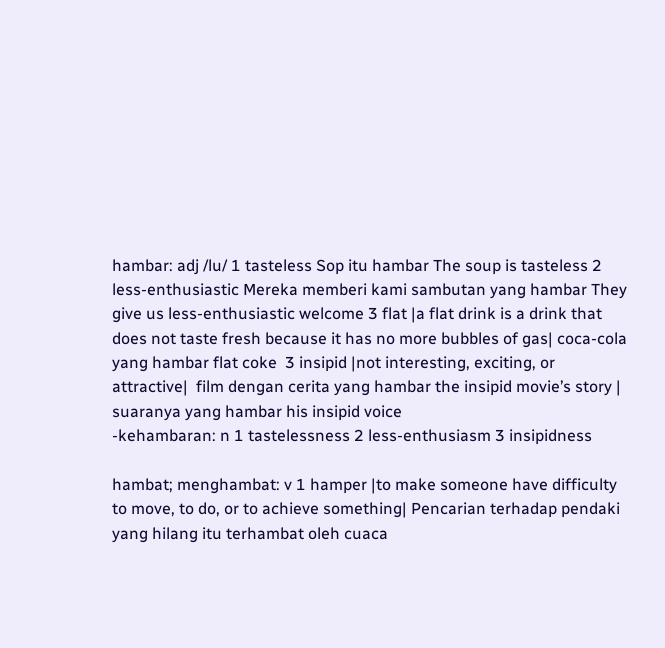hambar: adj /lu/ 1 tasteless Sop itu hambar The soup is tasteless 2 less-enthusiastic Mereka memberi kami sambutan yang hambar They give us less-enthusiastic welcome 3 flat |a flat drink is a drink that does not taste fresh because it has no more bubbles of gas| coca-cola yang hambar flat coke  3 insipid |not interesting, exciting, or attractive|  film dengan cerita yang hambar the insipid movie’s story | suaranya yang hambar his insipid voice
-kehambaran: n 1 tastelessness 2 less-enthusiasm 3 insipidness

hambat; menghambat: v 1 hamper |to make someone have difficulty to move, to do, or to achieve something| Pencarian terhadap pendaki yang hilang itu terhambat oleh cuaca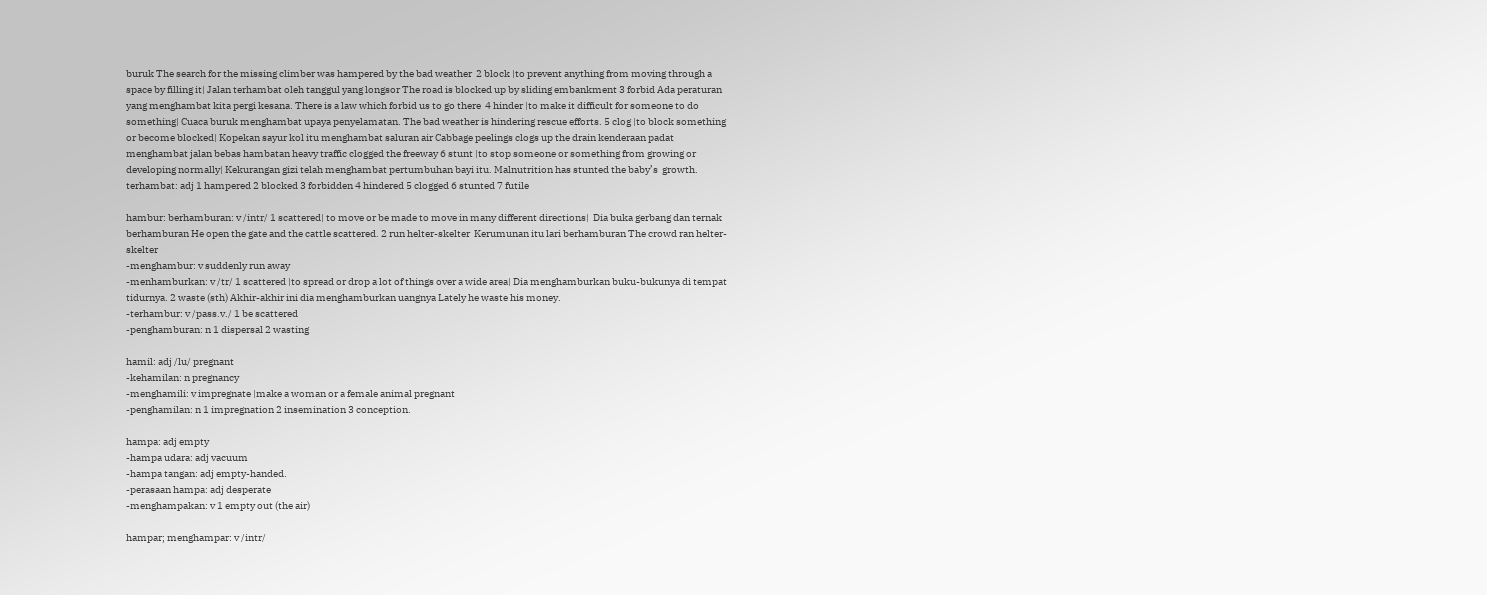buruk The search for the missing climber was hampered by the bad weather  2 block |to prevent anything from moving through a space by filling it| Jalan terhambat oleh tanggul yang longsor The road is blocked up by sliding embankment 3 forbid Ada peraturan yang menghambat kita pergi kesana. There is a law which forbid us to go there  4 hinder |to make it difficult for someone to do something| Cuaca buruk menghambat upaya penyelamatan. The bad weather is hindering rescue efforts. 5 clog |to block something or become blocked| Kopekan sayur kol itu menghambat saluran air Cabbage peelings clogs up the drain kenderaan padat menghambat jalan bebas hambatan heavy traffic clogged the freeway 6 stunt |to stop someone or something from growing or developing normally| Kekurangan gizi telah menghambat pertumbuhan bayi itu. Malnutrition has stunted the baby’s  growth.
terhambat: adj 1 hampered 2 blocked 3 forbidden 4 hindered 5 clogged 6 stunted 7 futile

hambur: berhamburan: v /intr/ 1 scattered| to move or be made to move in many different directions|  Dia buka gerbang dan ternak berhamburan He open the gate and the cattle scattered. 2 run helter-skelter  Kerumunan itu lari berhamburan The crowd ran helter-skelter
-menghambur: v suddenly run away
-menhamburkan: v /tr/ 1 scattered |to spread or drop a lot of things over a wide area| Dia menghamburkan buku-bukunya di tempat tidurnya. 2 waste (sth) Akhir-akhir ini dia menghamburkan uangnya Lately he waste his money.
-terhambur: v /pass.v./ 1 be scattered
-penghamburan: n 1 dispersal 2 wasting

hamil: adj /lu/ pregnant
-kehamilan: n pregnancy
-menghamili: v impregnate |make a woman or a female animal pregnant
-penghamilan: n 1 impregnation 2 insemination 3 conception.

hampa: adj empty
-hampa udara: adj vacuum
-hampa tangan: adj empty-handed.
-perasaan hampa: adj desperate
-menghampakan: v 1 empty out (the air)

hampar; menghampar: v /intr/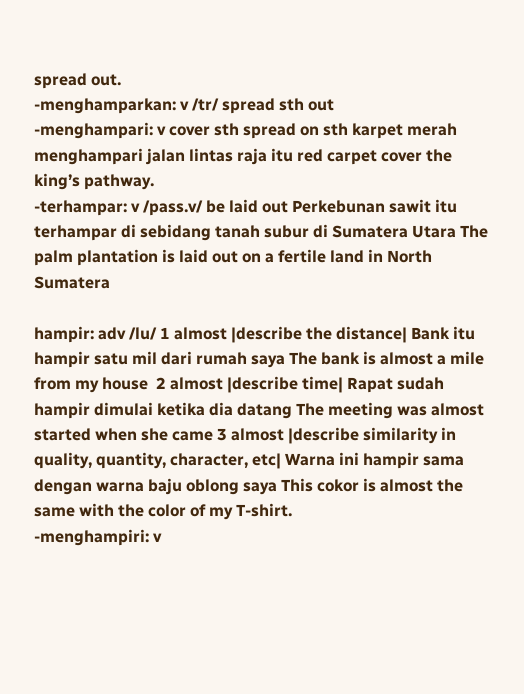spread out.
-menghamparkan: v /tr/ spread sth out
-menghampari: v cover sth spread on sth karpet merah menghampari jalan lintas raja itu red carpet cover the king’s pathway.
-terhampar: v /pass.v/ be laid out Perkebunan sawit itu terhampar di sebidang tanah subur di Sumatera Utara The palm plantation is laid out on a fertile land in North Sumatera

hampir: adv /lu/ 1 almost |describe the distance| Bank itu hampir satu mil dari rumah saya The bank is almost a mile from my house  2 almost |describe time| Rapat sudah hampir dimulai ketika dia datang The meeting was almost started when she came 3 almost |describe similarity in quality, quantity, character, etc| Warna ini hampir sama dengan warna baju oblong saya This cokor is almost the same with the color of my T-shirt.
-menghampiri: v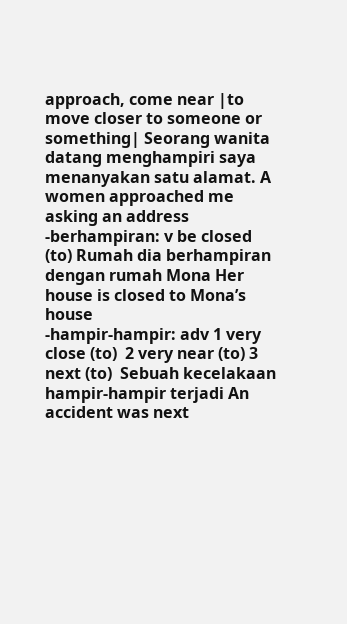approach, come near |to move closer to someone or something| Seorang wanita datang menghampiri saya menanyakan satu alamat. A women approached me asking an address
-berhampiran: v be closed (to) Rumah dia berhampiran dengan rumah Mona Her house is closed to Mona’s house
-hampir-hampir: adv 1 very close (to)  2 very near (to) 3 next (to)  Sebuah kecelakaan hampir-hampir terjadi An accident was next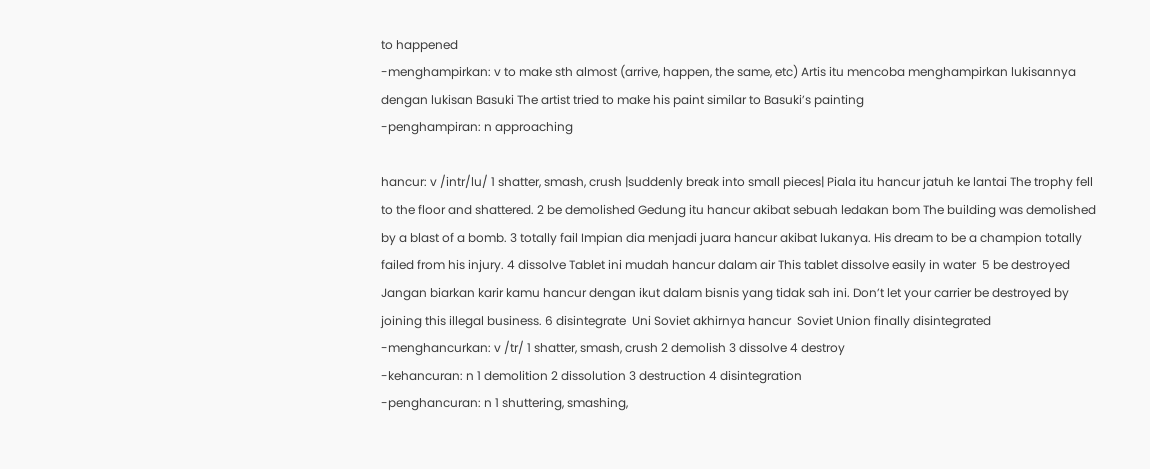to happened
-menghampirkan: v to make sth almost (arrive, happen, the same, etc) Artis itu mencoba menghampirkan lukisannya dengan lukisan Basuki The artist tried to make his paint similar to Basuki’s painting
-penghampiran: n approaching

hancur: v /intr/lu/ 1 shatter, smash, crush |suddenly break into small pieces| Piala itu hancur jatuh ke lantai The trophy fell to the floor and shattered. 2 be demolished Gedung itu hancur akibat sebuah ledakan bom The building was demolished by a blast of a bomb. 3 totally fail Impian dia menjadi juara hancur akibat lukanya. His dream to be a champion totally failed from his injury. 4 dissolve Tablet ini mudah hancur dalam air This tablet dissolve easily in water  5 be destroyed Jangan biarkan karir kamu hancur dengan ikut dalam bisnis yang tidak sah ini. Don’t let your carrier be destroyed by joining this illegal business. 6 disintegrate  Uni Soviet akhirnya hancur  Soviet Union finally disintegrated
-menghancurkan: v /tr/ 1 shatter, smash, crush 2 demolish 3 dissolve 4 destroy
-kehancuran: n 1 demolition 2 dissolution 3 destruction 4 disintegration
-penghancuran: n 1 shuttering, smashing,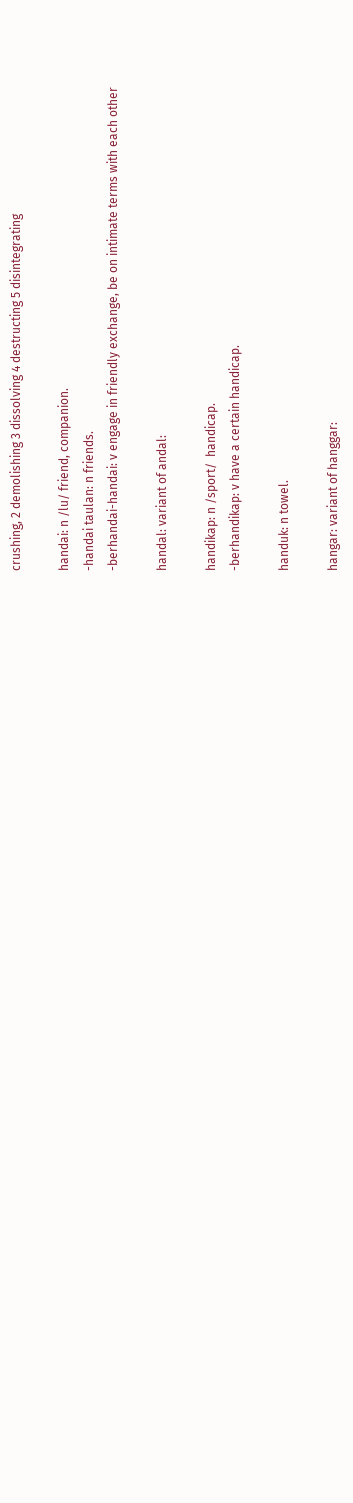crushing, 2 demolishing 3 dissolving 4 destructing 5 disintegrating

handai: n /lu/ friend, companion.
-handai taulan: n friends.
-berhandai-handai: v engage in friendly exchange, be on intimate terms with each other

handal: variant of andal:

handikap: n /sport/  handicap.
-berhandikap: v have a certain handicap.

handuk: n towel.

hangar: variant of hanggar: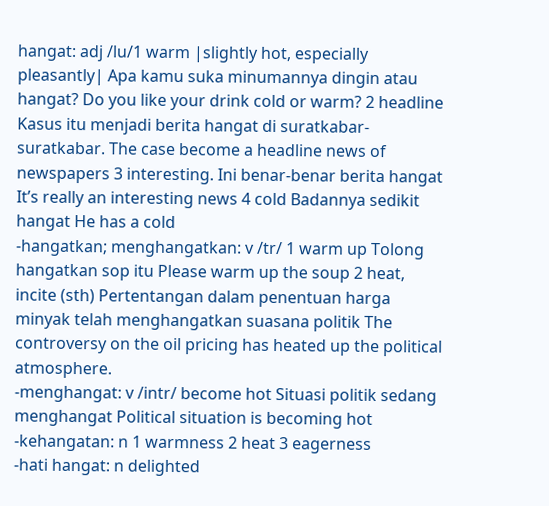hangat: adj /lu/1 warm |slightly hot, especially pleasantly| Apa kamu suka minumannya dingin atau hangat? Do you like your drink cold or warm? 2 headline Kasus itu menjadi berita hangat di suratkabar-suratkabar. The case become a headline news of newspapers 3 interesting. Ini benar-benar berita hangat It’s really an interesting news 4 cold Badannya sedikit hangat He has a cold
-hangatkan; menghangatkan: v /tr/ 1 warm up Tolong hangatkan sop itu Please warm up the soup 2 heat, incite (sth) Pertentangan dalam penentuan harga minyak telah menghangatkan suasana politik The controversy on the oil pricing has heated up the political atmosphere.
-menghangat: v /intr/ become hot Situasi politik sedang menghangat Political situation is becoming hot
-kehangatan: n 1 warmness 2 heat 3 eagerness
-hati hangat: n delighted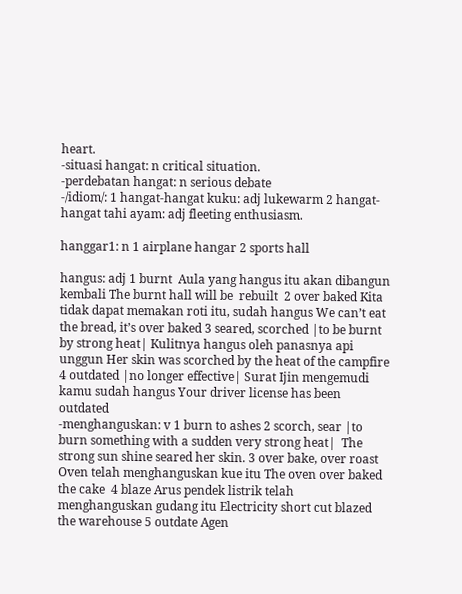heart.
-situasi hangat: n critical situation.
-perdebatan hangat: n serious debate
-/idiom/: 1 hangat-hangat kuku: adj lukewarm 2 hangat-hangat tahi ayam: adj fleeting enthusiasm.

hanggar1: n 1 airplane hangar 2 sports hall

hangus: adj 1 burnt  Aula yang hangus itu akan dibangun kembali The burnt hall will be  rebuilt  2 over baked Kita tidak dapat memakan roti itu, sudah hangus We can’t eat the bread, it’s over baked 3 seared, scorched |to be burnt by strong heat| Kulitnya hangus oleh panasnya api unggun Her skin was scorched by the heat of the campfire 4 outdated |no longer effective| Surat Ijin mengemudi kamu sudah hangus Your driver license has been outdated
-menghanguskan: v 1 burn to ashes 2 scorch, sear |to burn something with a sudden very strong heat|  The strong sun shine seared her skin. 3 over bake, over roast  Oven telah menghanguskan kue itu The oven over baked the cake  4 blaze Arus pendek listrik telah menghanguskan gudang itu Electricity short cut blazed the warehouse 5 outdate Agen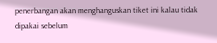penerbangan akan menghanguskan tiket ini kalau tidak dipakai sebelum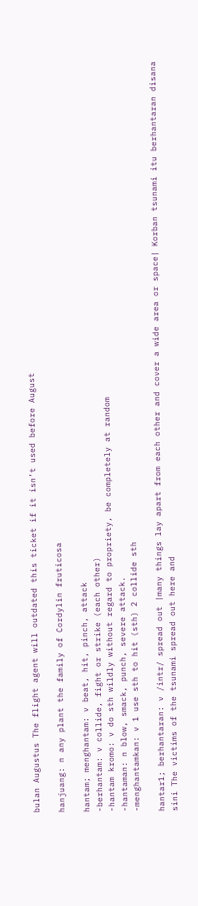bulan Augustus The flight agent will outdated this ticket if it isn’t used before August

hanjuang: n any plant the family of Cordylin fruticosa

hantam; menghantam: v beat, hit, pinch, attack
-berhantam: v collide, fight or strike (each other)
-hantam kromo: v do sth wildly without regard to propriety, be completely at random
-hantaman: n blow, smack, punch, severe attack.
-menghantamkan: v 1 use sth to hit (sth) 2 collide sth

hantar1; berhantaran: v /intr/ spread out |many things lay apart from each other and cover a wide area or space| Korban tsunami itu berhantaran disana sini The victims of the tsunami spread out here and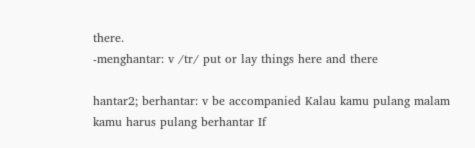there.
-menghantar: v /tr/ put or lay things here and there

hantar2; berhantar: v be accompanied Kalau kamu pulang malam kamu harus pulang berhantar If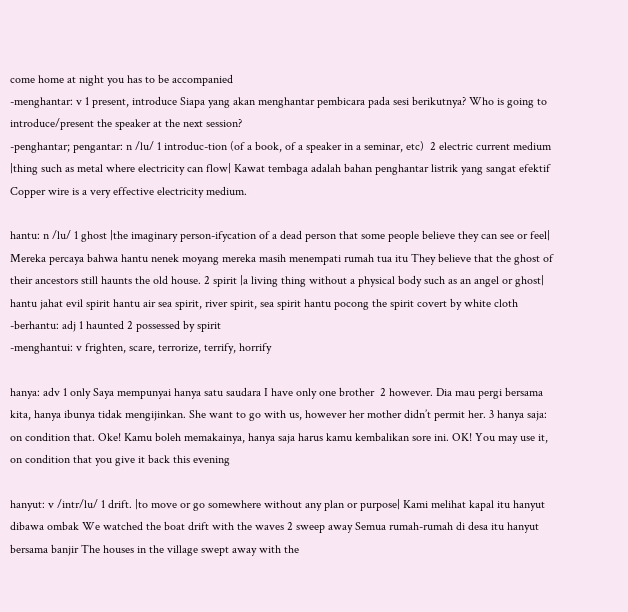come home at night you has to be accompanied
-menghantar: v 1 present, introduce Siapa yang akan menghantar pembicara pada sesi berikutnya? Who is going to introduce/present the speaker at the next session?
-penghantar; pengantar: n /lu/ 1 introduc-tion (of a book, of a speaker in a seminar, etc)  2 electric current medium |thing such as metal where electricity can flow| Kawat tembaga adalah bahan penghantar listrik yang sangat efektif Copper wire is a very effective electricity medium.

hantu: n /lu/ 1 ghost |the imaginary person-ifycation of a dead person that some people believe they can see or feel| Mereka percaya bahwa hantu nenek moyang mereka masih menempati rumah tua itu They believe that the ghost of their ancestors still haunts the old house. 2 spirit |a living thing without a physical body such as an angel or ghost| hantu jahat evil spirit hantu air sea spirit, river spirit, sea spirit hantu pocong the spirit covert by white cloth
-berhantu: adj 1 haunted 2 possessed by spirit
-menghantui: v frighten, scare, terrorize, terrify, horrify

hanya: adv 1 only Saya mempunyai hanya satu saudara I have only one brother  2 however. Dia mau pergi bersama kita, hanya ibunya tidak mengijinkan. She want to go with us, however her mother didn’t permit her. 3 hanya saja: on condition that. Oke! Kamu boleh memakainya, hanya saja harus kamu kembalikan sore ini. OK! You may use it, on condition that you give it back this evening

hanyut: v /intr/lu/ 1 drift. |to move or go somewhere without any plan or purpose| Kami melihat kapal itu hanyut dibawa ombak We watched the boat drift with the waves 2 sweep away Semua rumah-rumah di desa itu hanyut bersama banjir The houses in the village swept away with the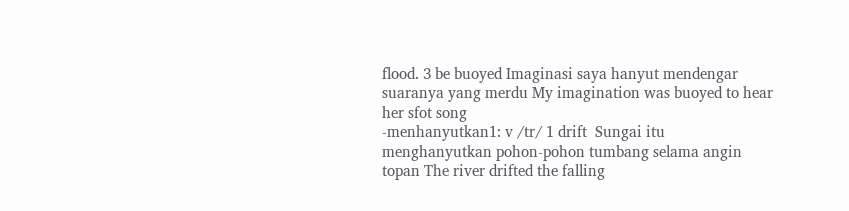flood. 3 be buoyed Imaginasi saya hanyut mendengar suaranya yang merdu My imagination was buoyed to hear her sfot song
-menhanyutkan1: v /tr/ 1 drift  Sungai itu menghanyutkan pohon-pohon tumbang selama angin  topan The river drifted the falling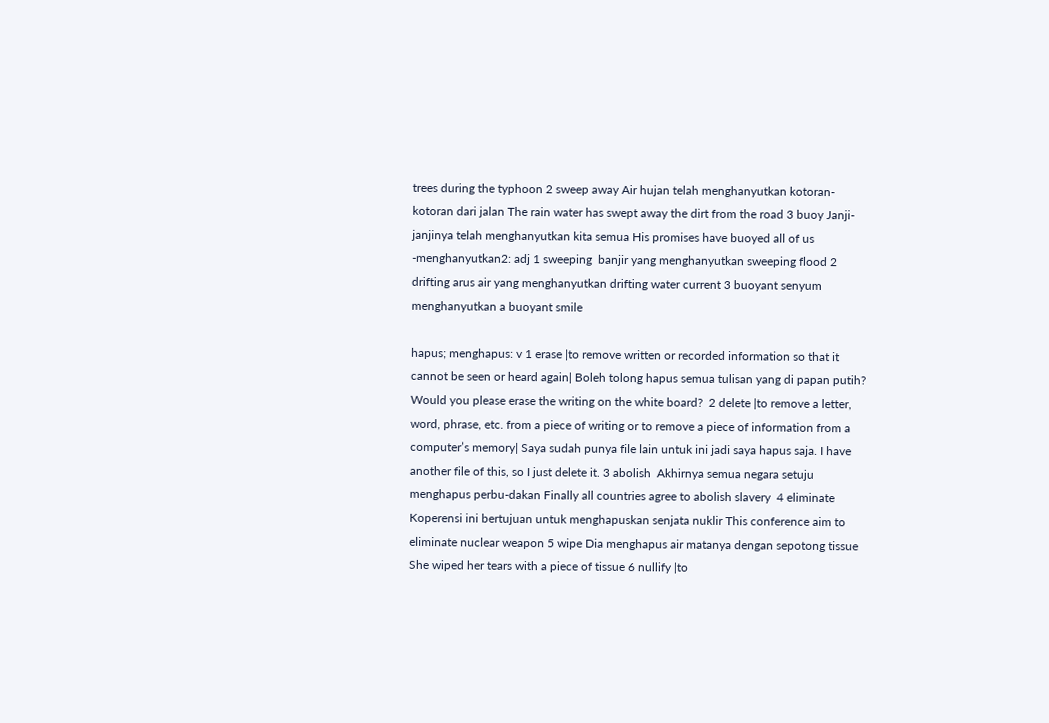trees during the typhoon 2 sweep away Air hujan telah menghanyutkan kotoran-kotoran dari jalan The rain water has swept away the dirt from the road 3 buoy Janji-janjinya telah menghanyutkan kita semua His promises have buoyed all of us
-menghanyutkan2: adj 1 sweeping  banjir yang menghanyutkan sweeping flood 2 drifting arus air yang menghanyutkan drifting water current 3 buoyant senyum menghanyutkan a buoyant smile

hapus; menghapus: v 1 erase |to remove written or recorded information so that it cannot be seen or heard again| Boleh tolong hapus semua tulisan yang di papan putih? Would you please erase the writing on the white board?  2 delete |to remove a letter, word, phrase, etc. from a piece of writing or to remove a piece of information from a computer’s memory| Saya sudah punya file lain untuk ini jadi saya hapus saja. I have another file of this, so I just delete it. 3 abolish  Akhirnya semua negara setuju menghapus perbu-dakan Finally all countries agree to abolish slavery  4 eliminate Koperensi ini bertujuan untuk menghapuskan senjata nuklir This conference aim to eliminate nuclear weapon 5 wipe Dia menghapus air matanya dengan sepotong tissue She wiped her tears with a piece of tissue 6 nullify |to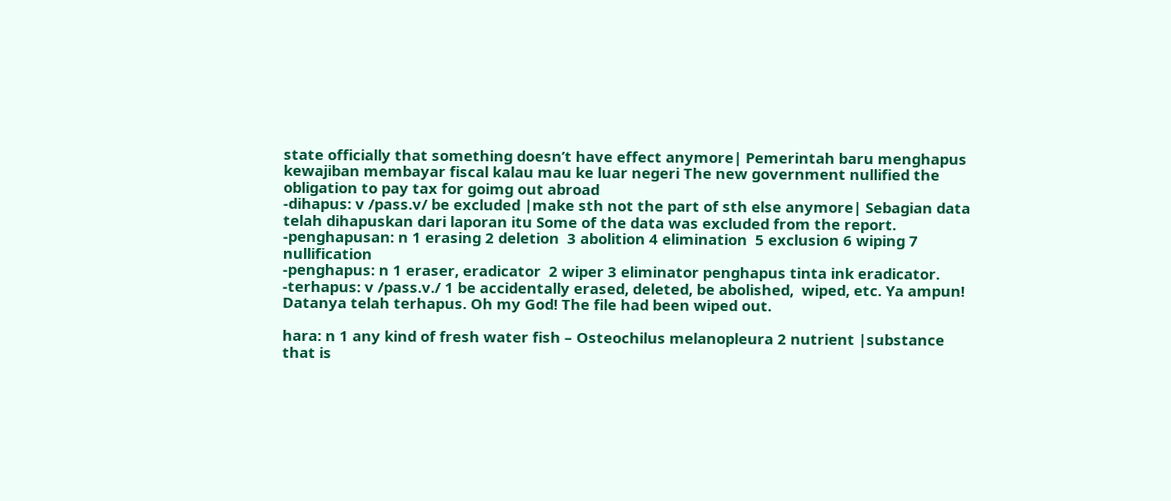state officially that something doesn’t have effect anymore| Pemerintah baru menghapus kewajiban membayar fiscal kalau mau ke luar negeri The new government nullified the obligation to pay tax for goimg out abroad
-dihapus: v /pass.v/ be excluded |make sth not the part of sth else anymore| Sebagian data telah dihapuskan dari laporan itu Some of the data was excluded from the report.
-penghapusan: n 1 erasing 2 deletion  3 abolition 4 elimination  5 exclusion 6 wiping 7 nullification
-penghapus: n 1 eraser, eradicator  2 wiper 3 eliminator penghapus tinta ink eradicator.
-terhapus: v /pass.v./ 1 be accidentally erased, deleted, be abolished,  wiped, etc. Ya ampun! Datanya telah terhapus. Oh my God! The file had been wiped out.

hara: n 1 any kind of fresh water fish – Osteochilus melanopleura 2 nutrient |substance that is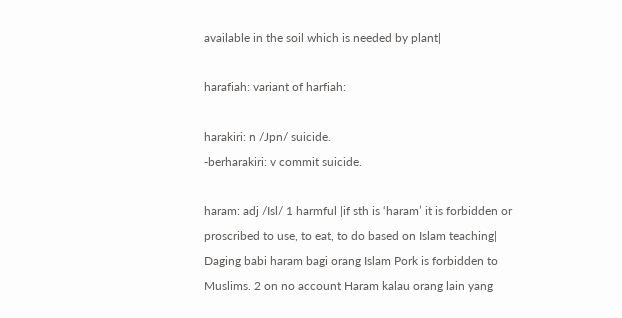available in the soil which is needed by plant|

harafiah: variant of harfiah:

harakiri: n /Jpn/ suicide.
-berharakiri: v commit suicide.

haram: adj /Isl/ 1 harmful |if sth is ‘haram’ it is forbidden or proscribed to use, to eat, to do based on Islam teaching|  Daging babi haram bagi orang Islam Pork is forbidden to Muslims. 2 on no account Haram kalau orang lain yang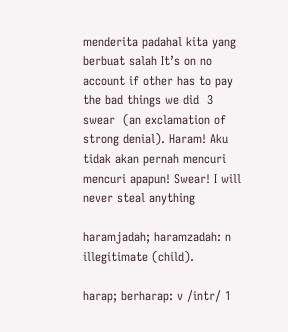menderita padahal kita yang berbuat salah It’s on no account if other has to pay the bad things we did  3 swear  (an exclamation of strong denial). Haram! Aku tidak akan pernah mencuri mencuri apapun! Swear! I will never steal anything

haramjadah; haramzadah: n illegitimate (child).

harap; berharap: v /intr/ 1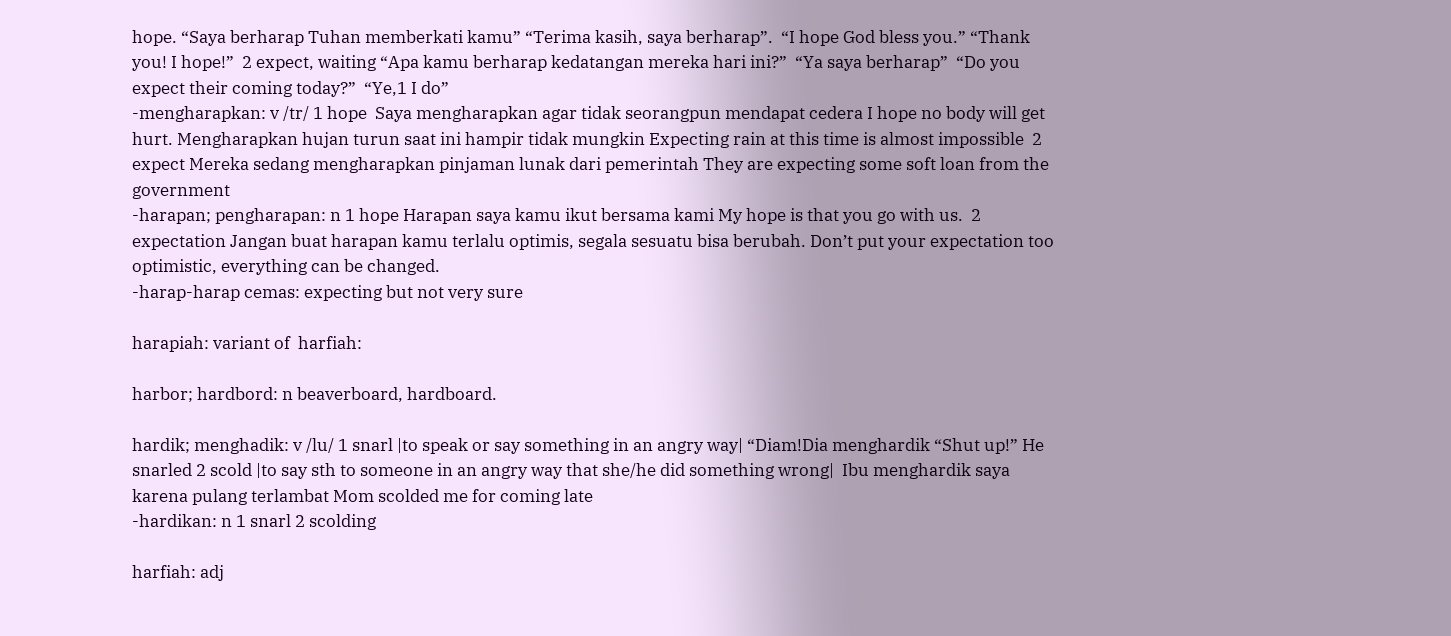hope. “Saya berharap Tuhan memberkati kamu” “Terima kasih, saya berharap”.  “I hope God bless you.” “Thank you! I hope!”  2 expect, waiting “Apa kamu berharap kedatangan mereka hari ini?”  “Ya saya berharap”  “Do you expect their coming today?”  “Ye,1 I do”
-mengharapkan: v /tr/ 1 hope  Saya mengharapkan agar tidak seorangpun mendapat cedera I hope no body will get hurt. Mengharapkan hujan turun saat ini hampir tidak mungkin Expecting rain at this time is almost impossible  2 expect Mereka sedang mengharapkan pinjaman lunak dari pemerintah They are expecting some soft loan from the government
-harapan; pengharapan: n 1 hope Harapan saya kamu ikut bersama kami My hope is that you go with us.  2 expectation Jangan buat harapan kamu terlalu optimis, segala sesuatu bisa berubah. Don’t put your expectation too optimistic, everything can be changed.
-harap-harap cemas: expecting but not very sure

harapiah: variant of  harfiah:

harbor; hardbord: n beaverboard, hardboard.

hardik; menghadik: v /lu/ 1 snarl |to speak or say something in an angry way| “Diam!Dia menghardik “Shut up!” He snarled 2 scold |to say sth to someone in an angry way that she/he did something wrong|  Ibu menghardik saya karena pulang terlambat Mom scolded me for coming late
-hardikan: n 1 snarl 2 scolding

harfiah: adj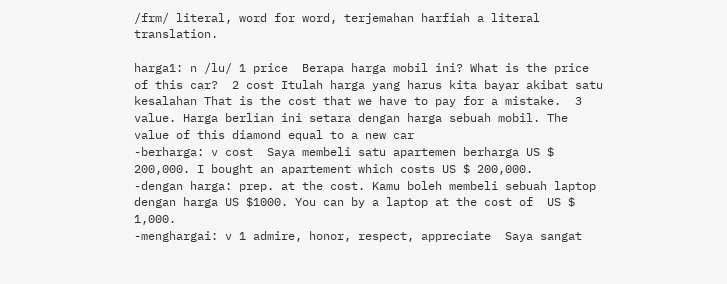/frm/ literal, word for word, terjemahan harfiah a literal translation.

harga1: n /lu/ 1 price  Berapa harga mobil ini? What is the price of this car?  2 cost Itulah harga yang harus kita bayar akibat satu kesalahan That is the cost that we have to pay for a mistake.  3 value. Harga berlian ini setara dengan harga sebuah mobil. The value of this diamond equal to a new car
-berharga: v cost  Saya membeli satu apartemen berharga US $ 200,000. I bought an apartement which costs US $ 200,000.
-dengan harga: prep. at the cost. Kamu boleh membeli sebuah laptop dengan harga US $1000. You can by a laptop at the cost of  US $ 1,000.
-menghargai: v 1 admire, honor, respect, appreciate  Saya sangat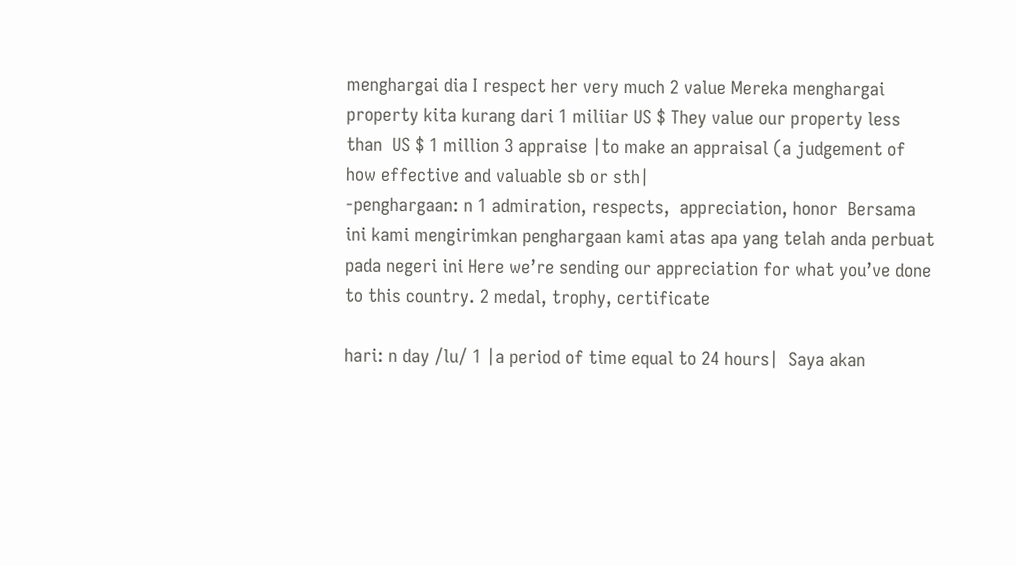menghargai dia I respect her very much 2 value Mereka menghargai property kita kurang dari 1 miliiar US $ They value our property less than  US $ 1 million 3 appraise |to make an appraisal (a judgement of how effective and valuable sb or sth|
-penghargaan: n 1 admiration, respects,  appreciation, honor  Bersama ini kami mengirimkan penghargaan kami atas apa yang telah anda perbuat pada negeri ini Here we’re sending our appreciation for what you’ve done to this country. 2 medal, trophy, certificate

hari: n day /lu/ 1 |a period of time equal to 24 hours|  Saya akan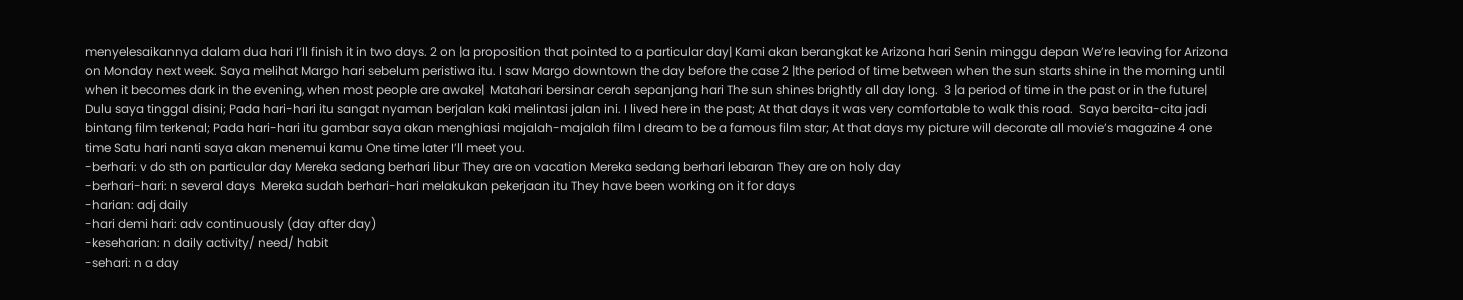menyelesaikannya dalam dua hari I’ll finish it in two days. 2 on |a proposition that pointed to a particular day| Kami akan berangkat ke Arizona hari Senin minggu depan We’re leaving for Arizona on Monday next week. Saya melihat Margo hari sebelum peristiwa itu. I saw Margo downtown the day before the case 2 |the period of time between when the sun starts shine in the morning until when it becomes dark in the evening, when most people are awake|  Matahari bersinar cerah sepanjang hari The sun shines brightly all day long.  3 |a period of time in the past or in the future| Dulu saya tinggal disini; Pada hari-hari itu sangat nyaman berjalan kaki melintasi jalan ini. I lived here in the past; At that days it was very comfortable to walk this road.  Saya bercita-cita jadi bintang film terkenal; Pada hari-hari itu gambar saya akan menghiasi majalah-majalah film I dream to be a famous film star; At that days my picture will decorate all movie’s magazine 4 one time Satu hari nanti saya akan menemui kamu One time later I’ll meet you.
-berhari: v do sth on particular day Mereka sedang berhari libur They are on vacation Mereka sedang berhari lebaran They are on holy day
-berhari-hari: n several days  Mereka sudah berhari-hari melakukan pekerjaan itu They have been working on it for days
-harian: adj daily
-hari demi hari: adv continuously (day after day)
-keseharian: n daily activity/ need/ habit
-sehari: n a day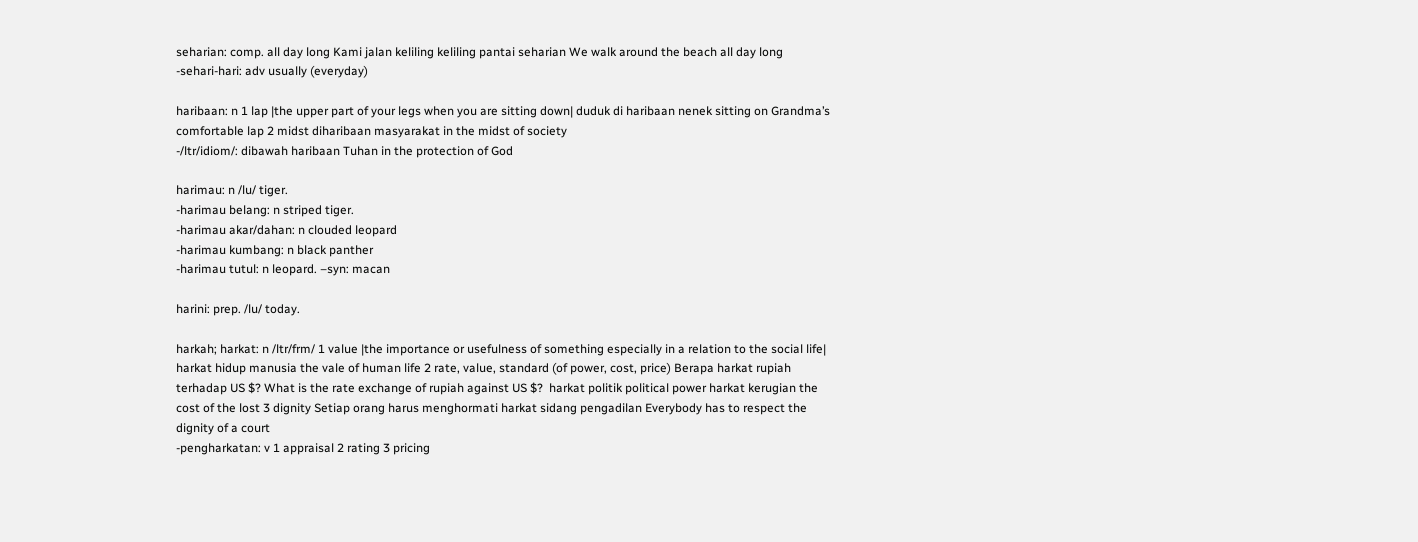seharian: comp. all day long Kami jalan keliling keliling pantai seharian We walk around the beach all day long
-sehari-hari: adv usually (everyday)

haribaan: n 1 lap |the upper part of your legs when you are sitting down| duduk di haribaan nenek sitting on Grandma’s comfortable lap 2 midst diharibaan masyarakat in the midst of society
-/ltr/idiom/: dibawah haribaan Tuhan in the protection of God

harimau: n /lu/ tiger.
-harimau belang: n striped tiger.
-harimau akar/dahan: n clouded leopard
-harimau kumbang: n black panther
-harimau tutul: n leopard. –syn: macan

harini: prep. /lu/ today.

harkah; harkat: n /ltr/frm/ 1 value |the importance or usefulness of something especially in a relation to the social life| harkat hidup manusia the vale of human life 2 rate, value, standard (of power, cost, price) Berapa harkat rupiah terhadap US $? What is the rate exchange of rupiah against US $?  harkat politik political power harkat kerugian the cost of the lost 3 dignity Setiap orang harus menghormati harkat sidang pengadilan Everybody has to respect the dignity of a court
-pengharkatan: v 1 appraisal 2 rating 3 pricing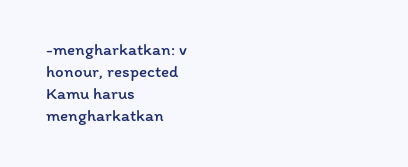-mengharkatkan: v honour, respected Kamu harus mengharkatkan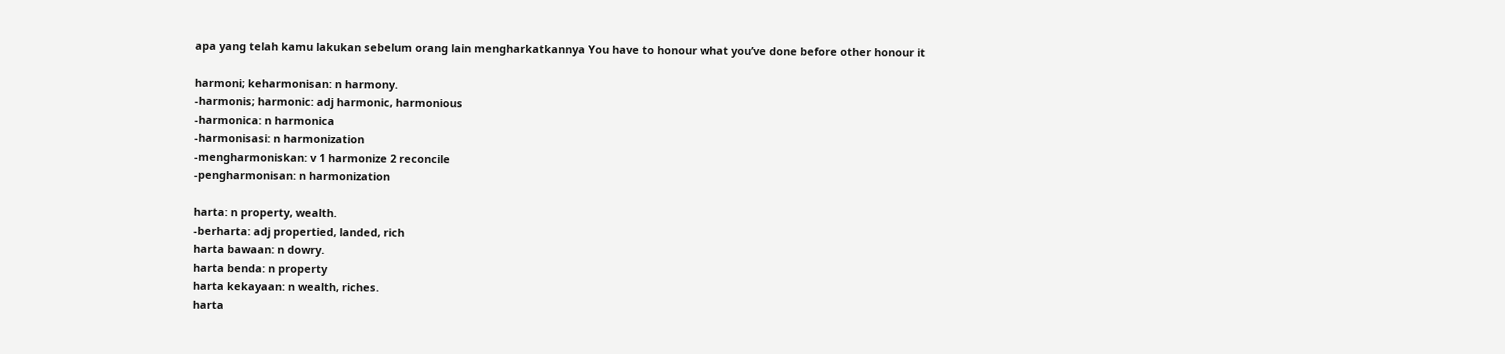apa yang telah kamu lakukan sebelum orang lain mengharkatkannya You have to honour what you’ve done before other honour it

harmoni; keharmonisan: n harmony.
-harmonis; harmonic: adj harmonic, harmonious
-harmonica: n harmonica
-harmonisasi: n harmonization
-mengharmoniskan: v 1 harmonize 2 reconcile
-pengharmonisan: n harmonization

harta: n property, wealth.
-berharta: adj propertied, landed, rich
harta bawaan: n dowry.
harta benda: n property
harta kekayaan: n wealth, riches.
harta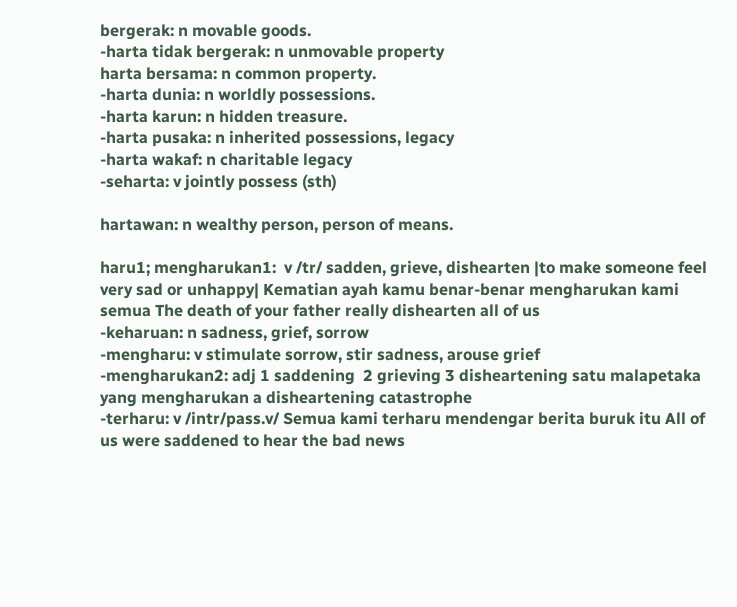bergerak: n movable goods.
-harta tidak bergerak: n unmovable property
harta bersama: n common property.
-harta dunia: n worldly possessions.
-harta karun: n hidden treasure.
-harta pusaka: n inherited possessions, legacy
-harta wakaf: n charitable legacy
-seharta: v jointly possess (sth)

hartawan: n wealthy person, person of means.

haru1; mengharukan1:  v /tr/ sadden, grieve, dishearten |to make someone feel very sad or unhappy| Kematian ayah kamu benar-benar mengharukan kami semua The death of your father really dishearten all of us
-keharuan: n sadness, grief, sorrow
-mengharu: v stimulate sorrow, stir sadness, arouse grief
-mengharukan2: adj 1 saddening  2 grieving 3 disheartening satu malapetaka yang mengharukan a disheartening catastrophe
-terharu: v /intr/pass.v/ Semua kami terharu mendengar berita buruk itu All of us were saddened to hear the bad news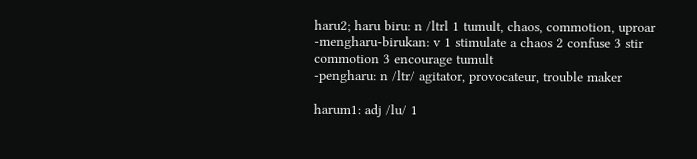haru2; haru biru: n /ltrl 1 tumult, chaos, commotion, uproar
-mengharu-birukan: v 1 stimulate a chaos 2 confuse 3 stir commotion 3 encourage tumult
-pengharu: n /ltr/ agitator, provocateur, trouble maker

harum1: adj /lu/ 1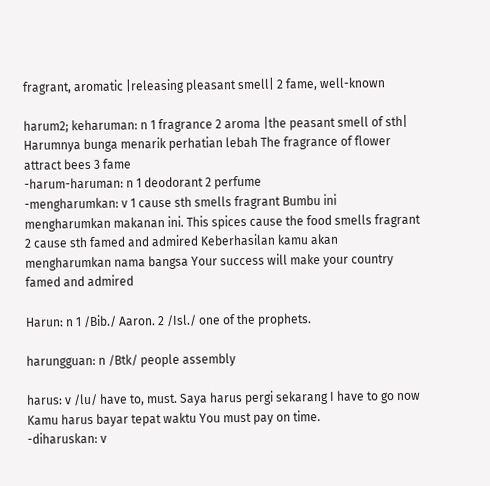fragrant, aromatic |releasing pleasant smell| 2 fame, well-known

harum2; keharuman: n 1 fragrance 2 aroma |the peasant smell of sth| Harumnya bunga menarik perhatian lebah The fragrance of flower attract bees 3 fame
-harum-haruman: n 1 deodorant 2 perfume
-mengharumkan: v 1 cause sth smells fragrant Bumbu ini mengharumkan makanan ini. This spices cause the food smells fragrant 2 cause sth famed and admired Keberhasilan kamu akan mengharumkan nama bangsa Your success will make your country famed and admired

Harun: n 1 /Bib./ Aaron. 2 /Isl./ one of the prophets.

harungguan: n /Btk/ people assembly

harus: v /lu/ have to, must. Saya harus pergi sekarang I have to go now Kamu harus bayar tepat waktu You must pay on time.
-diharuskan: v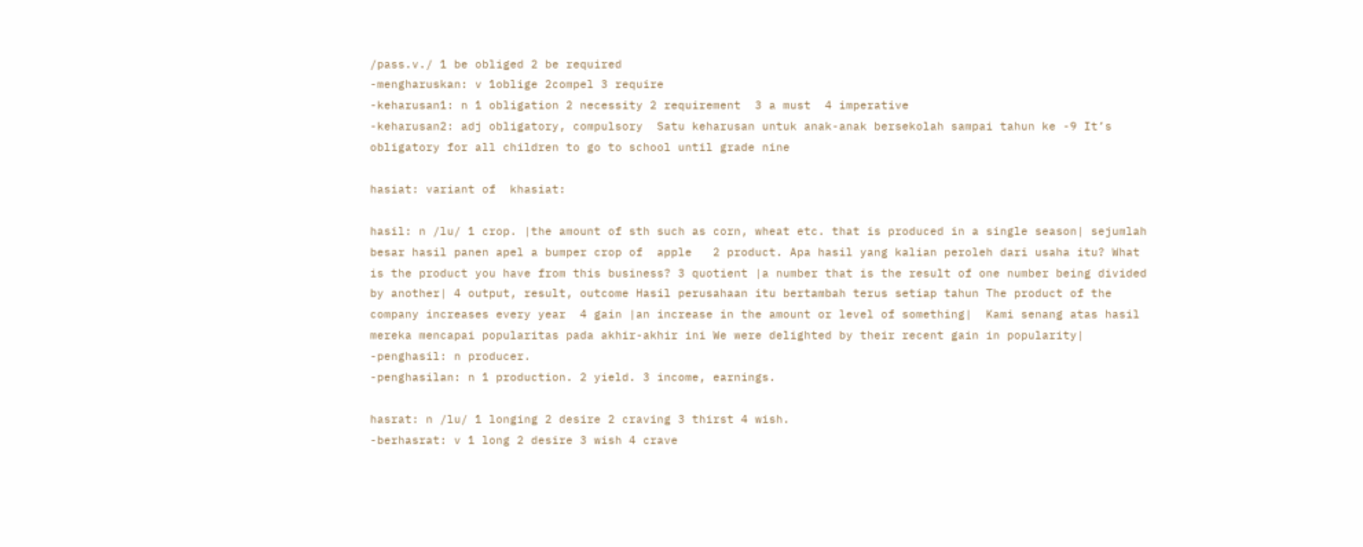/pass.v./ 1 be obliged 2 be required
-mengharuskan: v 1oblige 2compel 3 require
-keharusan1: n 1 obligation 2 necessity 2 requirement  3 a must  4 imperative
-keharusan2: adj obligatory, compulsory  Satu keharusan untuk anak-anak bersekolah sampai tahun ke -9 It’s obligatory for all children to go to school until grade nine

hasiat: variant of  khasiat:

hasil: n /lu/ 1 crop. |the amount of sth such as corn, wheat etc. that is produced in a single season| sejumlah besar hasil panen apel a bumper crop of  apple   2 product. Apa hasil yang kalian peroleh dari usaha itu? What is the product you have from this business? 3 quotient |a number that is the result of one number being divided by another| 4 output, result, outcome Hasil perusahaan itu bertambah terus setiap tahun The product of the company increases every year  4 gain |an increase in the amount or level of something|  Kami senang atas hasil mereka mencapai popularitas pada akhir-akhir ini We were delighted by their recent gain in popularity|
-penghasil: n producer.
-penghasilan: n 1 production. 2 yield. 3 income, earnings.

hasrat: n /lu/ 1 longing 2 desire 2 craving 3 thirst 4 wish.
-berhasrat: v 1 long 2 desire 3 wish 4 crave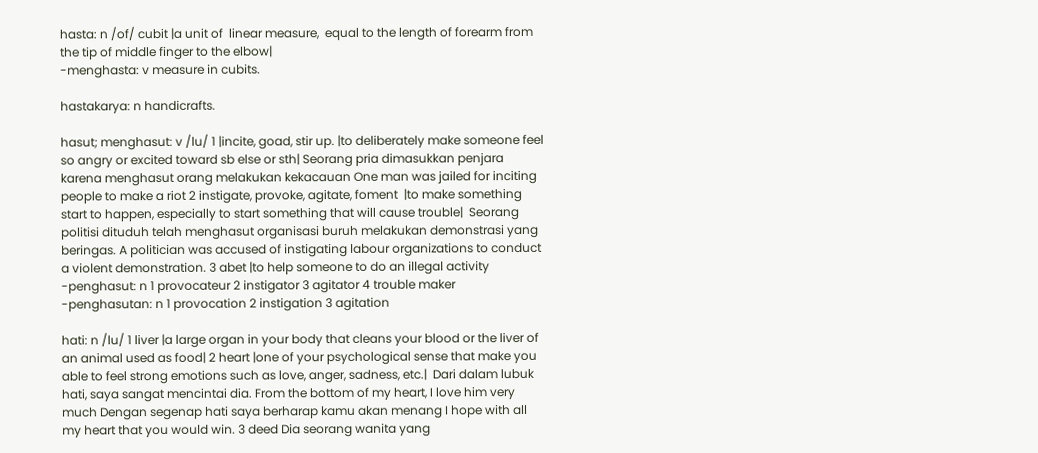hasta: n /of/ cubit |a unit of  linear measure,  equal to the length of forearm from the tip of middle finger to the elbow|
-menghasta: v measure in cubits.

hastakarya: n handicrafts.

hasut; menghasut: v /lu/ 1 |incite, goad, stir up. |to deliberately make someone feel so angry or excited toward sb else or sth| Seorang pria dimasukkan penjara karena menghasut orang melakukan kekacauan One man was jailed for inciting people to make a riot 2 instigate, provoke, agitate, foment  |to make something start to happen, especially to start something that will cause trouble|  Seorang politisi dituduh telah menghasut organisasi buruh melakukan demonstrasi yang beringas. A politician was accused of instigating labour organizations to conduct a violent demonstration. 3 abet |to help someone to do an illegal activity
-penghasut: n 1 provocateur 2 instigator 3 agitator 4 trouble maker
-penghasutan: n 1 provocation 2 instigation 3 agitation

hati: n /lu/ 1 liver |a large organ in your body that cleans your blood or the liver of an animal used as food| 2 heart |one of your psychological sense that make you able to feel strong emotions such as love, anger, sadness, etc.|  Dari dalam lubuk hati, saya sangat mencintai dia. From the bottom of my heart, I love him very much Dengan segenap hati saya berharap kamu akan menang I hope with all my heart that you would win. 3 deed Dia seorang wanita yang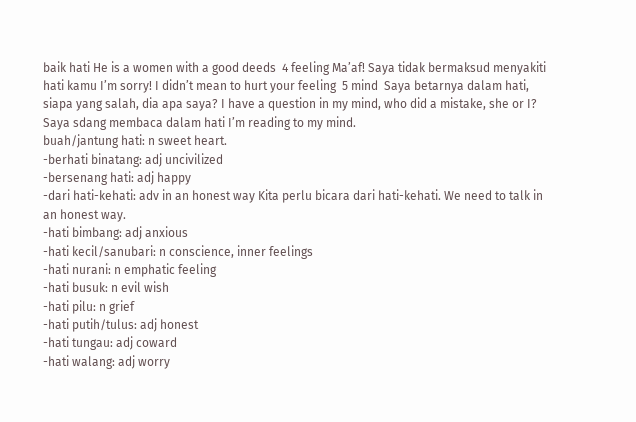baik hati He is a women with a good deeds  4 feeling Ma’af! Saya tidak bermaksud menyakiti hati kamu I’m sorry! I didn’t mean to hurt your feeling  5 mind  Saya betarnya dalam hati, siapa yang salah, dia apa saya? I have a question in my mind, who did a mistake, she or I?  Saya sdang membaca dalam hati I’m reading to my mind.
buah/jantung hati: n sweet heart.
-berhati binatang: adj uncivilized
-bersenang hati: adj happy
-dari hati-kehati: adv in an honest way Kita perlu bicara dari hati-kehati. We need to talk in an honest way.
-hati bimbang: adj anxious
-hati kecil/sanubari: n conscience, inner feelings
-hati nurani: n emphatic feeling
-hati busuk: n evil wish
-hati pilu: n grief
-hati putih/tulus: adj honest
-hati tungau: adj coward
-hati walang: adj worry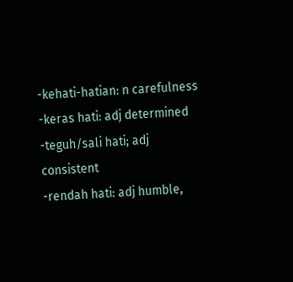-kehati-hatian: n carefulness
-keras hati: adj determined
-teguh/sali hati; adj consistent
-rendah hati: adj humble,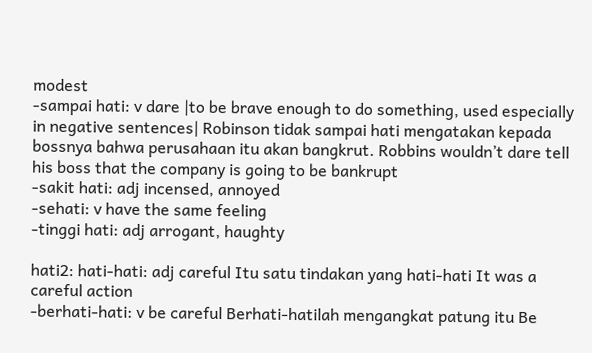modest
-sampai hati: v dare |to be brave enough to do something, used especially in negative sentences| Robinson tidak sampai hati mengatakan kepada bossnya bahwa perusahaan itu akan bangkrut. Robbins wouldn’t dare tell his boss that the company is going to be bankrupt
-sakit hati: adj incensed, annoyed
-sehati: v have the same feeling
-tinggi hati: adj arrogant, haughty

hati2: hati-hati: adj careful Itu satu tindakan yang hati-hati It was a careful action
-berhati-hati: v be careful Berhati-hatilah mengangkat patung itu Be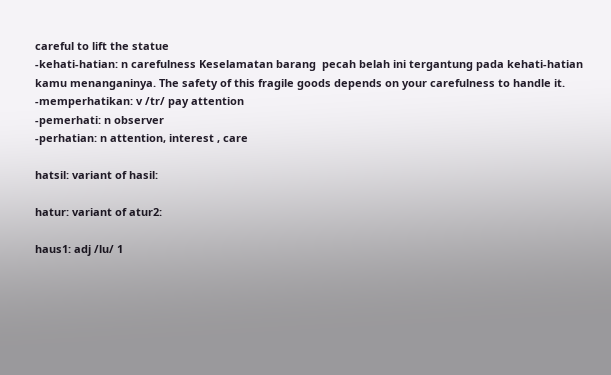careful to lift the statue
-kehati-hatian: n carefulness Keselamatan barang  pecah belah ini tergantung pada kehati-hatian kamu menanganinya. The safety of this fragile goods depends on your carefulness to handle it.
-memperhatikan: v /tr/ pay attention
-pemerhati: n observer
-perhatian: n attention, interest , care

hatsil: variant of hasil:

hatur: variant of atur2:

haus1: adj /lu/ 1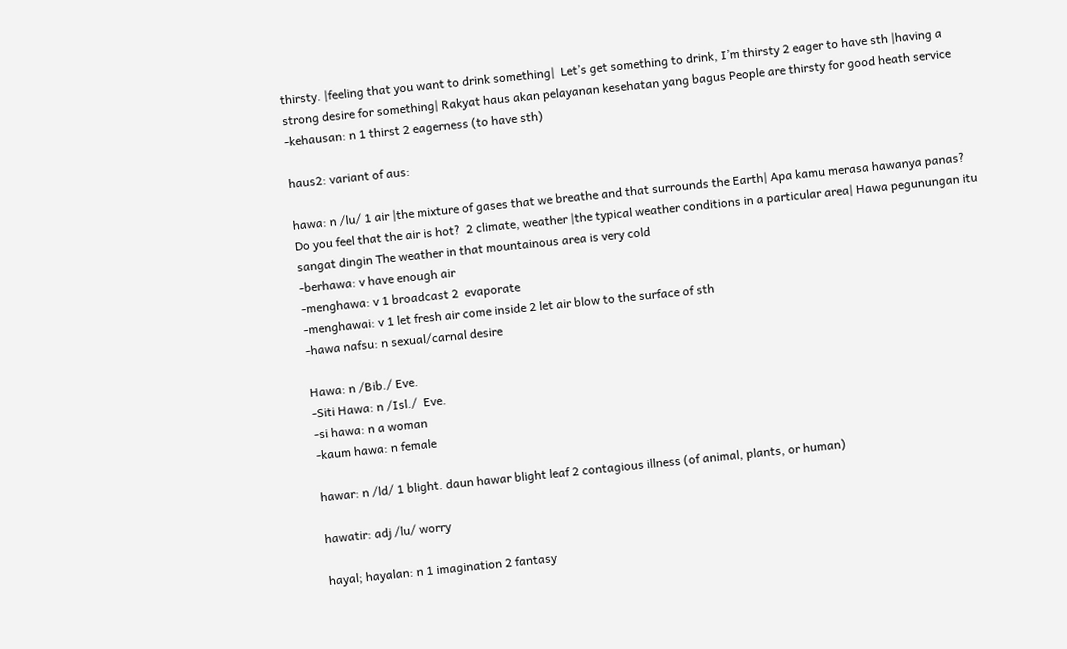thirsty. |feeling that you want to drink something|  Let’s get something to drink, I’m thirsty 2 eager to have sth |having a strong desire for something| Rakyat haus akan pelayanan kesehatan yang bagus People are thirsty for good heath service
-kehausan: n 1 thirst 2 eagerness (to have sth)

haus2: variant of aus:

hawa: n /lu/ 1 air |the mixture of gases that we breathe and that surrounds the Earth| Apa kamu merasa hawanya panas? Do you feel that the air is hot?  2 climate, weather |the typical weather conditions in a particular area| Hawa pegunungan itu sangat dingin The weather in that mountainous area is very cold
-berhawa: v have enough air
-menghawa: v 1 broadcast 2  evaporate
-menghawai: v 1 let fresh air come inside 2 let air blow to the surface of sth
-hawa nafsu: n sexual/carnal desire

Hawa: n /Bib./ Eve.
-Siti Hawa: n /Isl./  Eve.
-si hawa: n a woman
-kaum hawa: n female

hawar: n /ld/ 1 blight. daun hawar blight leaf 2 contagious illness (of animal, plants, or human)

hawatir: adj /lu/ worry

hayal; hayalan: n 1 imagination 2 fantasy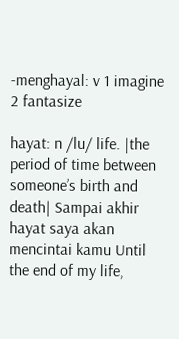-menghayal: v 1 imagine 2 fantasize

hayat: n /lu/ life. |the period of time between someone’s birth and death| Sampai akhir hayat saya akan mencintai kamu Until  the end of my life,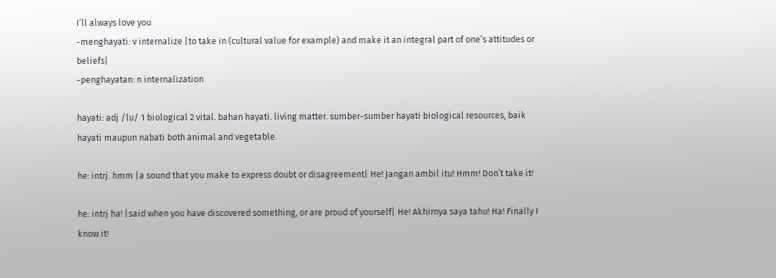I’ll always love you
-menghayati: v internalize |to take in (cultural value for example) and make it an integral part of one’s attitudes or beliefs|
-penghayatan: n internalization

hayati: adj /lu/ 1 biological 2 vital. bahan hayati. living matter. sumber-sumber hayati biological resources, baik hayati maupun nabati both animal and vegetable.

he: intrj. hmm |a sound that you make to express doubt or disagreement| He! Jangan ambil itu! Hmm! Don’t take it!

he: intrj ha! |said when you have discovered something, or are proud of yourself| He! Akhirnya saya tahu! Ha! Finally I know it!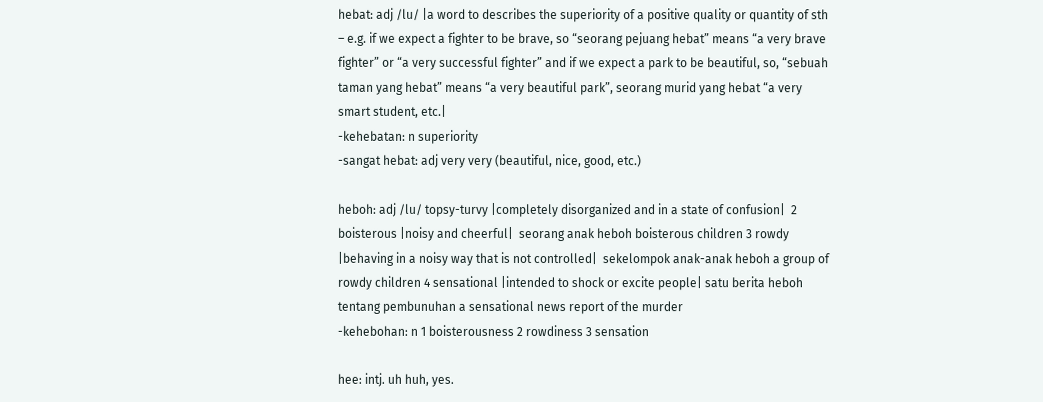hebat: adj /lu/ |a word to describes the superiority of a positive quality or quantity of sth – e.g. if we expect a fighter to be brave, so “seorang pejuang hebat” means “a very brave fighter” or “a very successful fighter” and if we expect a park to be beautiful, so, “sebuah taman yang hebat” means “a very beautiful park”, seorang murid yang hebat “a very smart student, etc.|
-kehebatan: n superiority
-sangat hebat: adj very very (beautiful, nice, good, etc.)

heboh: adj /lu/ topsy-turvy |completely disorganized and in a state of confusion|  2 boisterous |noisy and cheerful|  seorang anak heboh boisterous children 3 rowdy |behaving in a noisy way that is not controlled|  sekelompok anak-anak heboh a group of rowdy children 4 sensational |intended to shock or excite people| satu berita heboh tentang pembunuhan a sensational news report of the murder
-kehebohan: n 1 boisterousness 2 rowdiness 3 sensation

hee: intj. uh huh, yes.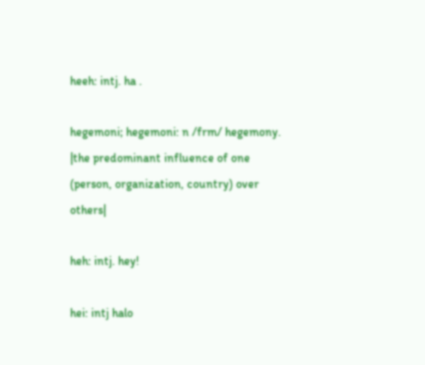heeh: intj. ha .

hegemoni; hegemoni: n /frm/ hegemony. |the predominant influence of one (person, organization, country) over others|

heh: intj. hey!

hei: intj halo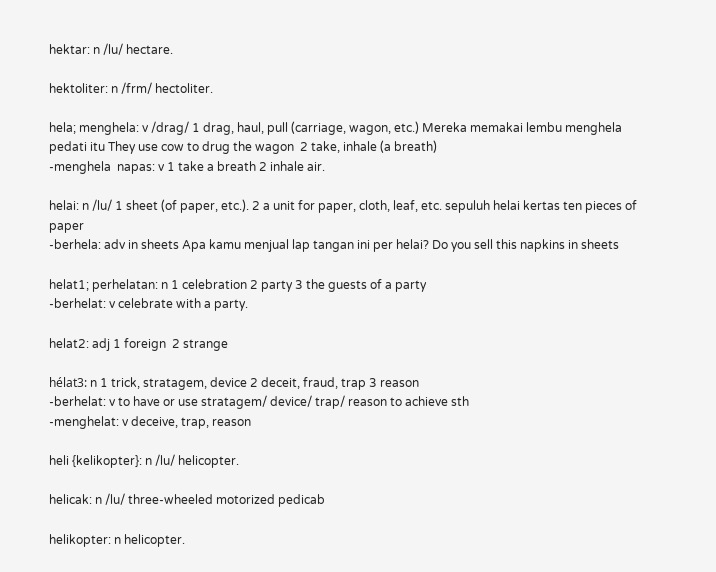hektar: n /lu/ hectare.

hektoliter: n /frm/ hectoliter.

hela; menghela: v /drag/ 1 drag, haul, pull (carriage, wagon, etc.) Mereka memakai lembu menghela pedati itu They use cow to drug the wagon  2 take, inhale (a breath)
-menghela  napas: v 1 take a breath 2 inhale air.

helai: n /lu/ 1 sheet (of paper, etc.). 2 a unit for paper, cloth, leaf, etc. sepuluh helai kertas ten pieces of paper
-berhela: adv in sheets Apa kamu menjual lap tangan ini per helai? Do you sell this napkins in sheets

helat1; perhelatan: n 1 celebration 2 party 3 the guests of a party
-berhelat: v celebrate with a party.

helat2: adj 1 foreign  2 strange

hélat3: n 1 trick, stratagem, device 2 deceit, fraud, trap 3 reason
-berhelat: v to have or use stratagem/ device/ trap/ reason to achieve sth
-menghelat: v deceive, trap, reason

heli {kelikopter}: n /lu/ helicopter.

helicak: n /lu/ three-wheeled motorized pedicab

helikopter: n helicopter.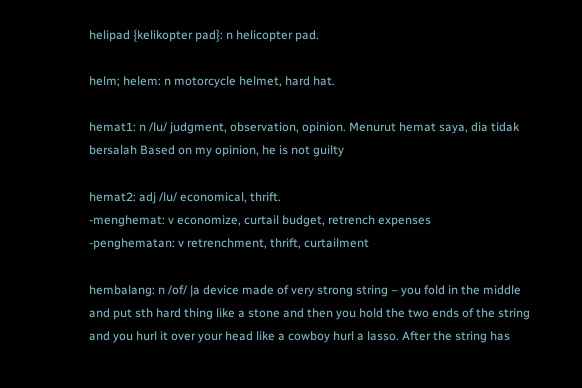helipad {kelikopter pad}: n helicopter pad.

helm; helem: n motorcycle helmet, hard hat.

hemat1: n /lu/ judgment, observation, opinion. Menurut hemat saya, dia tidak bersalah Based on my opinion, he is not guilty

hemat2: adj /lu/ economical, thrift.
-menghemat: v economize, curtail budget, retrench expenses
-penghematan: v retrenchment, thrift, curtailment

hembalang: n /of/ |a device made of very strong string – you fold in the middle and put sth hard thing like a stone and then you hold the two ends of the string and you hurl it over your head like a cowboy hurl a lasso. After the string has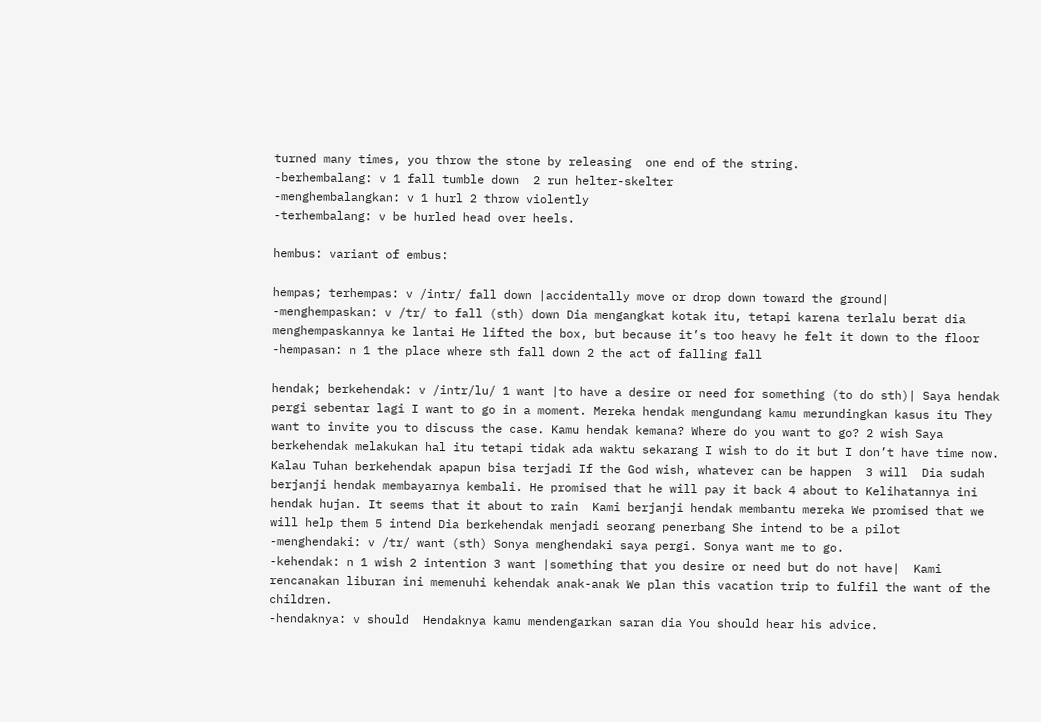turned many times, you throw the stone by releasing  one end of the string.
-berhembalang: v 1 fall tumble down  2 run helter-skelter
-menghembalangkan: v 1 hurl 2 throw violently
-terhembalang: v be hurled head over heels.

hembus: variant of embus:

hempas; terhempas: v /intr/ fall down |accidentally move or drop down toward the ground|
-menghempaskan: v /tr/ to fall (sth) down Dia mengangkat kotak itu, tetapi karena terlalu berat dia menghempaskannya ke lantai He lifted the box, but because it’s too heavy he felt it down to the floor
-hempasan: n 1 the place where sth fall down 2 the act of falling fall

hendak; berkehendak: v /intr/lu/ 1 want |to have a desire or need for something (to do sth)| Saya hendak pergi sebentar lagi I want to go in a moment. Mereka hendak mengundang kamu merundingkan kasus itu They want to invite you to discuss the case. Kamu hendak kemana? Where do you want to go? 2 wish Saya berkehendak melakukan hal itu tetapi tidak ada waktu sekarang I wish to do it but I don’t have time now. Kalau Tuhan berkehendak apapun bisa terjadi If the God wish, whatever can be happen  3 will  Dia sudah berjanji hendak membayarnya kembali. He promised that he will pay it back 4 about to Kelihatannya ini hendak hujan. It seems that it about to rain  Kami berjanji hendak membantu mereka We promised that we will help them 5 intend Dia berkehendak menjadi seorang penerbang She intend to be a pilot
-menghendaki: v /tr/ want (sth) Sonya menghendaki saya pergi. Sonya want me to go.
-kehendak: n 1 wish 2 intention 3 want |something that you desire or need but do not have|  Kami rencanakan liburan ini memenuhi kehendak anak-anak We plan this vacation trip to fulfil the want of the children.
-hendaknya: v should  Hendaknya kamu mendengarkan saran dia You should hear his advice.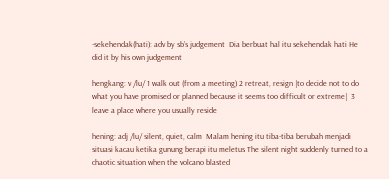-sekehendak(hati): adv by sb’s judgement  Dia berbuat hal itu sekehendak hati He did it by his own judgement

hengkang: v /lu/ 1 walk out (from a meeting) 2 retreat, resign |to decide not to do what you have promised or planned because it seems too difficult or extreme|  3 leave a place where you usually reside

hening: adj /lu/ silent, quiet, calm  Malam hening itu tiba-tiba berubah menjadi situasi kacau ketika gunung berapi itu meletus The silent night suddenly turned to a chaotic situation when the volcano blasted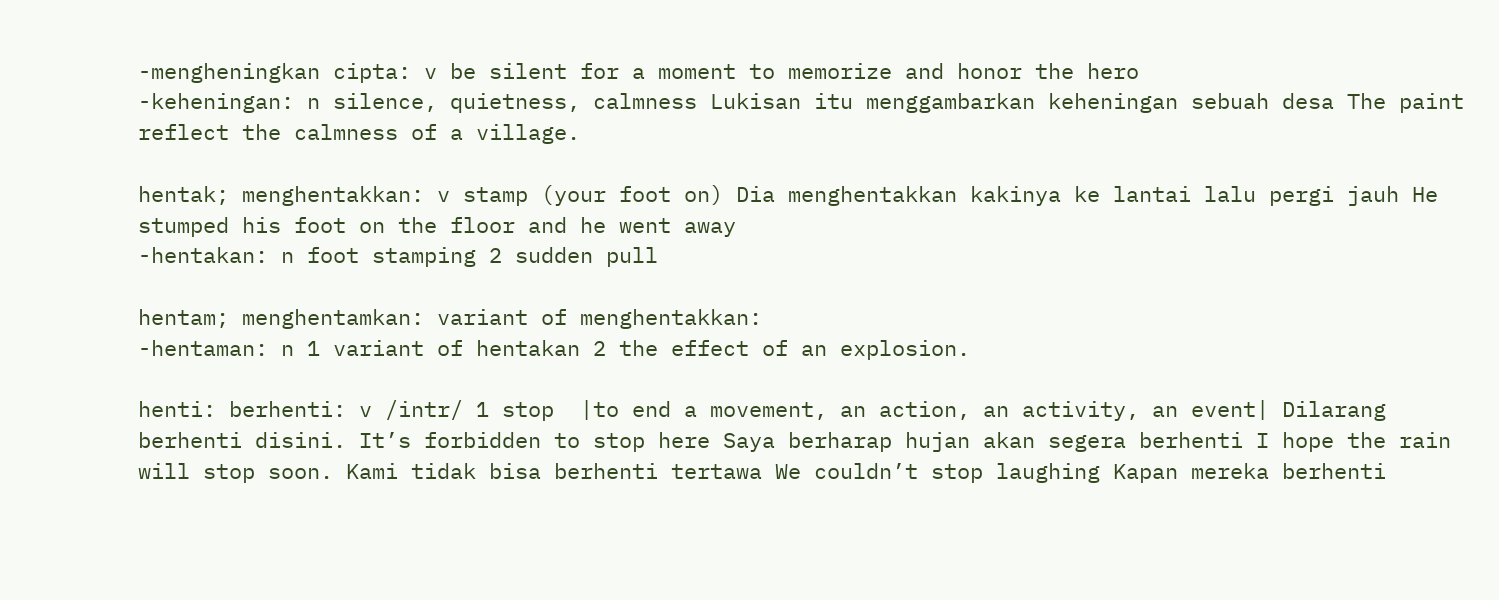-mengheningkan cipta: v be silent for a moment to memorize and honor the hero
-keheningan: n silence, quietness, calmness Lukisan itu menggambarkan keheningan sebuah desa The paint reflect the calmness of a village.

hentak; menghentakkan: v stamp (your foot on) Dia menghentakkan kakinya ke lantai lalu pergi jauh He stumped his foot on the floor and he went away
-hentakan: n foot stamping 2 sudden pull

hentam; menghentamkan: variant of menghentakkan:
-hentaman: n 1 variant of hentakan 2 the effect of an explosion.

henti: berhenti: v /intr/ 1 stop  |to end a movement, an action, an activity, an event| Dilarang berhenti disini. It’s forbidden to stop here Saya berharap hujan akan segera berhenti I hope the rain will stop soon. Kami tidak bisa berhenti tertawa We couldn’t stop laughing Kapan mereka berhenti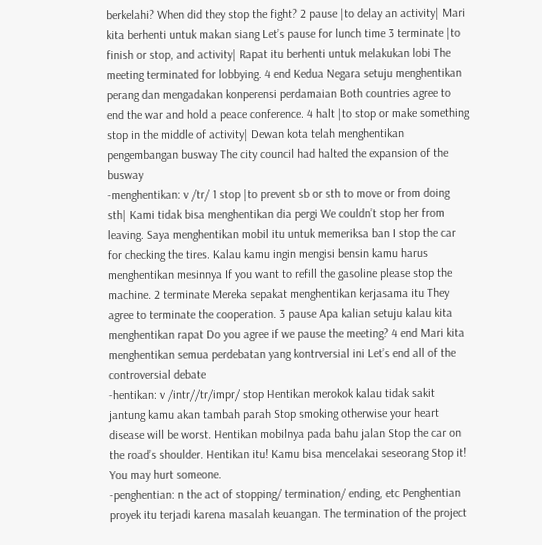berkelahi? When did they stop the fight? 2 pause |to delay an activity| Mari kita berhenti untuk makan siang Let’s pause for lunch time 3 terminate |to finish or stop, and activity| Rapat itu berhenti untuk melakukan lobi The meeting terminated for lobbying. 4 end Kedua Negara setuju menghentikan perang dan mengadakan konperensi perdamaian Both countries agree to end the war and hold a peace conference. 4 halt |to stop or make something stop in the middle of activity| Dewan kota telah menghentikan pengembangan busway The city council had halted the expansion of the busway
-menghentikan: v /tr/ 1 stop |to prevent sb or sth to move or from doing sth| Kami tidak bisa menghentikan dia pergi We couldn’t stop her from leaving. Saya menghentikan mobil itu untuk memeriksa ban I stop the car for checking the tires. Kalau kamu ingin mengisi bensin kamu harus menghentikan mesinnya If you want to refill the gasoline please stop the machine. 2 terminate Mereka sepakat menghentikan kerjasama itu They agree to terminate the cooperation. 3 pause Apa kalian setuju kalau kita menghentikan rapat Do you agree if we pause the meeting? 4 end Mari kita menghentikan semua perdebatan yang kontrversial ini Let’s end all of the controversial debate
-hentikan: v /intr//tr/impr/ stop Hentikan merokok kalau tidak sakit jantung kamu akan tambah parah Stop smoking otherwise your heart disease will be worst. Hentikan mobilnya pada bahu jalan Stop the car on the road’s shoulder. Hentikan itu! Kamu bisa mencelakai seseorang Stop it! You may hurt someone.
-penghentian: n the act of stopping/ termination/ ending, etc Penghentian proyek itu terjadi karena masalah keuangan. The termination of the project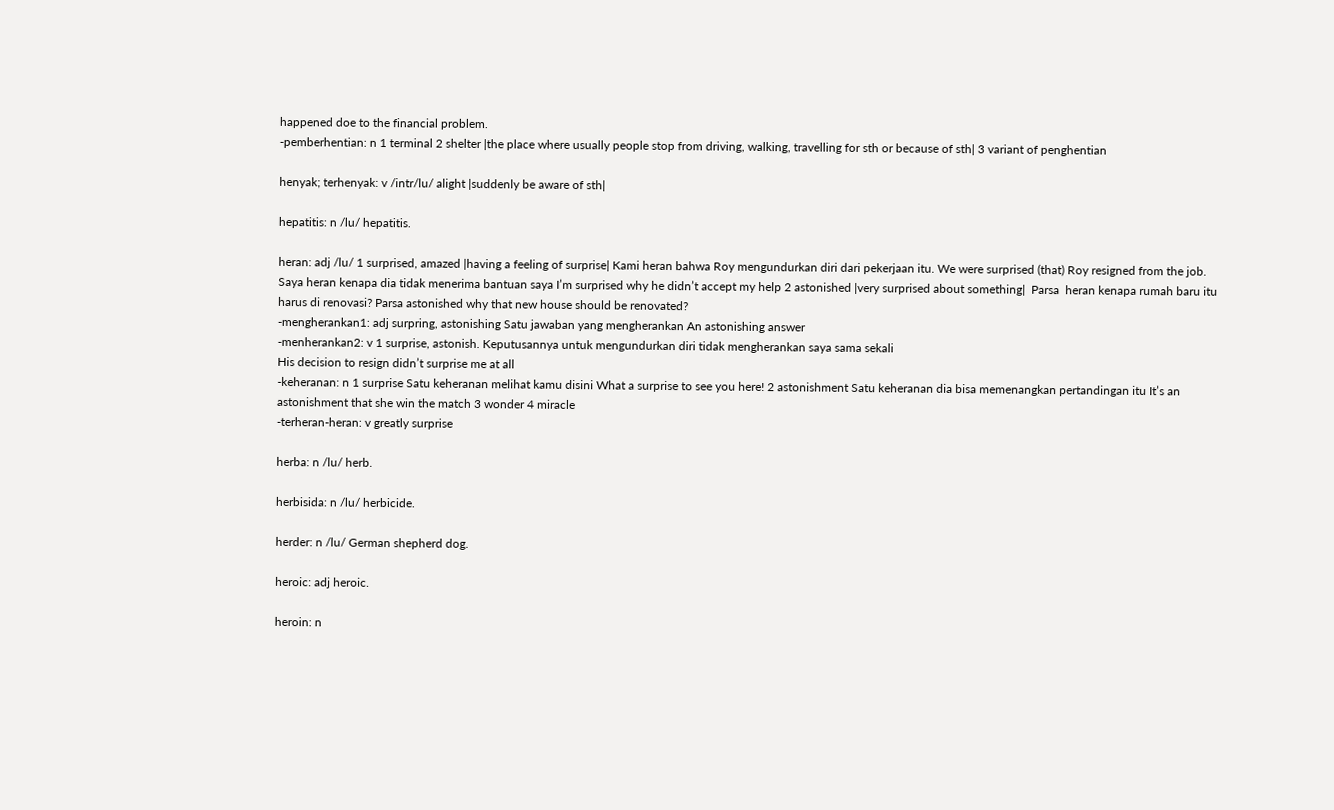happened doe to the financial problem.
-pemberhentian: n 1 terminal 2 shelter |the place where usually people stop from driving, walking, travelling for sth or because of sth| 3 variant of penghentian

henyak; terhenyak: v /intr/lu/ alight |suddenly be aware of sth|

hepatitis: n /lu/ hepatitis.

heran: adj /lu/ 1 surprised, amazed |having a feeling of surprise| Kami heran bahwa Roy mengundurkan diri dari pekerjaan itu. We were surprised (that) Roy resigned from the job. Saya heran kenapa dia tidak menerima bantuan saya I’m surprised why he didn’t accept my help 2 astonished |very surprised about something|  Parsa  heran kenapa rumah baru itu harus di renovasi? Parsa astonished why that new house should be renovated?
-mengherankan1: adj surpring, astonishing Satu jawaban yang mengherankan An astonishing answer
-menherankan2: v 1 surprise, astonish. Keputusannya untuk mengundurkan diri tidak mengherankan saya sama sekali
His decision to resign didn’t surprise me at all
-keheranan: n 1 surprise Satu keheranan melihat kamu disini What a surprise to see you here! 2 astonishment Satu keheranan dia bisa memenangkan pertandingan itu It’s an astonishment that she win the match 3 wonder 4 miracle
-terheran-heran: v greatly surprise

herba: n /lu/ herb.

herbisida: n /lu/ herbicide.

herder: n /lu/ German shepherd dog.

heroic: adj heroic.

heroin: n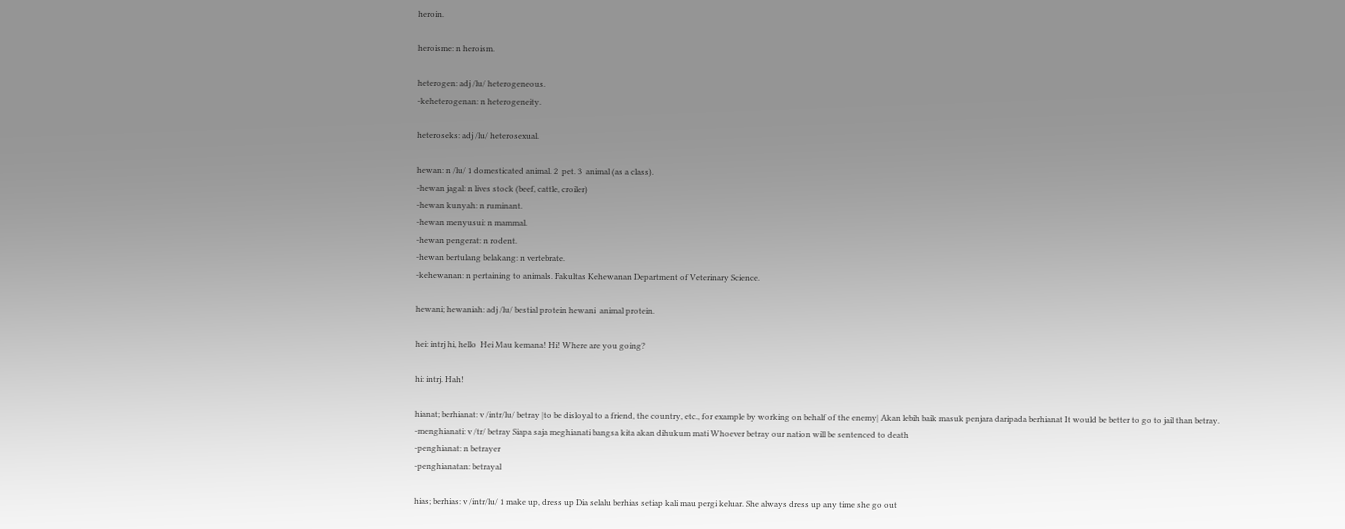heroin.

heroisme: n heroism.

heterogen: adj /lu/ heterogeneous.
-keheterogenan: n heterogeneity.

heteroseks: adj /lu/ heterosexual.

hewan: n /lu/ 1 domesticated animal. 2  pet. 3  animal (as a class).
-hewan jagal: n lives stock (beef, cattle, croiler)
-hewan kunyah: n ruminant.
-hewan menyusui: n mammal.
-hewan pengerat: n rodent.
-hewan bertulang belakang: n vertebrate.
-kehewanan: n pertaining to animals. Fakultas Kehewanan Department of Veterinary Science.

hewani; hewaniah: adj /lu/ bestial protein hewani  animal protein.

hei: intrj hi, hello  Hei Mau kemana! Hi! Where are you going?

hi: intrj. Hah!

hianat; berhianat: v /intr/lu/ betray |to be disloyal to a friend, the country, etc., for example by working on behalf of the enemy| Akan lebih baik masuk penjara daripada berhianat It would be better to go to jail than betray.
-menghianati: v /tr/ betray Siapa saja meghianati bangsa kita akan dihukum mati Whoever betray our nation will be sentenced to death
-penghianat: n betrayer
-penghianatan: betrayal

hias; berhias: v /intr/lu/ 1 make up, dress up Dia selalu berhias setiap kali mau pergi keluar. She always dress up any time she go out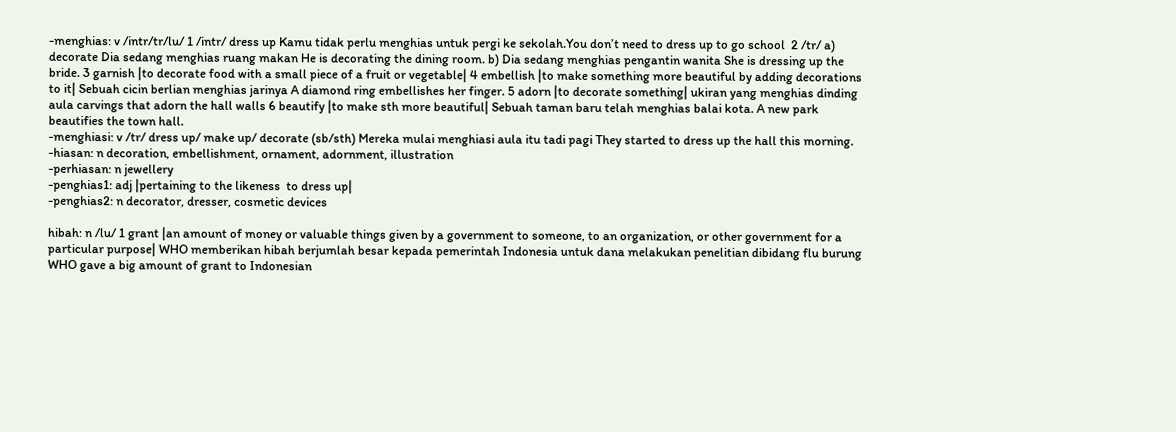-menghias: v /intr/tr/lu/ 1 /intr/ dress up Kamu tidak perlu menghias untuk pergi ke sekolah.You don’t need to dress up to go school  2 /tr/ a) decorate Dia sedang menghias ruang makan He is decorating the dining room. b) Dia sedang menghias pengantin wanita She is dressing up the bride. 3 garnish |to decorate food with a small piece of a fruit or vegetable| 4 embellish |to make something more beautiful by adding decorations to it| Sebuah cicin berlian menghias jarinya A diamond ring embellishes her finger. 5 adorn |to decorate something| ukiran yang menghias dinding aula carvings that adorn the hall walls 6 beautify |to make sth more beautiful| Sebuah taman baru telah menghias balai kota. A new park beautifies the town hall.
-menghiasi: v /tr/ dress up/ make up/ decorate (sb/sth) Mereka mulai menghiasi aula itu tadi pagi They started to dress up the hall this morning.
-hiasan: n decoration, embellishment, ornament, adornment, illustration
-perhiasan: n jewellery
-penghias1: adj |pertaining to the likeness  to dress up|
-penghias2: n decorator, dresser, cosmetic devices

hibah: n /lu/ 1 grant |an amount of money or valuable things given by a government to someone, to an organization, or other government for a particular purpose| WHO memberikan hibah berjumlah besar kepada pemerintah Indonesia untuk dana melakukan penelitian dibidang flu burung WHO gave a big amount of grant to Indonesian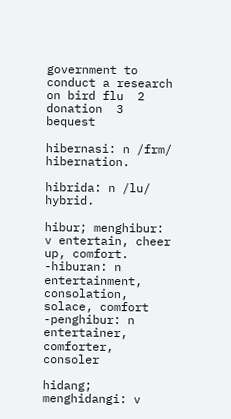government to conduct a research on bird flu  2 donation  3 bequest

hibernasi: n /frm/ hibernation.

hibrida: n /lu/ hybrid.

hibur; menghibur: v entertain, cheer up, comfort.
-hiburan: n entertainment, consolation, solace, comfort
-penghibur: n entertainer, comforter, consoler

hidang; menghidangi: v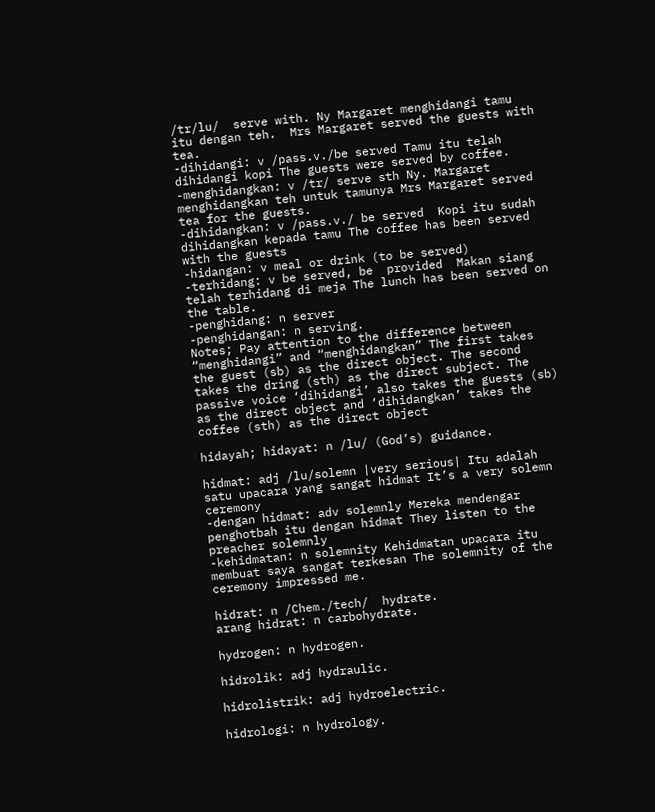/tr/lu/  serve with. Ny Margaret menghidangi tamu itu dengan teh.  Mrs Margaret served the guests with tea.
-dihidangi: v /pass.v./be served Tamu itu telah dihidangi kopi The guests were served by coffee.
-menghidangkan: v /tr/ serve sth Ny. Margaret menghidangkan teh untuk tamunya Mrs Margaret served tea for the guests.
-dihidangkan: v /pass.v./ be served  Kopi itu sudah dihidangkan kepada tamu The coffee has been served with the guests
-hidangan: v meal or drink (to be served)
-terhidang: v be served, be  provided  Makan siang telah terhidang di meja The lunch has been served on the table.
-penghidang: n server
-penghidangan: n serving.
Notes; Pay attention to the difference between “menghidangi” and “menghidangkan” The first takes the guest (sb) as the direct object. The second takes the dring (sth) as the direct subject. The passive voice ‘dihidangi’ also takes the guests (sb) as the direct object and ‘dihidangkan’ takes the coffee (sth) as the direct object

hidayah; hidayat: n /lu/ (God’s) guidance.

hidmat: adj /lu/solemn |very serious| Itu adalah satu upacara yang sangat hidmat It’s a very solemn ceremony
-dengan hidmat: adv solemnly Mereka mendengar penghotbah itu dengan hidmat They listen to the preacher solemnly
-kehidmatan: n solemnity Kehidmatan upacara itu membuat saya sangat terkesan The solemnity of the ceremony impressed me.

hidrat: n /Chem./tech/  hydrate.
arang hidrat: n carbohydrate.

hydrogen: n hydrogen.

hidrolik: adj hydraulic.

hidrolistrik: adj hydroelectric.

hidrologi: n hydrology.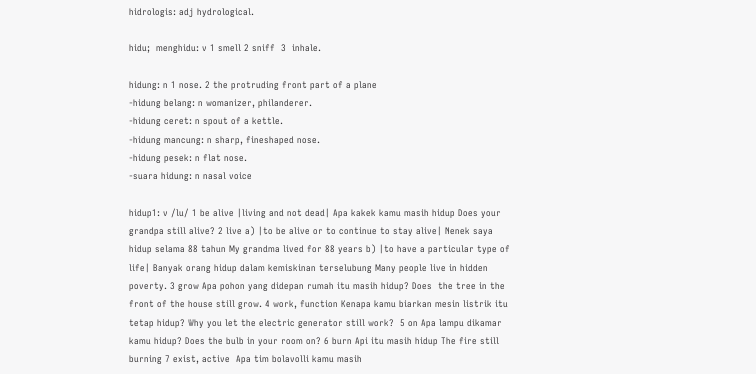hidrologis: adj hydrological.

hidu;  menghidu: v 1 smell 2 sniff  3  inhale.

hidung: n 1 nose. 2 the protruding front part of a plane
-hidung belang: n womanizer, philanderer.
-hidung ceret: n spout of a kettle.
-hidung mancung: n sharp, fineshaped nose.
-hidung pesek: n flat nose.
-suara hidung: n nasal voice

hidup1: v /lu/ 1 be alive |living and not dead| Apa kakek kamu masih hidup Does your grandpa still alive? 2 live a) |to be alive or to continue to stay alive| Nenek saya hidup selama 88 tahun My grandma lived for 88 years b) |to have a particular type of life| Banyak orang hidup dalam kemiskinan terselubung Many people live in hidden poverty. 3 grow Apa pohon yang didepan rumah itu masih hidup? Does  the tree in the front of the house still grow. 4 work, function Kenapa kamu biarkan mesin listrik itu tetap hidup? Why you let the electric generator still work?  5 on Apa lampu dikamar kamu hidup? Does the bulb in your room on? 6 burn Api itu masih hidup The fire still burning 7 exist, active  Apa tim bolavolli kamu masih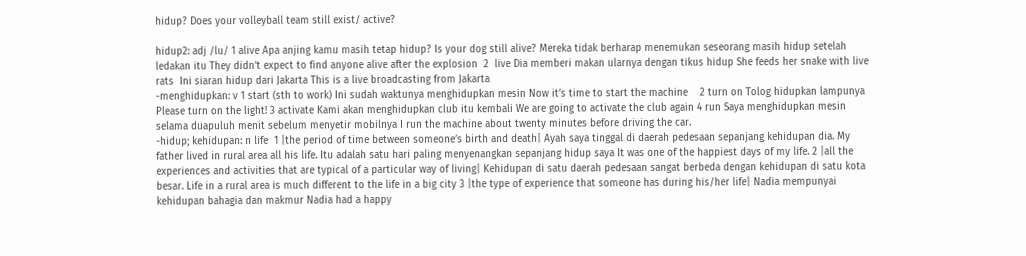hidup? Does your volleyball team still exist/ active?

hidup2: adj /lu/ 1 alive Apa anjing kamu masih tetap hidup? Is your dog still alive? Mereka tidak berharap menemukan seseorang masih hidup setelah ledakan itu They didn’t expect to find anyone alive after the explosion  2  live Dia memberi makan ularnya dengan tikus hidup She feeds her snake with live rats  Ini siaran hidup dari Jakarta This is a live broadcasting from Jakarta
-menghidupkan: v 1 start (sth to work) Ini sudah waktunya menghidupkan mesin Now it’s time to start the machine    2 turn on Tolog hidupkan lampunya Please turn on the light! 3 activate Kami akan menghidupkan club itu kembali We are going to activate the club again 4 run Saya menghidupkan mesin selama duapuluh menit sebelum menyetir mobilnya I run the machine about twenty minutes before driving the car.
-hidup; kehidupan: n life  1 |the period of time between someone’s birth and death| Ayah saya tinggal di daerah pedesaan sepanjang kehidupan dia. My father lived in rural area all his life. Itu adalah satu hari paling menyenangkan sepanjang hidup saya It was one of the happiest days of my life. 2 |all the experiences and activities that are typical of a particular way of living| Kehidupan di satu daerah pedesaan sangat berbeda dengan kehidupan di satu kota besar. Life in a rural area is much different to the life in a big city 3 |the type of experience that someone has during his/her life| Nadia mempunyai kehidupan bahagia dan makmur Nadia had a happy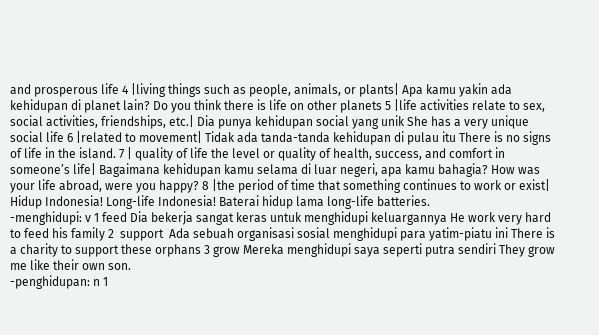and prosperous life 4 |living things such as people, animals, or plants| Apa kamu yakin ada kehidupan di planet lain? Do you think there is life on other planets 5 |life activities relate to sex, social activities, friendships, etc.| Dia punya kehidupan social yang unik She has a very unique social life 6 |related to movement| Tidak ada tanda-tanda kehidupan di pulau itu There is no signs of life in the island. 7 | quality of life the level or quality of health, success, and comfort in someone’s life| Bagaimana kehidupan kamu selama di luar negeri, apa kamu bahagia? How was your life abroad, were you happy? 8 |the period of time that something continues to work or exist|  Hidup Indonesia! Long-life Indonesia! Baterai hidup lama long-life batteries.
-menghidupi: v 1 feed Dia bekerja sangat keras untuk menghidupi keluargannya He work very hard to feed his family 2  support  Ada sebuah organisasi sosial menghidupi para yatim-piatu ini There is a charity to support these orphans 3 grow Mereka menghidupi saya seperti putra sendiri They grow me like their own son.
-penghidupan: n 1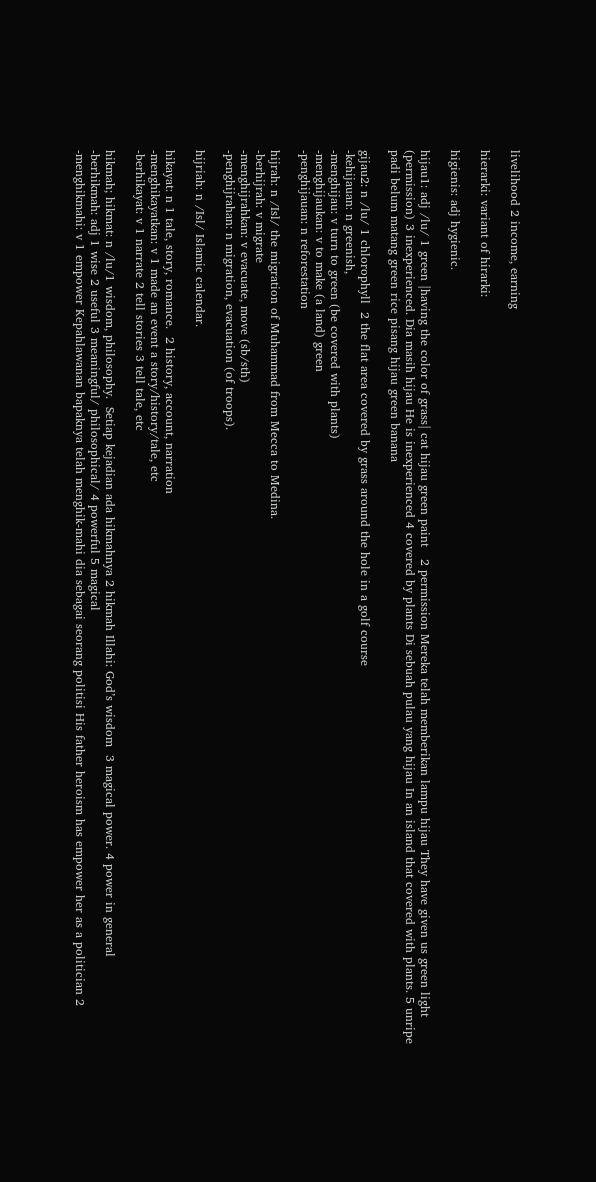livelihood 2 income, earning

hierarki: variant of hirarki:

higienis: adj hygienic.

hijau1: adj /lu/ 1 green |having the color of grass| cat hijau green paint   2 permission Mereka telah memberikan lampu hijau They have given us green light (permission) 3 inexperienced. Dia masih hijau He is inexperienced 4 covered by plants Di sebuah pulau yang hijau In an island that covered with plants. 5 unripe padi belum matang green rice pisang hijau green banana

gijau2: n /lu/ 1 chlorophyll  2 the flat area covered by grass around the hole in a golf course
-kehijauan: n greenish,
-menghijau: v turn to green (be covered with plants)
-menghijaukan: v to make (a land) green
-penghijauan: n reforestation

hijrah: n /Isl/ the migration of Muhammad from Mecca to Medina.
-berhijrah: v migrate
-menghijrahkan: v evacuate, move (sb/sth)
-penghijrahan: n migration, evacuation (of troops).

hijriah: n /Isl/ Islamic calendar.

hikayat: n 1 tale, story, romance.  2 history, account, narration
-menghikayatkan: v 1 made an event a story/history/tale, etc
-berhikayat: v 1 narrate 2 tell stories 3 tell tale, etc

hikmah; hikmat: n /lu/1 wisdom, philosophy.  Setiap kejadian ada hikmahnya 2 hikmah Illahi: God’s wisdom  3 magical power. 4 power in general
-berhikmah: adj 1 wise 2 useful 3 meaningful/ philosophical/ 4 powerful 5 magical
-menghikmahi: v 1 empower Kepahlawanan bapaknya telah menghik-mahi dia sebagai seorang politisi His father heroism has empower her as a politician 2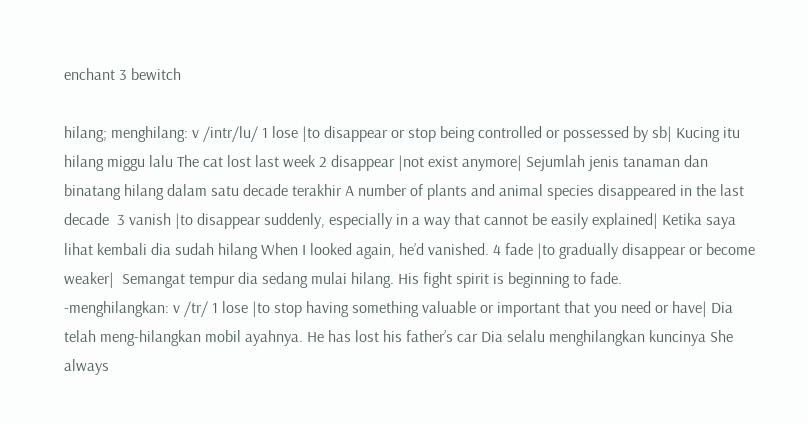enchant 3 bewitch

hilang; menghilang: v /intr/lu/ 1 lose |to disappear or stop being controlled or possessed by sb| Kucing itu hilang miggu lalu The cat lost last week 2 disappear |not exist anymore| Sejumlah jenis tanaman dan binatang hilang dalam satu decade terakhir A number of plants and animal species disappeared in the last decade  3 vanish |to disappear suddenly, especially in a way that cannot be easily explained| Ketika saya lihat kembali dia sudah hilang When I looked again, he’d vanished. 4 fade |to gradually disappear or become weaker|  Semangat tempur dia sedang mulai hilang. His fight spirit is beginning to fade.
-menghilangkan: v /tr/ 1 lose |to stop having something valuable or important that you need or have| Dia telah meng-hilangkan mobil ayahnya. He has lost his father’s car Dia selalu menghilangkan kuncinya She always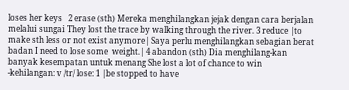loses her keys   2 erase (sth) Mereka menghilangkan jejak dengan cara berjalan melalui sungai They lost the trace by walking through the river. 3 reduce |to make sth less or not exist anymore| Saya perlu menghilangkan sebagian berat badan I need to lose some  weight.| 4 abandon (sth) Dia menghilang-kan banyak kesempatan untuk menang She lost a lot of chance to win
-kehilangan: v /tr/ lose: 1 |be stopped to have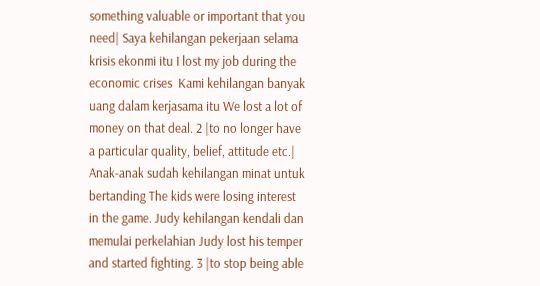something valuable or important that you need| Saya kehilangan pekerjaan selama krisis ekonmi itu I lost my job during the economic crises  Kami kehilangan banyak uang dalam kerjasama itu We lost a lot of money on that deal. 2 |to no longer have a particular quality, belief, attitude etc.| Anak-anak sudah kehilangan minat untuk bertanding The kids were losing interest in the game. Judy kehilangan kendali dan memulai perkelahian Judy lost his temper and started fighting. 3 |to stop being able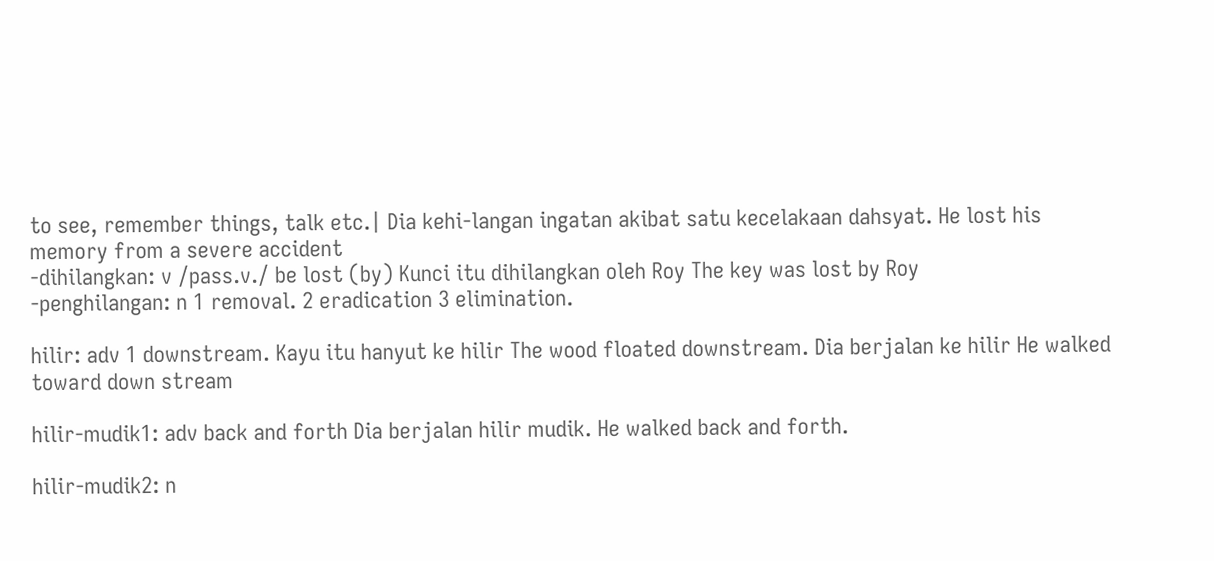to see, remember things, talk etc.| Dia kehi-langan ingatan akibat satu kecelakaan dahsyat. He lost his memory from a severe accident
-dihilangkan: v /pass.v./ be lost (by) Kunci itu dihilangkan oleh Roy The key was lost by Roy
-penghilangan: n 1 removal. 2 eradication 3 elimination.

hilir: adv 1 downstream. Kayu itu hanyut ke hilir The wood floated downstream. Dia berjalan ke hilir He walked toward down stream

hilir-mudik1: adv back and forth Dia berjalan hilir mudik. He walked back and forth.

hilir-mudik2: n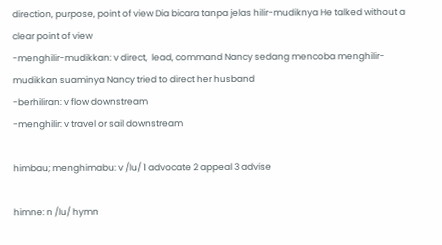direction, purpose, point of view Dia bicara tanpa jelas hilir-mudiknya He talked without a clear point of view
-menghilir-mudikkan: v direct,  lead, command Nancy sedang mencoba menghilir-mudikkan suaminya Nancy tried to direct her husband
-berhiliran: v flow downstream
-menghilir: v travel or sail downstream

himbau; menghimabu: v /lu/ 1 advocate 2 appeal 3 advise

himne: n /lu/ hymn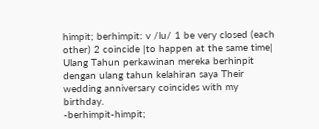himpit; berhimpit: v /lu/ 1 be very closed (each other) 2 coincide |to happen at the same time| Ulang Tahun perkawinan mereka berhinpit dengan ulang tahun kelahiran saya Their wedding anniversary coincides with my birthday.
-berhimpit-himpit;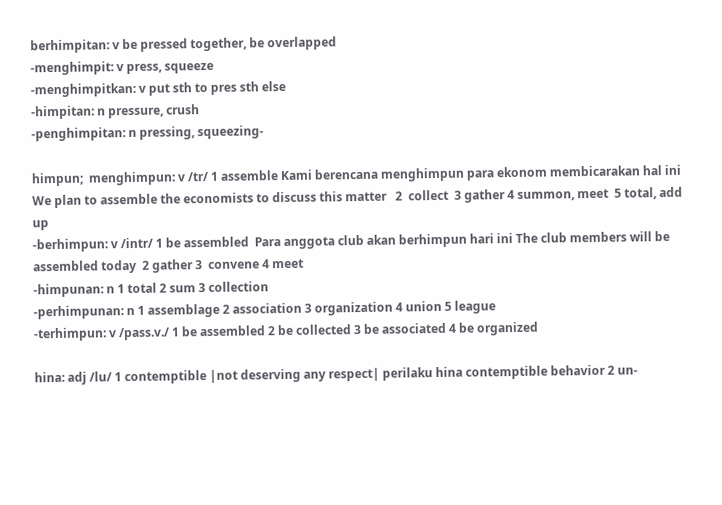berhimpitan: v be pressed together, be overlapped
-menghimpit: v press, squeeze
-menghimpitkan: v put sth to pres sth else
-himpitan: n pressure, crush
-penghimpitan: n pressing, squeezing-

himpun;  menghimpun: v /tr/ 1 assemble Kami berencana menghimpun para ekonom membicarakan hal ini We plan to assemble the economists to discuss this matter   2  collect  3 gather 4 summon, meet  5 total, add up
-berhimpun: v /intr/ 1 be assembled  Para anggota club akan berhimpun hari ini The club members will be assembled today  2 gather 3  convene 4 meet
-himpunan: n 1 total 2 sum 3 collection
-perhimpunan: n 1 assemblage 2 association 3 organization 4 union 5 league
-terhimpun: v /pass.v./ 1 be assembled 2 be collected 3 be associated 4 be organized

hina: adj /lu/ 1 contemptible |not deserving any respect| perilaku hina contemptible behavior 2 un-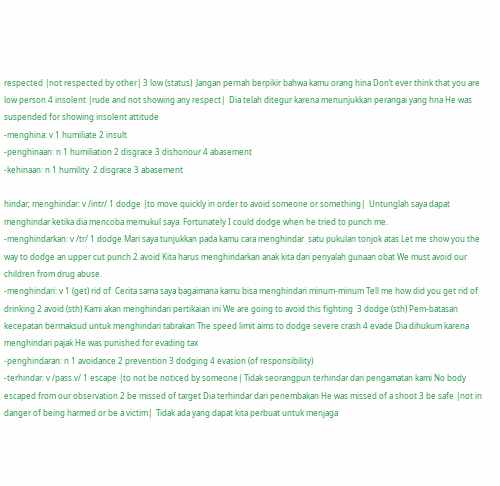respected |not respected by other| 3 low (status)  Jangan pernah berpikir bahwa kamu orang hina Don’t ever think that you are low person 4 insolent |rude and not showing any respect|  Dia telah ditegur karena menunjukkan perangai yang hna He was suspended for showing insolent attitude
-menghina: v 1 humiliate 2 insult
-penghinaan: n 1 humiliation 2 disgrace 3 dishonour 4 abasement
-kehinaan: n 1 humility  2 disgrace 3 abasement

hindar; menghindar: v /intr/ 1 dodge |to move quickly in order to avoid someone or something|  Untunglah saya dapat menghindar ketika dia mencoba memukul saya. Fortunately I could dodge when he tried to punch me.
-menghindarkan: v /tr/ 1 dodge Mari saya tunjukkan pada kamu cara menghindar  satu pukulan tonjok atas Let me show you the way to dodge an upper cut punch 2 avoid Kita harus menghindarkan anak kita dari penyalah gunaan obat We must avoid our children from drug abuse.
-menghindari: v 1 (get) rid of  Cerita sama saya bagaimana kamu bisa menghindari minum-minum Tell me how did you get rid of drinking 2 avoid (sth) Kami akan menghindari pertikaian ini We are going to avoid this fighting  3 dodge (sth) Pem-batasan kecepatan bermaksud untuk menghindari tabrakan The speed limit aims to dodge severe crash 4 evade Dia dihukum karena menghindari pajak He was punished for evading tax
-penghindaran: n 1 avoidance 2 prevention 3 dodging 4 evasion (of responsibility)
-terhindar: v /pass.v/ 1 escape |to not be noticed by someone| Tidak seorangpun terhindar dari pengamatan kami No body escaped from our observation 2 be missed of target Dia terhindar dari penembakan He was missed of a shoot 3 be safe |not in danger of being harmed or be a victim|  Tidak ada yang dapat kita perbuat untuk menjaga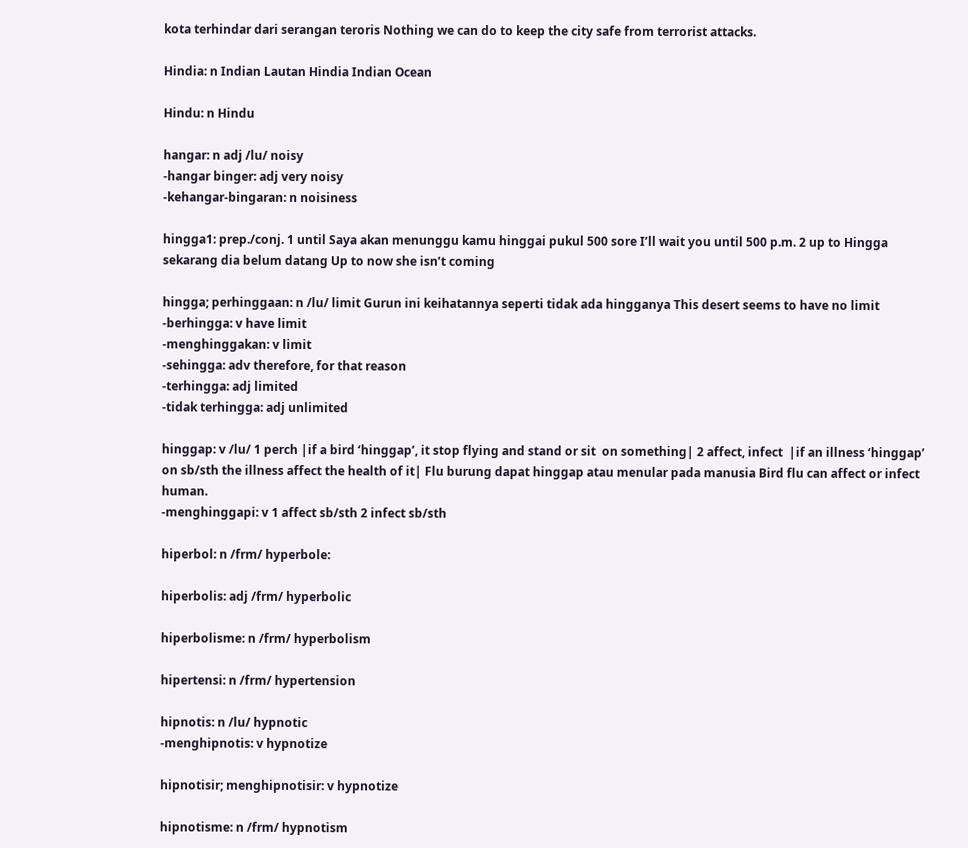kota terhindar dari serangan teroris Nothing we can do to keep the city safe from terrorist attacks.

Hindia: n Indian Lautan Hindia Indian Ocean

Hindu: n Hindu

hangar: n adj /lu/ noisy
-hangar binger: adj very noisy
-kehangar-bingaran: n noisiness

hingga1: prep./conj. 1 until Saya akan menunggu kamu hinggai pukul 500 sore I’ll wait you until 500 p.m. 2 up to Hingga sekarang dia belum datang Up to now she isn’t coming

hingga; perhinggaan: n /lu/ limit Gurun ini keihatannya seperti tidak ada hingganya This desert seems to have no limit
-berhingga: v have limit
-menghinggakan: v limit
-sehingga: adv therefore, for that reason
-terhingga: adj limited
-tidak terhingga: adj unlimited

hinggap: v /lu/ 1 perch |if a bird ‘hinggap’, it stop flying and stand or sit  on something| 2 affect, infect  |if an illness ‘hinggap’ on sb/sth the illness affect the health of it| Flu burung dapat hinggap atau menular pada manusia Bird flu can affect or infect human.
-menghinggapi: v 1 affect sb/sth 2 infect sb/sth

hiperbol: n /frm/ hyperbole:

hiperbolis: adj /frm/ hyperbolic

hiperbolisme: n /frm/ hyperbolism

hipertensi: n /frm/ hypertension

hipnotis: n /lu/ hypnotic
-menghipnotis: v hypnotize

hipnotisir; menghipnotisir: v hypnotize

hipnotisme: n /frm/ hypnotism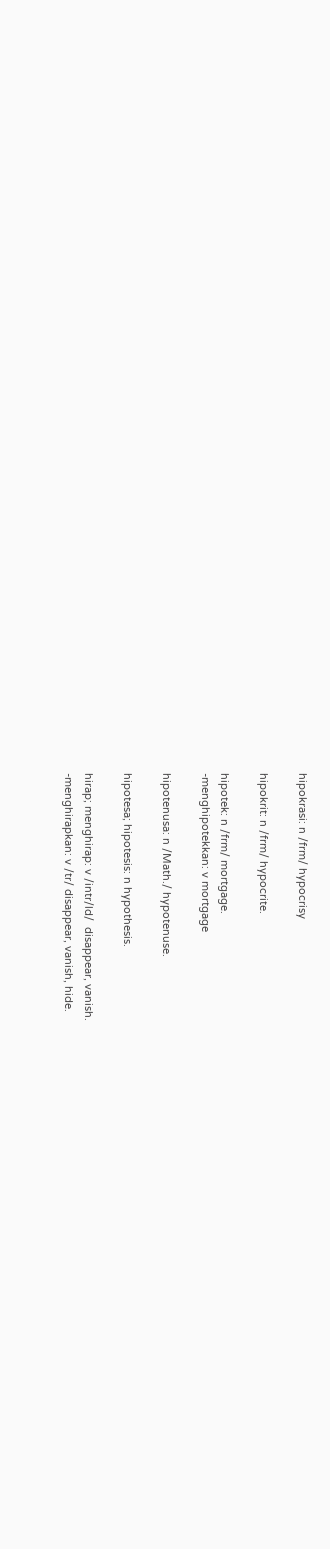hipokrasi: n /frm/ hypocrisy

hipokrit: n /frm/ hypocrite.

hipotek: n /frm/ mortgage.
-menghipotekkan: v mortgage

hipotenusa: n /Math./ hypotenuse.

hipotesa; hipotesis: n hypothesis.

hirap; menghirap: v /intr/ld/  disappear, vanish.
-menghirapkan: v /tr/ disappear, vanish, hide.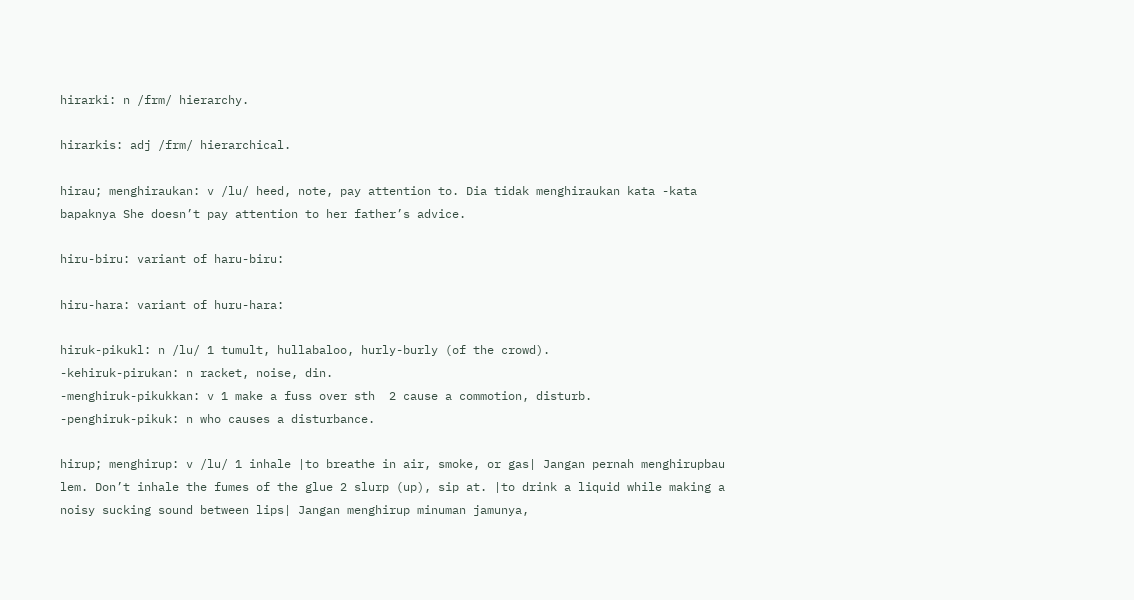hirarki: n /frm/ hierarchy.

hirarkis: adj /frm/ hierarchical.

hirau; menghiraukan: v /lu/ heed, note, pay attention to. Dia tidak menghiraukan kata -kata bapaknya She doesn’t pay attention to her father’s advice.

hiru-biru: variant of haru-biru:

hiru-hara: variant of huru-hara:

hiruk-pikukl: n /lu/ 1 tumult, hullabaloo, hurly-burly (of the crowd).
-kehiruk-pirukan: n racket, noise, din.
-menghiruk-pikukkan: v 1 make a fuss over sth  2 cause a commotion, disturb.
-penghiruk-pikuk: n who causes a disturbance.

hirup; menghirup: v /lu/ 1 inhale |to breathe in air, smoke, or gas| Jangan pernah menghirupbau lem. Don’t inhale the fumes of the glue 2 slurp (up), sip at. |to drink a liquid while making a noisy sucking sound between lips| Jangan menghirup minuman jamunya,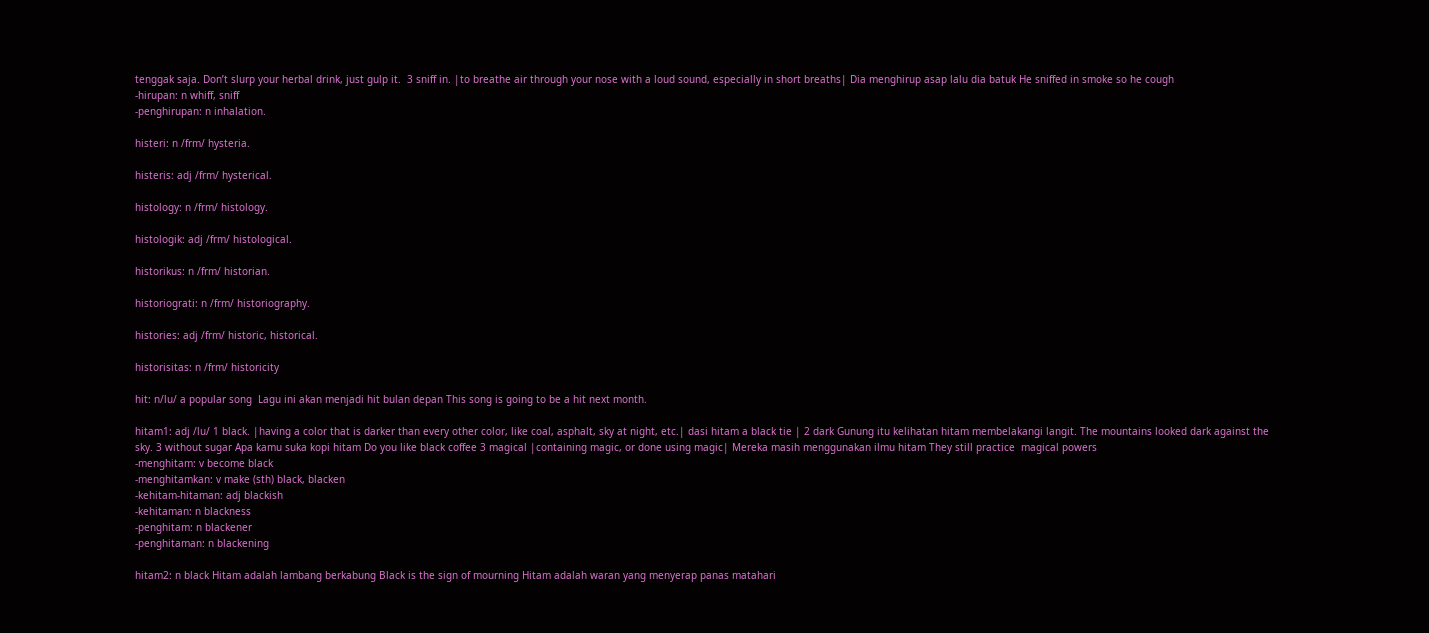tenggak saja. Don’t slurp your herbal drink, just gulp it.  3 sniff in. |to breathe air through your nose with a loud sound, especially in short breaths| Dia menghirup asap lalu dia batuk He sniffed in smoke so he cough
-hirupan: n whiff, sniff
-penghirupan: n inhalation.

histeri: n /frm/ hysteria.

histeris: adj /frm/ hysterical.

histology: n /frm/ histology.

histologik: adj /frm/ histological.

historikus: n /frm/ historian.

historiograti: n /frm/ historiography.

histories: adj /frm/ historic, historical.

historisitas: n /frm/ historicity

hit: n/lu/ a popular song  Lagu ini akan menjadi hit bulan depan This song is going to be a hit next month.

hitam1: adj /lu/ 1 black. |having a color that is darker than every other color, like coal, asphalt, sky at night, etc.| dasi hitam a black tie | 2 dark Gunung itu kelihatan hitam membelakangi langit. The mountains looked dark against the sky. 3 without sugar Apa kamu suka kopi hitam Do you like black coffee 3 magical |containing magic, or done using magic| Mereka masih menggunakan ilmu hitam They still practice  magical powers
-menghitam: v become black
-menghitamkan: v make (sth) black, blacken
-kehitam-hitaman: adj blackish
-kehitaman: n blackness
-penghitam: n blackener
-penghitaman: n blackening

hitam2: n black Hitam adalah lambang berkabung Black is the sign of mourning Hitam adalah waran yang menyerap panas matahari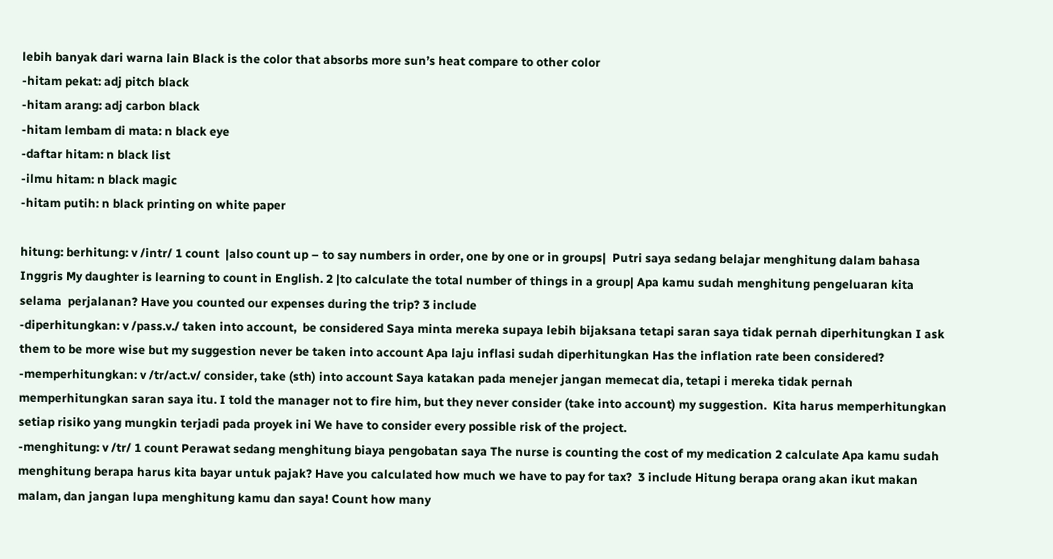lebih banyak dari warna lain Black is the color that absorbs more sun’s heat compare to other color
-hitam pekat: adj pitch black
-hitam arang: adj carbon black
-hitam lembam di mata: n black eye
-daftar hitam: n black list
-ilmu hitam: n black magic
-hitam putih: n black printing on white paper

hitung: berhitung: v /intr/ 1 count  |also count up – to say numbers in order, one by one or in groups|  Putri saya sedang belajar menghitung dalam bahasa Inggris My daughter is learning to count in English. 2 |to calculate the total number of things in a group| Apa kamu sudah menghitung pengeluaran kita selama  perjalanan? Have you counted our expenses during the trip? 3 include
-diperhitungkan: v /pass.v./ taken into account,  be considered Saya minta mereka supaya lebih bijaksana tetapi saran saya tidak pernah diperhitungkan I ask them to be more wise but my suggestion never be taken into account Apa laju inflasi sudah diperhitungkan Has the inflation rate been considered?
-memperhitungkan: v /tr/act.v/ consider, take (sth) into account Saya katakan pada menejer jangan memecat dia, tetapi i mereka tidak pernah memperhitungkan saran saya itu. I told the manager not to fire him, but they never consider (take into account) my suggestion.  Kita harus memperhitungkan setiap risiko yang mungkin terjadi pada proyek ini We have to consider every possible risk of the project.
-menghitung: v /tr/ 1 count Perawat sedang menghitung biaya pengobatan saya The nurse is counting the cost of my medication 2 calculate Apa kamu sudah menghitung berapa harus kita bayar untuk pajak? Have you calculated how much we have to pay for tax?  3 include Hitung berapa orang akan ikut makan malam, dan jangan lupa menghitung kamu dan saya! Count how many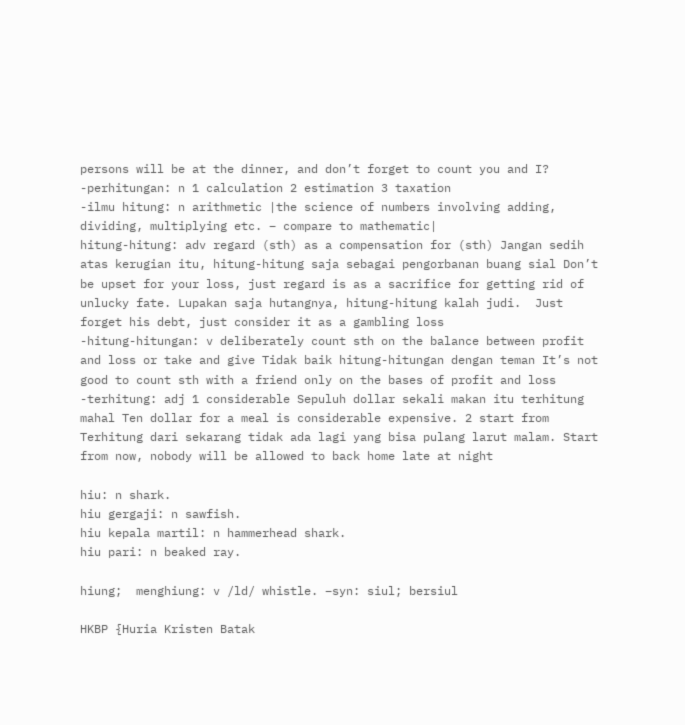persons will be at the dinner, and don’t forget to count you and I?
-perhitungan: n 1 calculation 2 estimation 3 taxation
-ilmu hitung: n arithmetic |the science of numbers involving adding, dividing, multiplying etc. – compare to mathematic|
hitung-hitung: adv regard (sth) as a compensation for (sth) Jangan sedih atas kerugian itu, hitung-hitung saja sebagai pengorbanan buang sial Don’t be upset for your loss, just regard is as a sacrifice for getting rid of unlucky fate. Lupakan saja hutangnya, hitung-hitung kalah judi.  Just forget his debt, just consider it as a gambling loss
-hitung-hitungan: v deliberately count sth on the balance between profit and loss or take and give Tidak baik hitung-hitungan dengan teman It’s not good to count sth with a friend only on the bases of profit and loss
-terhitung: adj 1 considerable Sepuluh dollar sekali makan itu terhitung mahal Ten dollar for a meal is considerable expensive. 2 start from Terhitung dari sekarang tidak ada lagi yang bisa pulang larut malam. Start from now, nobody will be allowed to back home late at night

hiu: n shark.
hiu gergaji: n sawfish.
hiu kepala martil: n hammerhead shark.
hiu pari: n beaked ray.

hiung;  menghiung: v /ld/ whistle. –syn: siul; bersiul

HKBP {Huria Kristen Batak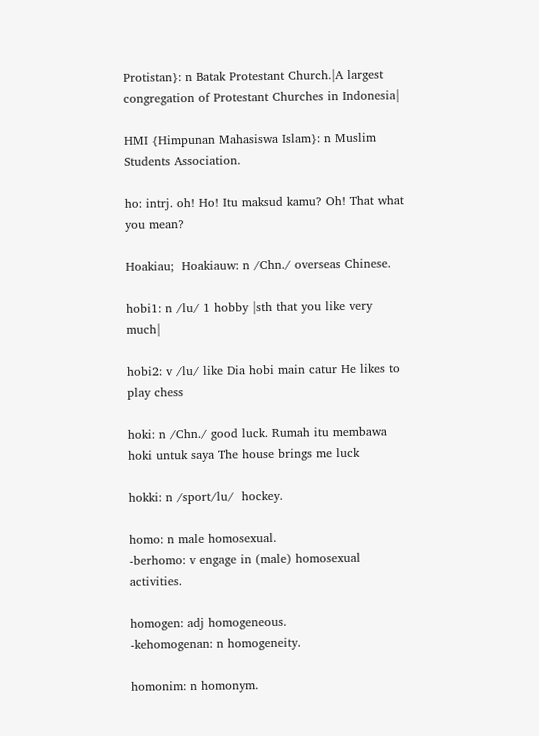Protistan}: n Batak Protestant Church.|A largest congregation of Protestant Churches in Indonesia|

HMI {Himpunan Mahasiswa Islam}: n Muslim Students Association.

ho: intrj. oh! Ho! Itu maksud kamu? Oh! That what you mean?

Hoakiau;  Hoakiauw: n /Chn./ overseas Chinese.

hobi1: n /lu/ 1 hobby |sth that you like very much|

hobi2: v /lu/ like Dia hobi main catur He likes to play chess

hoki: n /Chn./ good luck. Rumah itu membawa hoki untuk saya The house brings me luck

hokki: n /sport/lu/  hockey.

homo: n male homosexual.
-berhomo: v engage in (male) homosexual activities.

homogen: adj homogeneous.
-kehomogenan: n homogeneity.

homonim: n homonym.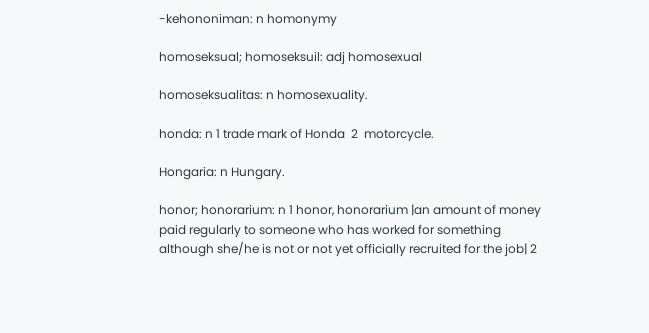-kehononiman: n homonymy

homoseksual; homoseksuil: adj homosexual

homoseksualitas: n homosexuality.

honda: n 1 trade mark of Honda  2  motorcycle.

Hongaria: n Hungary.

honor; honorarium: n 1 honor, honorarium |an amount of money paid regularly to someone who has worked for something although she/he is not or not yet officially recruited for the job| 2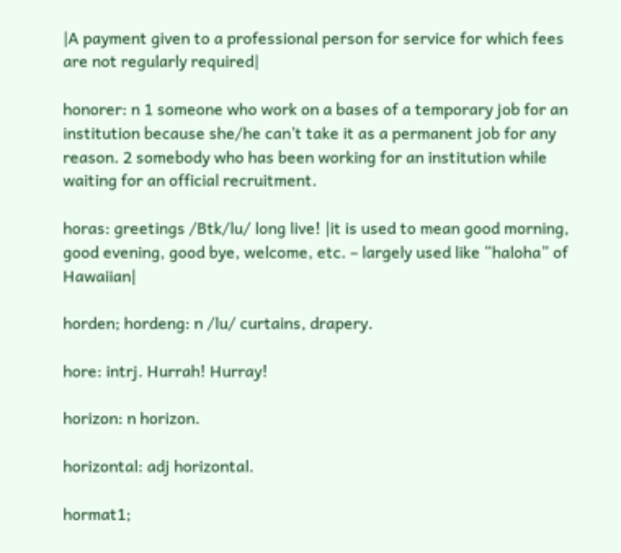|A payment given to a professional person for service for which fees are not regularly required|

honorer: n 1 someone who work on a bases of a temporary job for an institution because she/he can’t take it as a permanent job for any reason. 2 somebody who has been working for an institution while waiting for an official recruitment.

horas: greetings /Btk/lu/ long live! |it is used to mean good morning, good evening, good bye, welcome, etc. – largely used like “haloha” of Hawaiian|

horden; hordeng: n /lu/ curtains, drapery.

hore: intrj. Hurrah! Hurray!

horizon: n horizon.

horizontal: adj horizontal.

hormat1;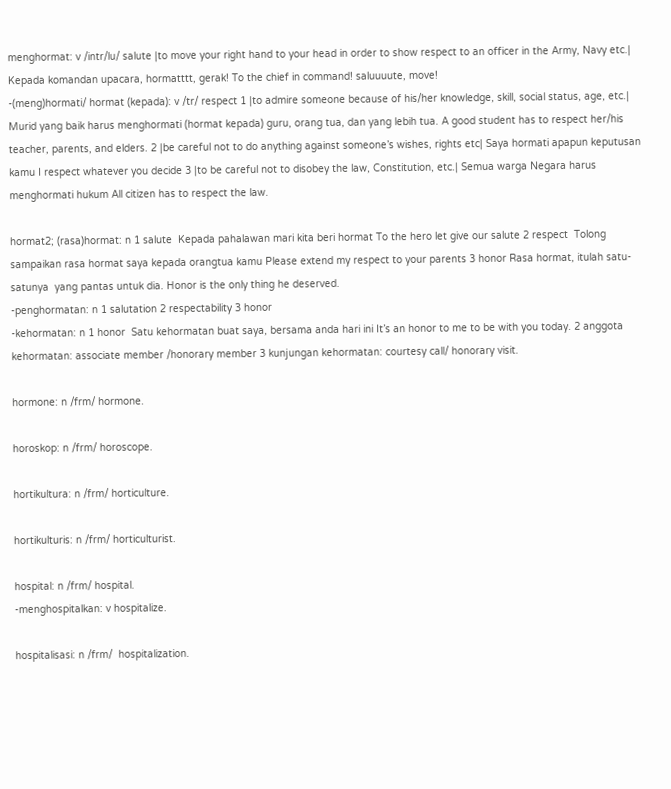menghormat: v /intr/lu/ salute |to move your right hand to your head in order to show respect to an officer in the Army, Navy etc.| Kepada komandan upacara, hormatttt, gerak! To the chief in command! saluuuute, move!
-(meng)hormati/ hormat (kepada): v /tr/ respect 1 |to admire someone because of his/her knowledge, skill, social status, age, etc.| Murid yang baik harus menghormati (hormat kepada) guru, orang tua, dan yang lebih tua. A good student has to respect her/his teacher, parents, and elders. 2 |be careful not to do anything against someone’s wishes, rights etc| Saya hormati apapun keputusan kamu I respect whatever you decide 3 |to be careful not to disobey the law, Constitution, etc.| Semua warga Negara harus menghormati hukum All citizen has to respect the law.

hormat2; (rasa)hormat: n 1 salute  Kepada pahalawan mari kita beri hormat To the hero let give our salute 2 respect  Tolong sampaikan rasa hormat saya kepada orangtua kamu Please extend my respect to your parents 3 honor Rasa hormat, itulah satu-satunya  yang pantas untuk dia. Honor is the only thing he deserved.
-penghormatan: n 1 salutation 2 respectability 3 honor
-kehormatan: n 1 honor  Satu kehormatan buat saya, bersama anda hari ini It’s an honor to me to be with you today. 2 anggota kehormatan: associate member /honorary member 3 kunjungan kehormatan: courtesy call/ honorary visit.

hormone: n /frm/ hormone.

horoskop: n /frm/ horoscope.

hortikultura: n /frm/ horticulture.

hortikulturis: n /frm/ horticulturist.

hospital: n /frm/ hospital.
-menghospitalkan: v hospitalize.

hospitalisasi: n /frm/  hospitalization.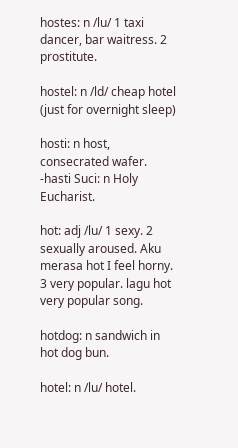hostes: n /lu/ 1 taxi dancer, bar waitress. 2 prostitute.

hostel: n /ld/ cheap hotel (just for overnight sleep)

hosti: n host, consecrated wafer.
-hasti Suci: n Holy Eucharist.

hot: adj /lu/ 1 sexy. 2 sexually aroused. Aku merasa hot I feel horny. 3 very popular. lagu hot very popular song.

hotdog: n sandwich in hot dog bun.

hotel: n /lu/ hotel.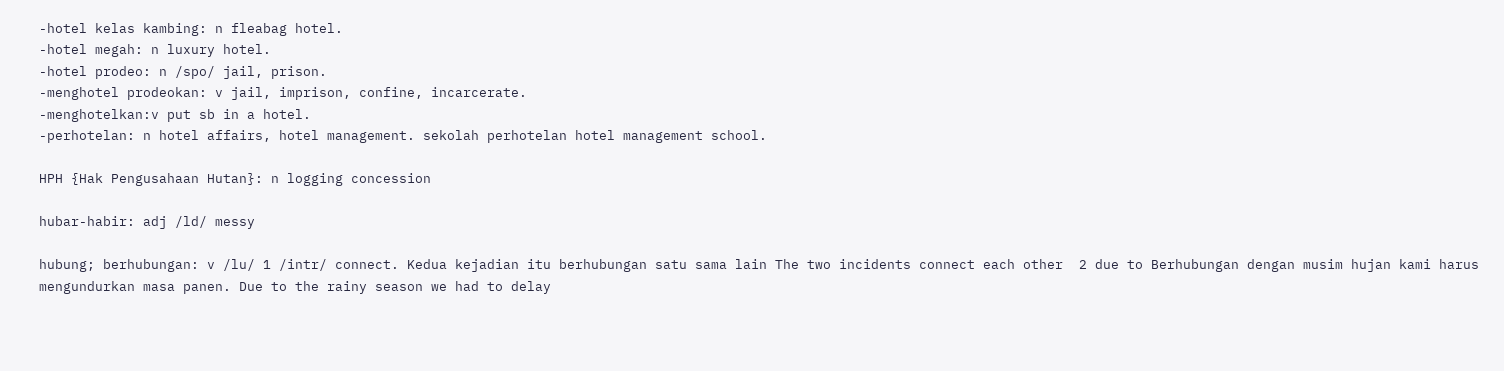-hotel kelas kambing: n fleabag hotel.
-hotel megah: n luxury hotel.
-hotel prodeo: n /spo/ jail, prison.
-menghotel prodeokan: v jail, imprison, confine, incarcerate.
-menghotelkan:v put sb in a hotel.
-perhotelan: n hotel affairs, hotel management. sekolah perhotelan hotel management school.

HPH {Hak Pengusahaan Hutan}: n logging concession

hubar-habir: adj /ld/ messy

hubung; berhubungan: v /lu/ 1 /intr/ connect. Kedua kejadian itu berhubungan satu sama lain The two incidents connect each other  2 due to Berhubungan dengan musim hujan kami harus mengundurkan masa panen. Due to the rainy season we had to delay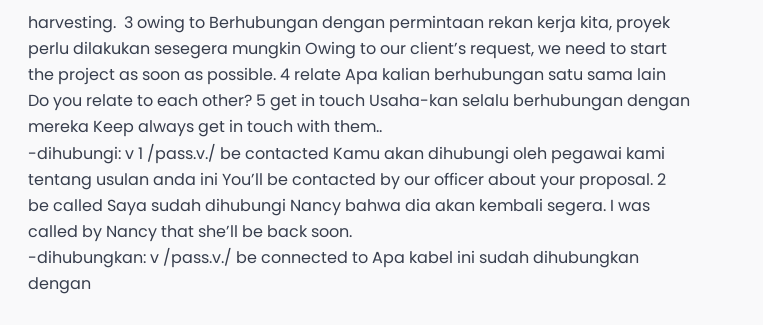harvesting.  3 owing to Berhubungan dengan permintaan rekan kerja kita, proyek perlu dilakukan sesegera mungkin Owing to our client’s request, we need to start the project as soon as possible. 4 relate Apa kalian berhubungan satu sama lain Do you relate to each other? 5 get in touch Usaha-kan selalu berhubungan dengan mereka Keep always get in touch with them..
-dihubungi: v 1 /pass.v./ be contacted Kamu akan dihubungi oleh pegawai kami tentang usulan anda ini You’ll be contacted by our officer about your proposal. 2 be called Saya sudah dihubungi Nancy bahwa dia akan kembali segera. I was called by Nancy that she’ll be back soon.
-dihubungkan: v /pass.v./ be connected to Apa kabel ini sudah dihubungkan dengan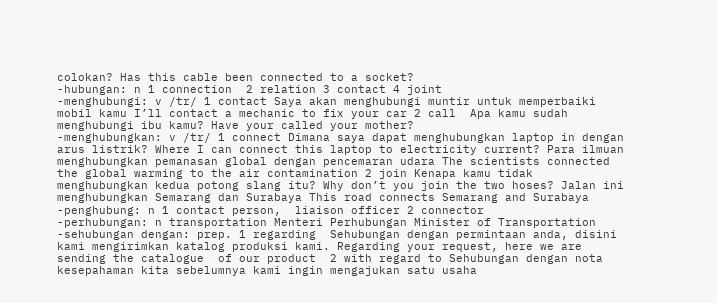colokan? Has this cable been connected to a socket?
-hubungan: n 1 connection  2 relation 3 contact 4 joint
-menghubungi: v /tr/ 1 contact Saya akan menghubungi muntir untuk memperbaiki mobil kamu I’ll contact a mechanic to fix your car 2 call  Apa kamu sudah menghubungi ibu kamu? Have your called your mother?
-menghubungkan: v /tr/ 1 connect Dimana saya dapat menghubungkan laptop in dengan arus listrik? Where I can connect this laptop to electricity current? Para ilmuan menghubungkan pemanasan global dengan pencemaran udara The scientists connected the global warming to the air contamination 2 join Kenapa kamu tidak menghubungkan kedua potong slang itu? Why don’t you join the two hoses? Jalan ini menghubungkan Semarang dan Surabaya This road connects Semarang and Surabaya
-penghubung: n 1 contact person,  liaison officer 2 connector
-perhubungan: n transportation Menteri Perhubungan Minister of Transportation
-sehubungan dengan: prep. 1 regarding  Sehubungan dengan permintaan anda, disini kami mengirimkan katalog produksi kami. Regarding your request, here we are sending the catalogue  of our product  2 with regard to Sehubungan dengan nota kesepahaman kita sebelumnya kami ingin mengajukan satu usaha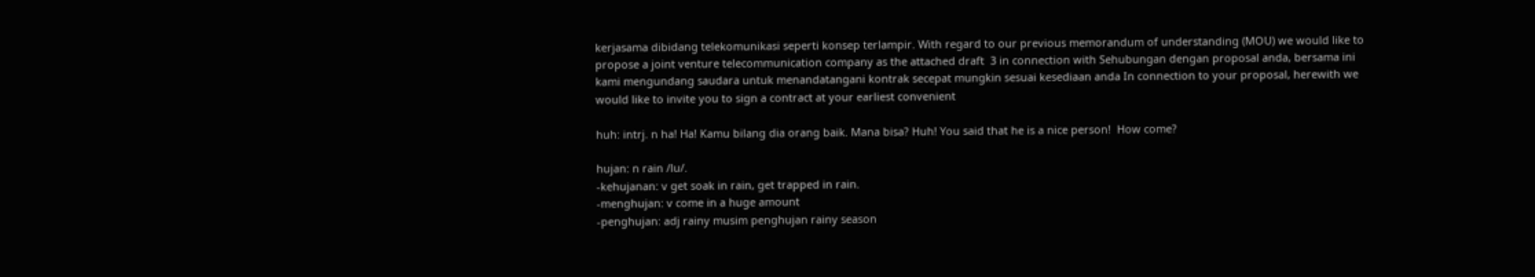kerjasama dibidang telekomunikasi seperti konsep terlampir. With regard to our previous memorandum of understanding (MOU) we would like to propose a joint venture telecommunication company as the attached draft  3 in connection with Sehubungan dengan proposal anda, bersama ini kami mengundang saudara untuk menandatangani kontrak secepat mungkin sesuai kesediaan anda In connection to your proposal, herewith we would like to invite you to sign a contract at your earliest convenient

huh: intrj. n ha! Ha! Kamu bilang dia orang baik. Mana bisa? Huh! You said that he is a nice person!  How come?

hujan: n rain /lu/.
-kehujanan: v get soak in rain, get trapped in rain.
-menghujan: v come in a huge amount
-penghujan: adj rainy musim penghujan rainy season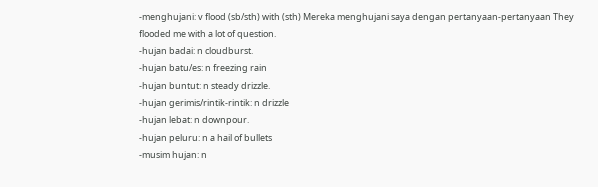-menghujani: v flood (sb/sth) with (sth) Mereka menghujani saya dengan pertanyaan-pertanyaan They flooded me with a lot of question.
-hujan badai: n cloudburst.
-hujan batu/es: n freezing rain
-hujan buntut: n steady drizzle.
-hujan gerimis/rintik-rintik: n drizzle
-hujan lebat: n downpour.
-hujan peluru: n a hail of bullets
-musim hujan: n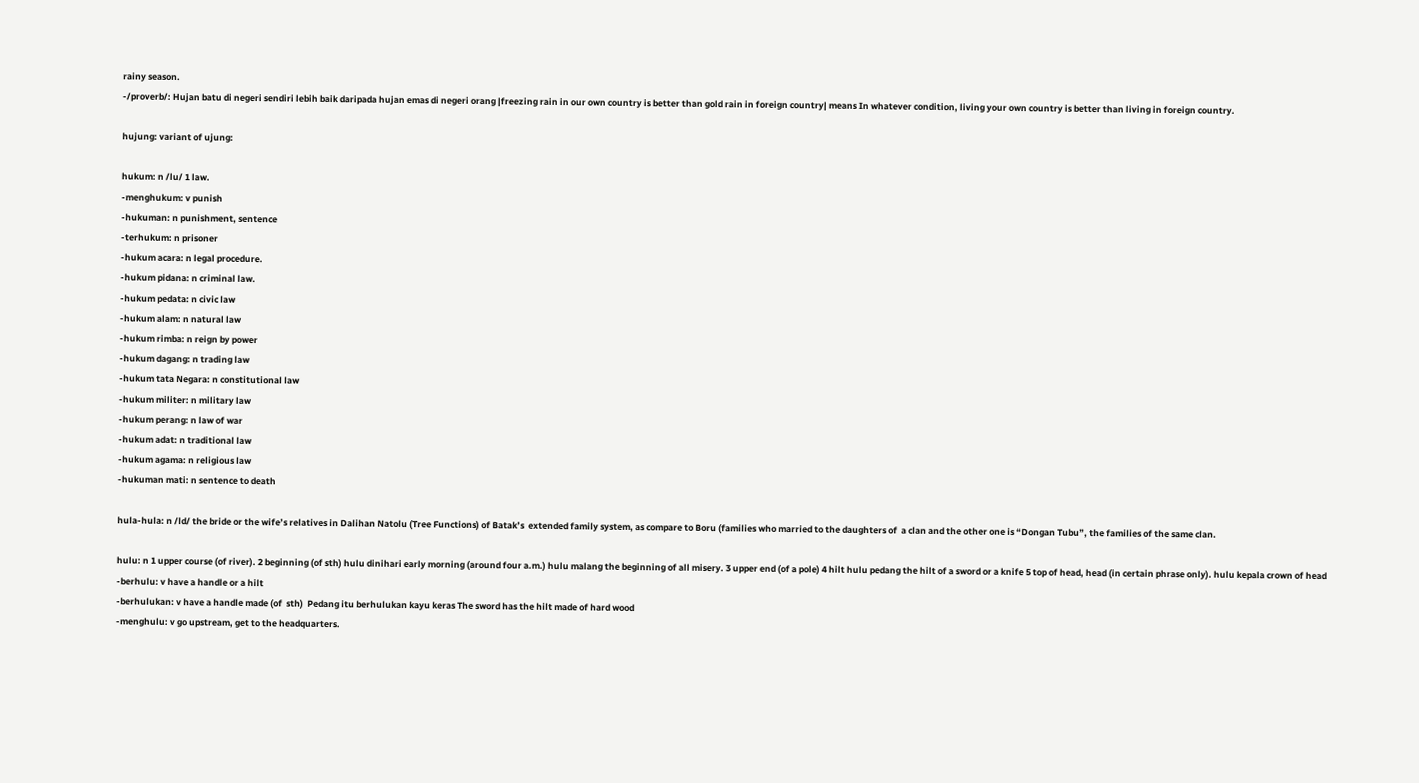rainy season.
-/proverb/: Hujan batu di negeri sendiri lebih baik daripada hujan emas di negeri orang |freezing rain in our own country is better than gold rain in foreign country| means In whatever condition, living your own country is better than living in foreign country.

hujung: variant of ujung:

hukum: n /lu/ 1 law.
-menghukum: v punish
-hukuman: n punishment, sentence
-terhukum: n prisoner
-hukum acara: n legal procedure.
-hukum pidana: n criminal law.
-hukum pedata: n civic law
-hukum alam: n natural law
-hukum rimba: n reign by power
-hukum dagang: n trading law
-hukum tata Negara: n constitutional law
-hukum militer: n military law
-hukum perang: n law of war
-hukum adat: n traditional law
-hukum agama: n religious law
-hukuman mati: n sentence to death

hula-hula: n /ld/ the bride or the wife’s relatives in Dalihan Natolu (Tree Functions) of Batak’s  extended family system, as compare to Boru (families who married to the daughters of  a clan and the other one is “Dongan Tubu”, the families of the same clan.

hulu: n 1 upper course (of river). 2 beginning (of sth) hulu dinihari early morning (around four a.m.) hulu malang the beginning of all misery. 3 upper end (of a pole) 4 hilt hulu pedang the hilt of a sword or a knife 5 top of head, head (in certain phrase only). hulu kepala crown of head
-berhulu: v have a handle or a hilt
-berhulukan: v have a handle made (of  sth)  Pedang itu berhulukan kayu keras The sword has the hilt made of hard wood
-menghulu: v go upstream, get to the headquarters.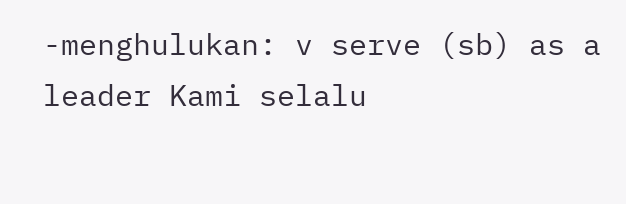-menghulukan: v serve (sb) as a leader Kami selalu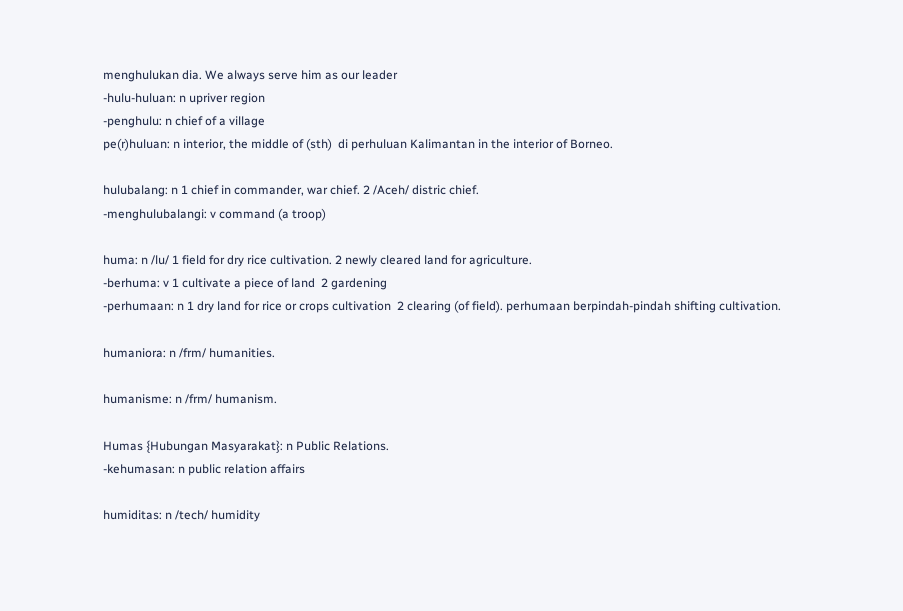menghulukan dia. We always serve him as our leader
-hulu-huluan: n upriver region
-penghulu: n chief of a village
pe(r)huluan: n interior, the middle of (sth)  di perhuluan Kalimantan in the interior of Borneo.

hulubalang: n 1 chief in commander, war chief. 2 /Aceh/ distric chief.
-menghulubalangi: v command (a troop)

huma: n /lu/ 1 field for dry rice cultivation. 2 newly cleared land for agriculture.
-berhuma: v 1 cultivate a piece of land  2 gardening
-perhumaan: n 1 dry land for rice or crops cultivation  2 clearing (of field). perhumaan berpindah-pindah shifting cultivation.

humaniora: n /frm/ humanities.

humanisme: n /frm/ humanism.

Humas {Hubungan Masyarakat}: n Public Relations.
-kehumasan: n public relation affairs

humiditas: n /tech/ humidity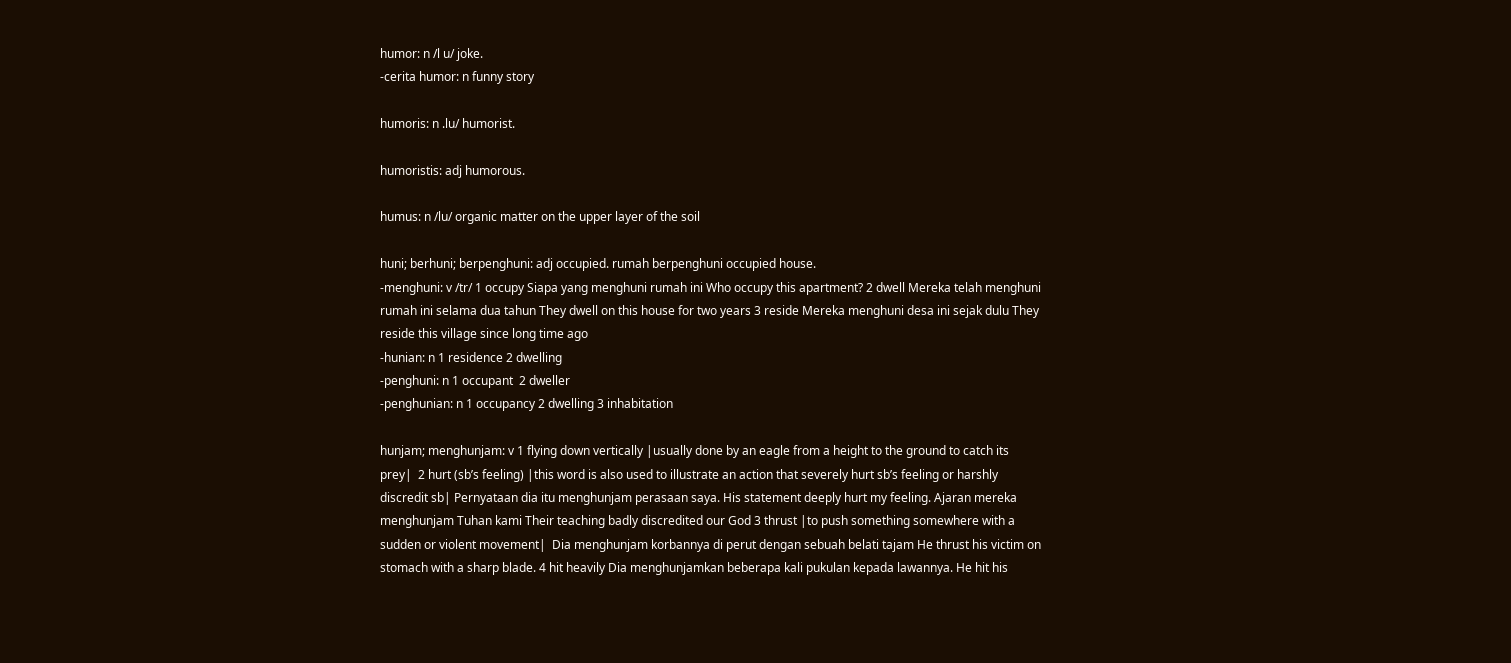humor: n /l u/ joke.
-cerita humor: n funny story

humoris: n .lu/ humorist.

humoristis: adj humorous.

humus: n /lu/ organic matter on the upper layer of the soil

huni; berhuni; berpenghuni: adj occupied. rumah berpenghuni occupied house.
-menghuni: v /tr/ 1 occupy Siapa yang menghuni rumah ini Who occupy this apartment? 2 dwell Mereka telah menghuni rumah ini selama dua tahun They dwell on this house for two years 3 reside Mereka menghuni desa ini sejak dulu They reside this village since long time ago
-hunian: n 1 residence 2 dwelling
-penghuni: n 1 occupant  2 dweller
-penghunian: n 1 occupancy 2 dwelling 3 inhabitation

hunjam; menghunjam: v 1 flying down vertically |usually done by an eagle from a height to the ground to catch its prey|  2 hurt (sb’s feeling) |this word is also used to illustrate an action that severely hurt sb’s feeling or harshly discredit sb| Pernyataan dia itu menghunjam perasaan saya. His statement deeply hurt my feeling. Ajaran mereka menghunjam Tuhan kami Their teaching badly discredited our God 3 thrust |to push something somewhere with a sudden or violent movement|  Dia menghunjam korbannya di perut dengan sebuah belati tajam He thrust his victim on stomach with a sharp blade. 4 hit heavily Dia menghunjamkan beberapa kali pukulan kepada lawannya. He hit his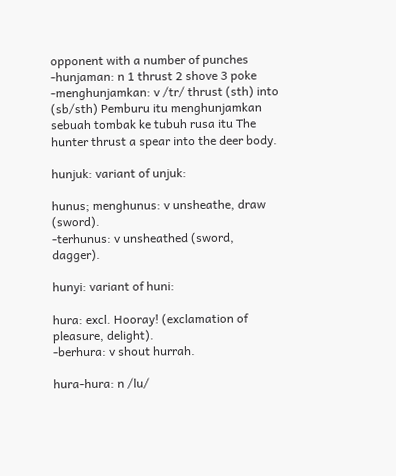opponent with a number of punches
-hunjaman: n 1 thrust 2 shove 3 poke
-menghunjamkan: v /tr/ thrust (sth) into (sb/sth) Pemburu itu menghunjamkan sebuah tombak ke tubuh rusa itu The hunter thrust a spear into the deer body.

hunjuk: variant of unjuk:

hunus; menghunus: v unsheathe, draw (sword).
-terhunus: v unsheathed (sword, dagger).

hunyi: variant of huni:

hura: excl. Hooray! (exclamation of pleasure, delight).
-berhura: v shout hurrah.

hura-hura: n /lu/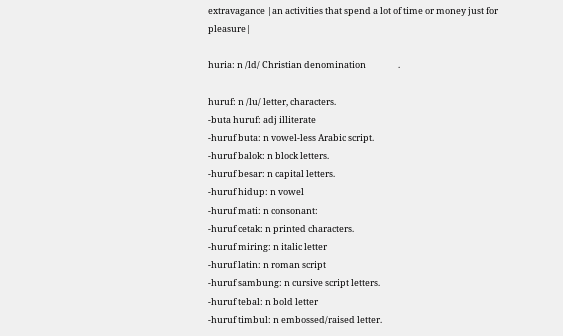extravagance |an activities that spend a lot of time or money just for pleasure|

huria: n /ld/ Christian denomination                .

huruf: n /lu/ letter, characters.
-buta huruf: adj illiterate
-huruf buta: n vowel-less Arabic script.
-huruf balok: n block letters.
-huruf besar: n capital letters.
-huruf hidup: n vowel
-huruf mati: n consonant:
-huruf cetak: n printed characters.
-huruf miring: n italic letter
-huruf latin: n roman script
-huruf sambung: n cursive script letters.
-huruf tebal: n bold letter
-huruf timbul: n embossed/raised letter.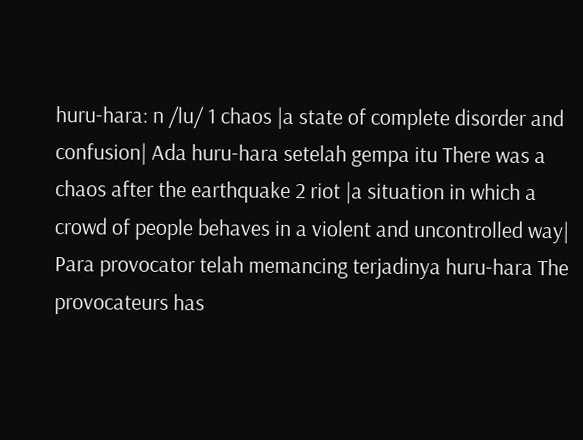huru-hara: n /lu/ 1 chaos |a state of complete disorder and confusion| Ada huru-hara setelah gempa itu There was a chaos after the earthquake 2 riot |a situation in which a crowd of people behaves in a violent and uncontrolled way| Para provocator telah memancing terjadinya huru-hara The provocateurs has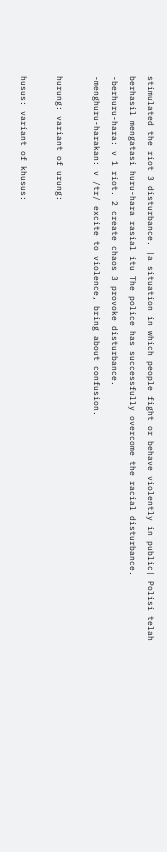stimulated the riot 3 disturbance. |a situation in which people fight or behave violently in public| Polisi telah berhasil mengatasi huru-hara rasial itu The police has successfully overcome the racial disturbance.
-berhuru-hara: v 1 riot. 2 create chaos 3 provoke disturbance.
-menghuru-harakan: v /tr/ excite to violence, bring about confusion.

hurung: variant of urung:

husus: variant of khusus: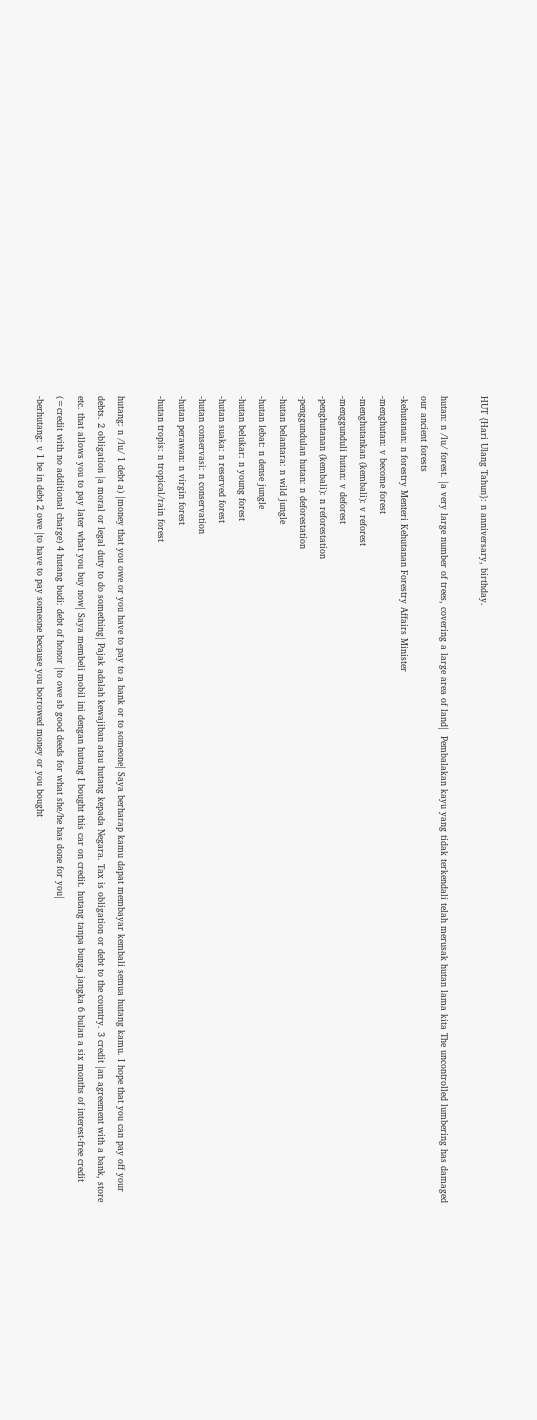HUT {Hari Ulang Tahun}: n anniversary, birthday.

hutan: n /lu/ forest. |a very large number of trees, covering a large area of land|  Pembalakan kayu yang tidak terkendali telah merusak hutan lama kita The uncontrolled lumbering has damaged our ancient forests
-kehutanan: n forestry Menteri Kehutanan Forestry Affairs Minister
-menghutan: v become forest
-menghutankan (kembali): v reforest
-menggunduli hutan: v deforest
-penghutanan (kembali): n reforestation
-penggundulan hutan: n deforestation
-hutan belantara: n wild jungle
-hutan lebat: n dense jungle
-hutan belukar: n young forest
-hutan suaka: n reserved forest
-hutan conservasi: n conservation
-hutan perawan: n virgin forest
-hutan tropis: n tropical/rain forest

hutang: n /lu/ 1 debt a) |money that you owe or you have to pay to a bank or to someone| Saya berharap kamu dapat membayar kembali semua hutang kamu. I hope that you can pay off your debts. 2 obligation |a moral or legal duty to do something| Pajak adalah kewajiban atau hutang kepada Negara. Tax is obligation or debt to the country. 3 credit |an agreement with a bank, store etc. that allows you to pay later what you buy now| Saya membeli mobil ini dengan hutang I bought this car on credit. hutang tanpa bunga jangka 6 bulan a six months of interest-free credit (=credit with no additional charge) 4 hutang budi: debt of honor |to owe sb good deeds for what she/he has done for you|
-berhutang: v 1 be in debt 2 owe |to have to pay someone because you borrowed money or you bought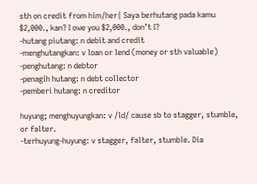sth on credit from him/her| Saya berhutang pada kamu $2,000., kan? I owe you $2,000., don’t I?
-hutang piutang: n debit and credit
-menghutangkan: v loan or lend (money or sth valuable)
-penghutang: n debtor
-penagih hutang: n debt collector
-pemberi hutang: n creditor

huyung; menghuyungkan: v /ld/ cause sb to stagger, stumble, or falter.
-terhuyung-huyung: v stagger, falter, stumble. Dia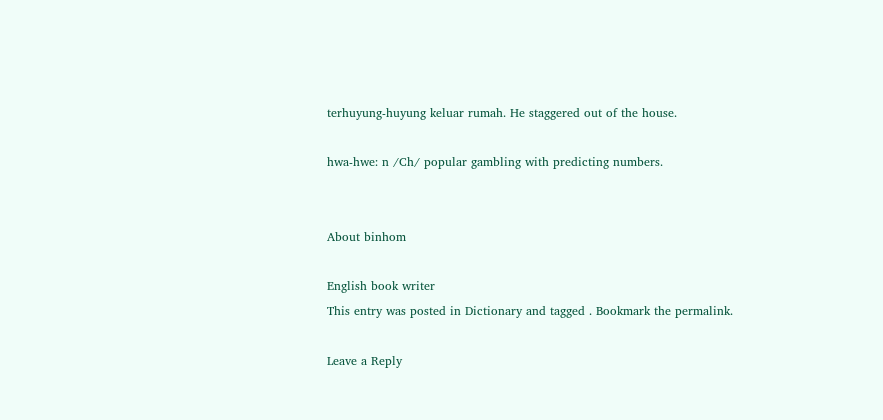terhuyung-huyung keluar rumah. He staggered out of the house.

hwa-hwe: n /Ch/ popular gambling with predicting numbers.


About binhom

English book writer
This entry was posted in Dictionary and tagged . Bookmark the permalink.

Leave a Reply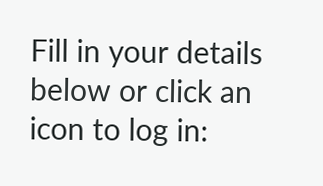Fill in your details below or click an icon to log in: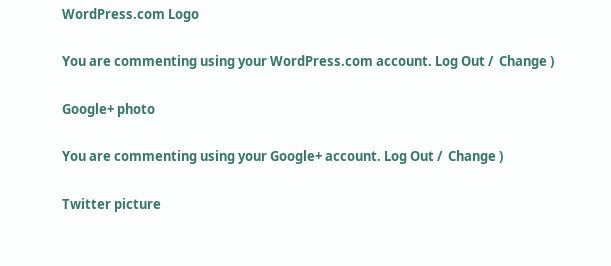WordPress.com Logo

You are commenting using your WordPress.com account. Log Out /  Change )

Google+ photo

You are commenting using your Google+ account. Log Out /  Change )

Twitter picture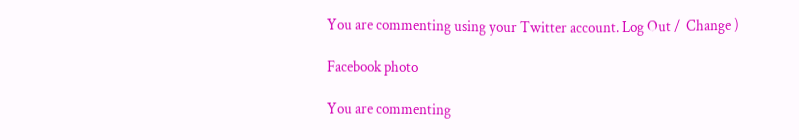You are commenting using your Twitter account. Log Out /  Change )

Facebook photo

You are commenting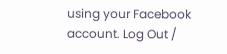using your Facebook account. Log Out /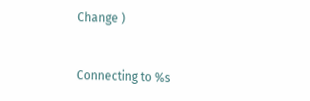Change )


Connecting to %s